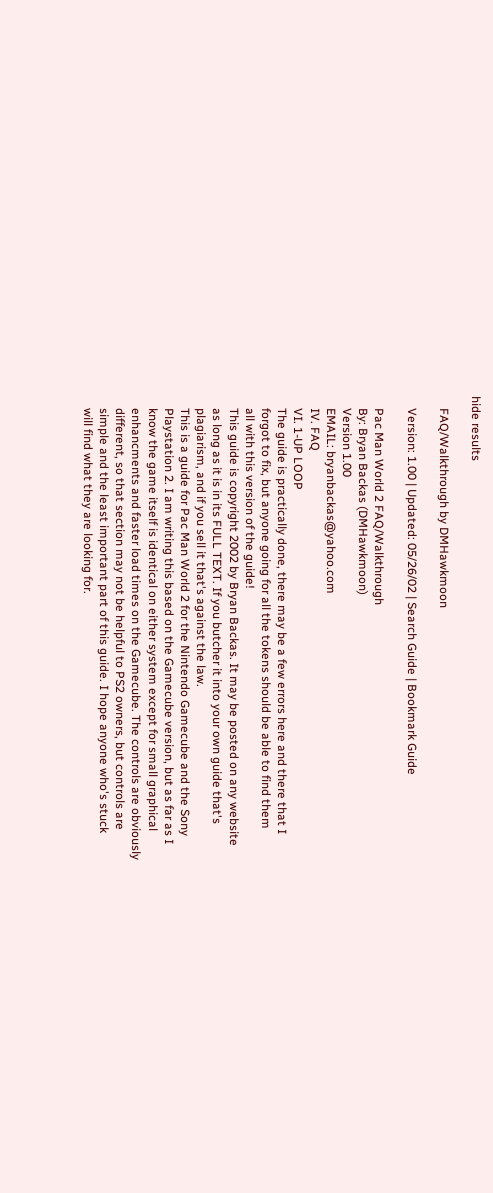hide results

    FAQ/Walkthrough by DMHawkmoon

    Version: 1.00 | Updated: 05/26/02 | Search Guide | Bookmark Guide

    Pac Man World 2 FAQ/Walkthrough
    By: Bryan Backas (DMHawkmoon)
    Version 1.00
    EMAIL: bryanbackas@yahoo.com
    IV. FAQ
    VI. 1-UP LOOP
    The guide is practically done, there may be a few errors here and there that I
    forgot to fix, but anyone going for all the tokens should be able to find them
    all with this version of the guide!
    This guide is copyright 2002 by Bryan Backas. It may be posted on any website
    as long as it is in its FULL TEXT. If you butcher it into your own guide that's
    plagiarism, and if you sell it that's against the law.
    This is a guide for Pac Man World 2 for the Nintendo Gamecube and the Sony
    Playstation 2. I am writing this based on the Gamecube version, but as far as I
    know the game itself is identical on either system except for small graphical
    enhancments and faster load times on the Gamecube. The controls are obviously
    different, so that section may not be helpful to PS2 owners, but controls are
    simple and the least important part of this guide. I hope anyone who's stuck
    will find what they are looking for.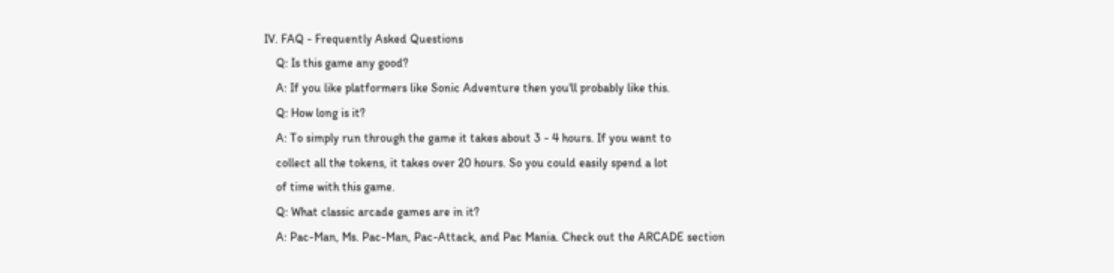IV. FAQ - Frequently Asked Questions
    Q: Is this game any good?
    A: If you like platformers like Sonic Adventure then you'll probably like this.
    Q: How long is it?
    A: To simply run through the game it takes about 3 - 4 hours. If you want to
    collect all the tokens, it takes over 20 hours. So you could easily spend a lot
    of time with this game.
    Q: What classic arcade games are in it?
    A: Pac-Man, Ms. Pac-Man, Pac-Attack, and Pac Mania. Check out the ARCADE section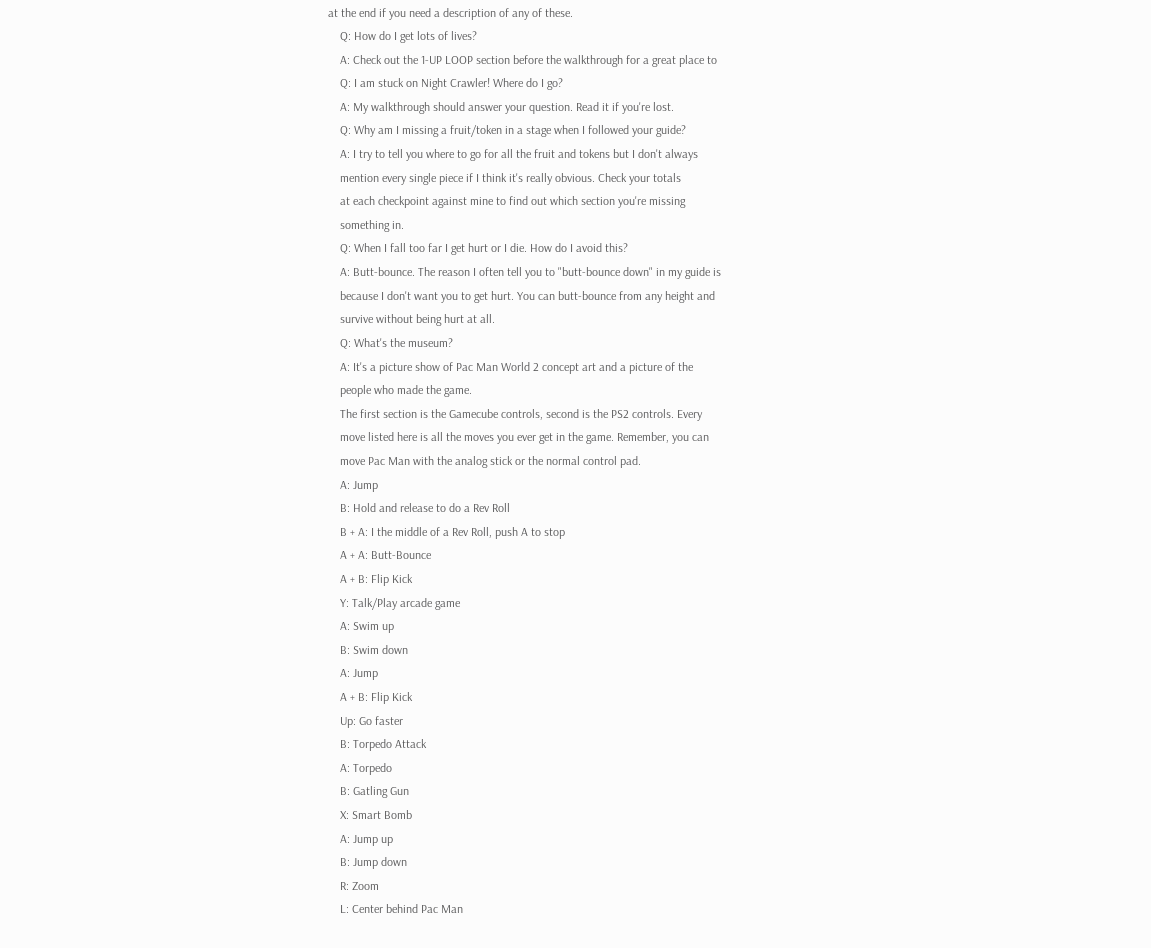at the end if you need a description of any of these.
    Q: How do I get lots of lives?
    A: Check out the 1-UP LOOP section before the walkthrough for a great place to
    Q: I am stuck on Night Crawler! Where do I go?
    A: My walkthrough should answer your question. Read it if you're lost.
    Q: Why am I missing a fruit/token in a stage when I followed your guide?
    A: I try to tell you where to go for all the fruit and tokens but I don't always
    mention every single piece if I think it's really obvious. Check your totals
    at each checkpoint against mine to find out which section you're missing
    something in.
    Q: When I fall too far I get hurt or I die. How do I avoid this?
    A: Butt-bounce. The reason I often tell you to "butt-bounce down" in my guide is
    because I don't want you to get hurt. You can butt-bounce from any height and
    survive without being hurt at all.
    Q: What's the museum?
    A: It's a picture show of Pac Man World 2 concept art and a picture of the
    people who made the game.
    The first section is the Gamecube controls, second is the PS2 controls. Every
    move listed here is all the moves you ever get in the game. Remember, you can
    move Pac Man with the analog stick or the normal control pad.
    A: Jump
    B: Hold and release to do a Rev Roll
    B + A: I the middle of a Rev Roll, push A to stop
    A + A: Butt-Bounce
    A + B: Flip Kick
    Y: Talk/Play arcade game
    A: Swim up
    B: Swim down
    A: Jump
    A + B: Flip Kick
    Up: Go faster
    B: Torpedo Attack
    A: Torpedo
    B: Gatling Gun
    X: Smart Bomb
    A: Jump up
    B: Jump down
    R: Zoom
    L: Center behind Pac Man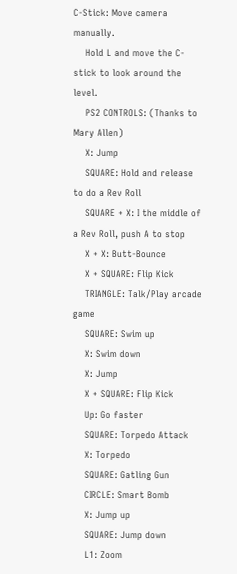C-Stick: Move camera manually.
    Hold L and move the C-stick to look around the level.
    PS2 CONTROLS: (Thanks to Mary Allen)
    X: Jump
    SQUARE: Hold and release to do a Rev Roll
    SQUARE + X: I the middle of a Rev Roll, push A to stop
    X + X: Butt-Bounce
    X + SQUARE: Flip Kick
    TRIANGLE: Talk/Play arcade game
    SQUARE: Swim up
    X: Swim down
    X: Jump
    X + SQUARE: Flip Kick
    Up: Go faster
    SQUARE: Torpedo Attack
    X: Torpedo
    SQUARE: Gatling Gun
    CIRCLE: Smart Bomb
    X: Jump up
    SQUARE: Jump down
    L1: Zoom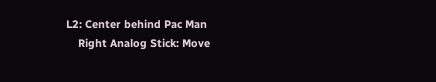L2: Center behind Pac Man
    Right Analog Stick: Move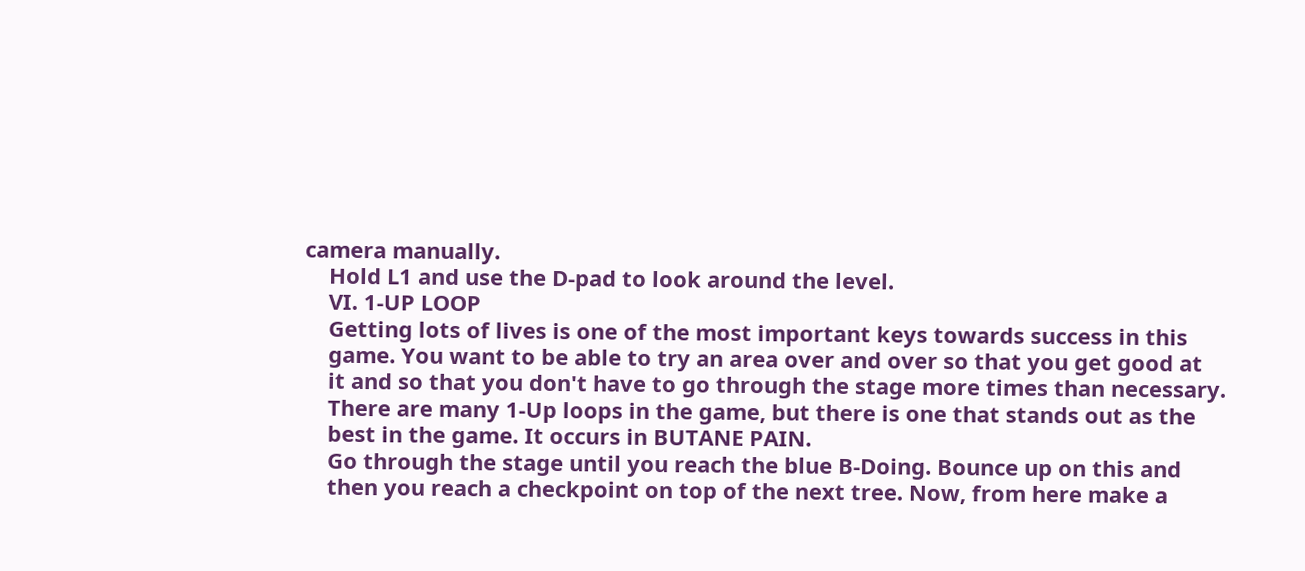camera manually.
    Hold L1 and use the D-pad to look around the level.
    VI. 1-UP LOOP
    Getting lots of lives is one of the most important keys towards success in this
    game. You want to be able to try an area over and over so that you get good at
    it and so that you don't have to go through the stage more times than necessary.
    There are many 1-Up loops in the game, but there is one that stands out as the
    best in the game. It occurs in BUTANE PAIN.
    Go through the stage until you reach the blue B-Doing. Bounce up on this and
    then you reach a checkpoint on top of the next tree. Now, from here make a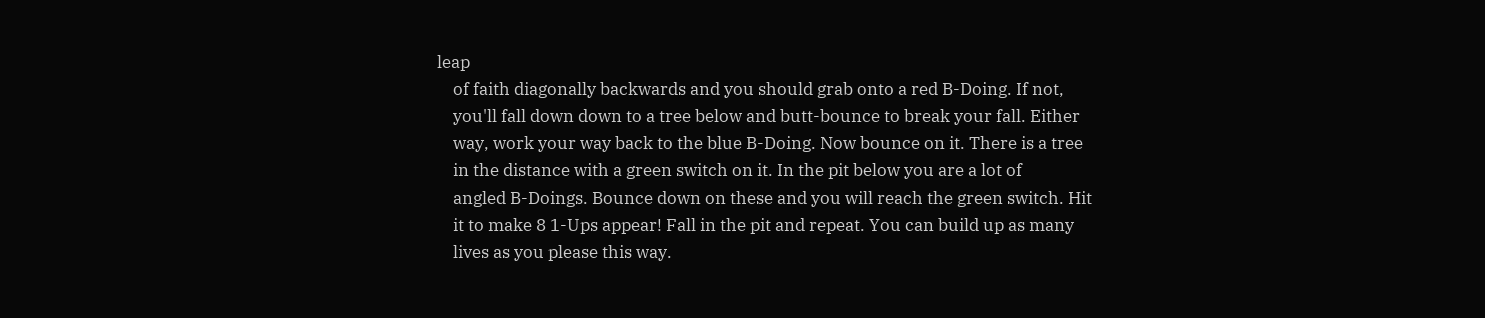leap
    of faith diagonally backwards and you should grab onto a red B-Doing. If not,
    you'll fall down down to a tree below and butt-bounce to break your fall. Either
    way, work your way back to the blue B-Doing. Now bounce on it. There is a tree
    in the distance with a green switch on it. In the pit below you are a lot of
    angled B-Doings. Bounce down on these and you will reach the green switch. Hit
    it to make 8 1-Ups appear! Fall in the pit and repeat. You can build up as many
    lives as you please this way.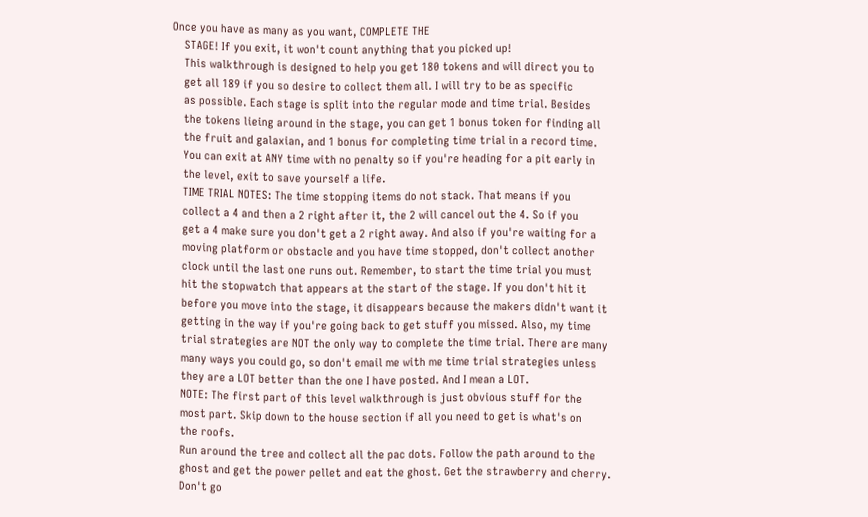Once you have as many as you want, COMPLETE THE
    STAGE! If you exit, it won't count anything that you picked up!
    This walkthrough is designed to help you get 180 tokens and will direct you to
    get all 189 if you so desire to collect them all. I will try to be as specific
    as possible. Each stage is split into the regular mode and time trial. Besides
    the tokens lieing around in the stage, you can get 1 bonus token for finding all
    the fruit and galaxian, and 1 bonus for completing time trial in a record time.
    You can exit at ANY time with no penalty so if you're heading for a pit early in
    the level, exit to save yourself a life.
    TIME TRIAL NOTES: The time stopping items do not stack. That means if you
    collect a 4 and then a 2 right after it, the 2 will cancel out the 4. So if you
    get a 4 make sure you don't get a 2 right away. And also if you're waiting for a
    moving platform or obstacle and you have time stopped, don't collect another
    clock until the last one runs out. Remember, to start the time trial you must
    hit the stopwatch that appears at the start of the stage. If you don't hit it
    before you move into the stage, it disappears because the makers didn't want it
    getting in the way if you're going back to get stuff you missed. Also, my time
    trial strategies are NOT the only way to complete the time trial. There are many
    many ways you could go, so don't email me with me time trial strategies unless
    they are a LOT better than the one I have posted. And I mean a LOT.
    NOTE: The first part of this level walkthrough is just obvious stuff for the
    most part. Skip down to the house section if all you need to get is what's on
    the roofs.
    Run around the tree and collect all the pac dots. Follow the path around to the
    ghost and get the power pellet and eat the ghost. Get the strawberry and cherry.
    Don't go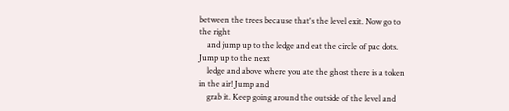between the trees because that's the level exit. Now go to the right
    and jump up to the ledge and eat the circle of pac dots. Jump up to the next
    ledge and above where you ate the ghost there is a token in the air! Jump and
    grab it. Keep going around the outside of the level and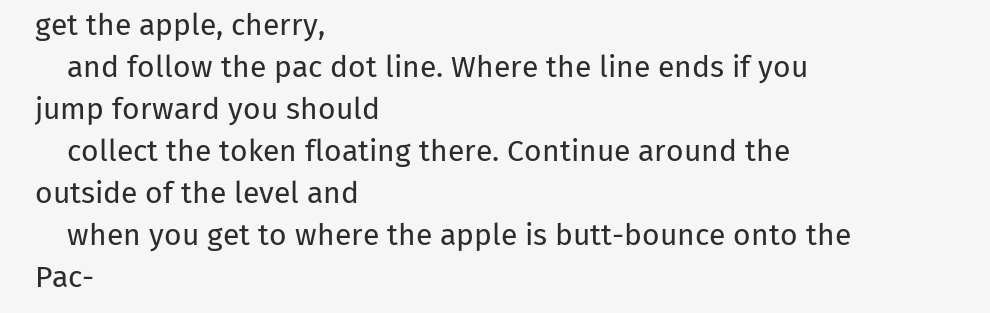get the apple, cherry,
    and follow the pac dot line. Where the line ends if you jump forward you should
    collect the token floating there. Continue around the outside of the level and
    when you get to where the apple is butt-bounce onto the Pac-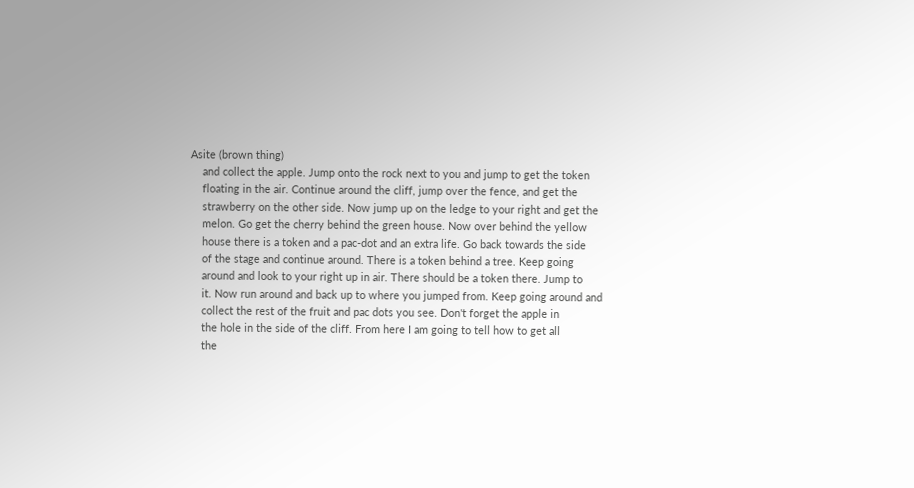Asite (brown thing)
    and collect the apple. Jump onto the rock next to you and jump to get the token
    floating in the air. Continue around the cliff, jump over the fence, and get the
    strawberry on the other side. Now jump up on the ledge to your right and get the
    melon. Go get the cherry behind the green house. Now over behind the yellow
    house there is a token and a pac-dot and an extra life. Go back towards the side
    of the stage and continue around. There is a token behind a tree. Keep going
    around and look to your right up in air. There should be a token there. Jump to
    it. Now run around and back up to where you jumped from. Keep going around and
    collect the rest of the fruit and pac dots you see. Don't forget the apple in
    the hole in the side of the cliff. From here I am going to tell how to get all
    the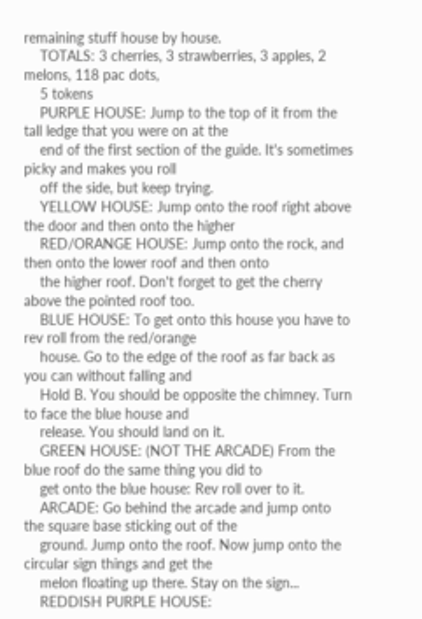remaining stuff house by house.
    TOTALS: 3 cherries, 3 strawberries, 3 apples, 2 melons, 118 pac dots,
    5 tokens
    PURPLE HOUSE: Jump to the top of it from the tall ledge that you were on at the
    end of the first section of the guide. It's sometimes picky and makes you roll
    off the side, but keep trying.
    YELLOW HOUSE: Jump onto the roof right above the door and then onto the higher
    RED/ORANGE HOUSE: Jump onto the rock, and then onto the lower roof and then onto
    the higher roof. Don't forget to get the cherry above the pointed roof too.
    BLUE HOUSE: To get onto this house you have to rev roll from the red/orange
    house. Go to the edge of the roof as far back as you can without falling and
    Hold B. You should be opposite the chimney. Turn to face the blue house and
    release. You should land on it.
    GREEN HOUSE: (NOT THE ARCADE) From the blue roof do the same thing you did to
    get onto the blue house: Rev roll over to it.
    ARCADE: Go behind the arcade and jump onto the square base sticking out of the
    ground. Jump onto the roof. Now jump onto the circular sign things and get the
    melon floating up there. Stay on the sign...
    REDDISH PURPLE HOUSE: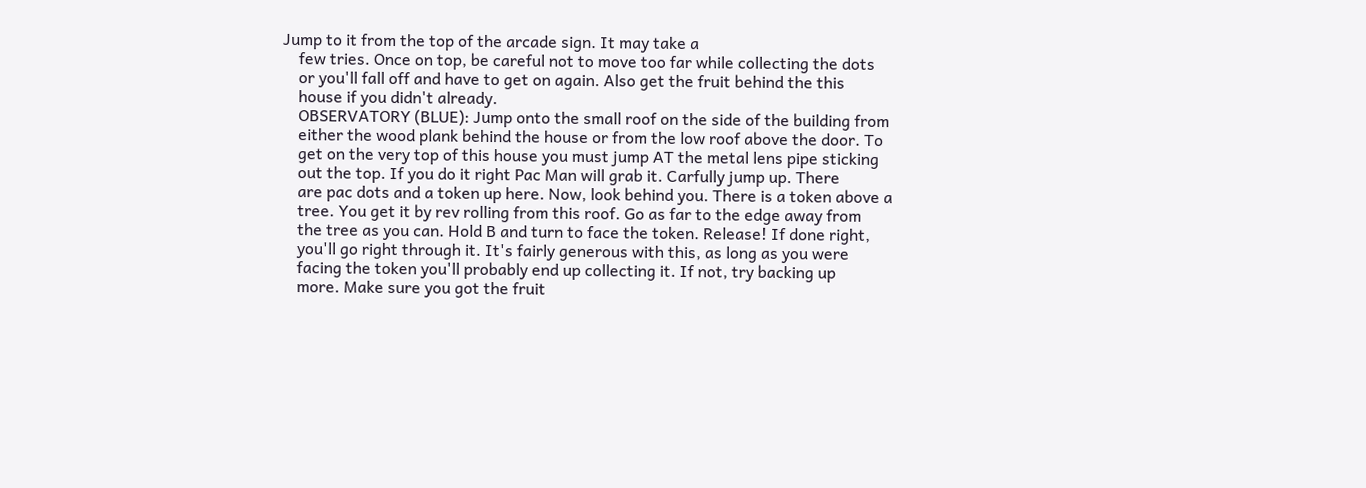Jump to it from the top of the arcade sign. It may take a
    few tries. Once on top, be careful not to move too far while collecting the dots
    or you'll fall off and have to get on again. Also get the fruit behind the this
    house if you didn't already.
    OBSERVATORY (BLUE): Jump onto the small roof on the side of the building from
    either the wood plank behind the house or from the low roof above the door. To
    get on the very top of this house you must jump AT the metal lens pipe sticking
    out the top. If you do it right Pac Man will grab it. Carfully jump up. There
    are pac dots and a token up here. Now, look behind you. There is a token above a
    tree. You get it by rev rolling from this roof. Go as far to the edge away from
    the tree as you can. Hold B and turn to face the token. Release! If done right,
    you'll go right through it. It's fairly generous with this, as long as you were
    facing the token you'll probably end up collecting it. If not, try backing up
    more. Make sure you got the fruit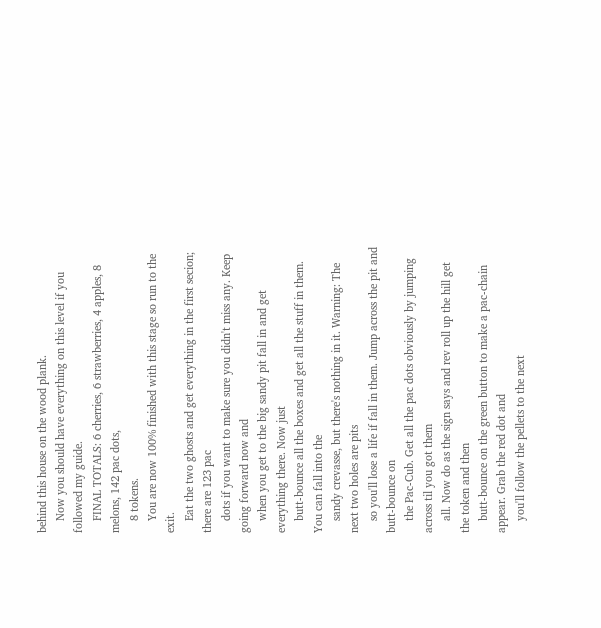behind this house on the wood plank.
    Now you should have everything on this level if you followed my guide.
    FINAL TOTALS: 6 cherries, 6 strawberries, 4 apples, 8 melons, 142 pac dots,
    8 tokens.
    You are now 100% finished with this stage so run to the exit.
    Eat the two ghosts and get everything in the first secion; there are 123 pac
    dots if you want to make sure you didn't miss any. Keep going forward now and
    when you get to the big sandy pit fall in and get everything there. Now just
    butt-bounce all the boxes and get all the stuff in them. You can fall into the
    sandy crevasse, but there's nothing in it. Warning: The next two holes are pits
    so you'll lose a life if fall in them. Jump across the pit and butt-bounce on
    the Pac-Cub. Get all the pac dots obviously by jumping across til you got them
    all. Now do as the sign says and rev roll up the hill get the token and then
    butt-bounce on the green button to make a pac-chain appear. Grab the red dot and
    you'll follow the pellets to the next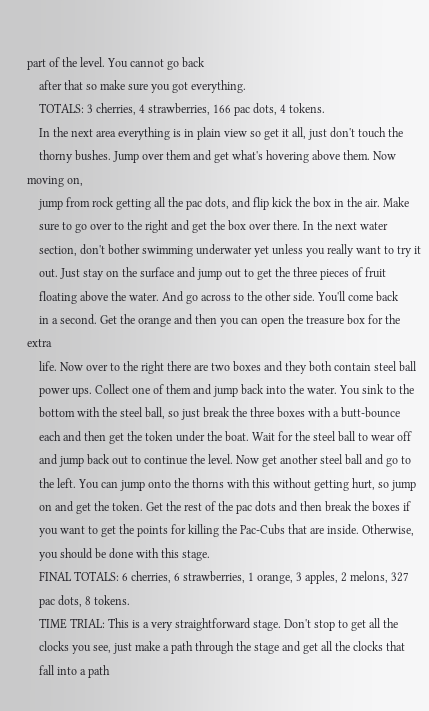part of the level. You cannot go back
    after that so make sure you got everything.
    TOTALS: 3 cherries, 4 strawberries, 166 pac dots, 4 tokens.
    In the next area everything is in plain view so get it all, just don't touch the
    thorny bushes. Jump over them and get what's hovering above them. Now moving on,
    jump from rock getting all the pac dots, and flip kick the box in the air. Make
    sure to go over to the right and get the box over there. In the next water
    section, don't bother swimming underwater yet unless you really want to try it
    out. Just stay on the surface and jump out to get the three pieces of fruit
    floating above the water. And go across to the other side. You'll come back
    in a second. Get the orange and then you can open the treasure box for the extra
    life. Now over to the right there are two boxes and they both contain steel ball
    power ups. Collect one of them and jump back into the water. You sink to the
    bottom with the steel ball, so just break the three boxes with a butt-bounce
    each and then get the token under the boat. Wait for the steel ball to wear off
    and jump back out to continue the level. Now get another steel ball and go to
    the left. You can jump onto the thorns with this without getting hurt, so jump
    on and get the token. Get the rest of the pac dots and then break the boxes if
    you want to get the points for killing the Pac-Cubs that are inside. Otherwise,
    you should be done with this stage.
    FINAL TOTALS: 6 cherries, 6 strawberries, 1 orange, 3 apples, 2 melons, 327
    pac dots, 8 tokens.
    TIME TRIAL: This is a very straightforward stage. Don't stop to get all the
    clocks you see, just make a path through the stage and get all the clocks that
    fall into a path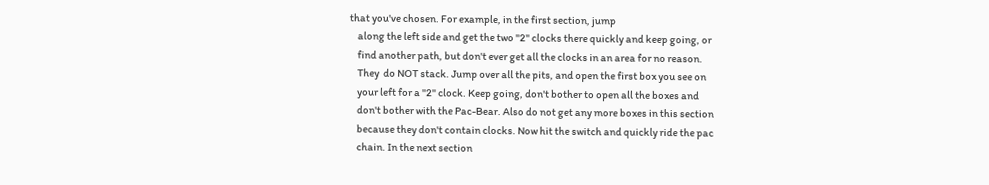that you've chosen. For example, in the first section, jump
    along the left side and get the two "2" clocks there quickly and keep going, or
    find another path, but don't ever get all the clocks in an area for no reason.
    They  do NOT stack. Jump over all the pits, and open the first box you see on
    your left for a "2" clock. Keep going, don't bother to open all the boxes and
    don't bother with the Pac-Bear. Also do not get any more boxes in this section
    because they don't contain clocks. Now hit the switch and quickly ride the pac
    chain. In the next section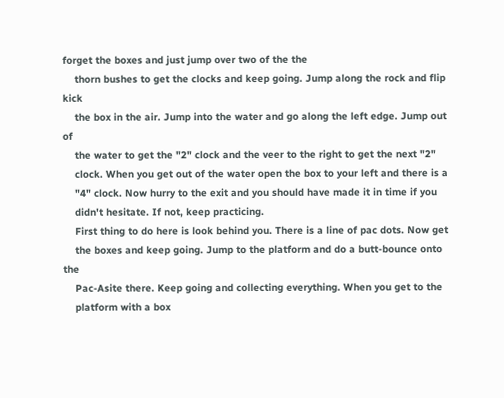forget the boxes and just jump over two of the the
    thorn bushes to get the clocks and keep going. Jump along the rock and flip kick
    the box in the air. Jump into the water and go along the left edge. Jump out of
    the water to get the "2" clock and the veer to the right to get the next "2"
    clock. When you get out of the water open the box to your left and there is a
    "4" clock. Now hurry to the exit and you should have made it in time if you
    didn't hesitate. If not, keep practicing.
    First thing to do here is look behind you. There is a line of pac dots. Now get
    the boxes and keep going. Jump to the platform and do a butt-bounce onto the
    Pac-Asite there. Keep going and collecting everything. When you get to the
    platform with a box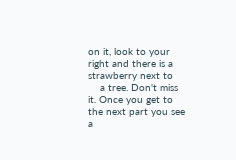on it, look to your right and there is a strawberry next to
    a tree. Don't miss it. Once you get to the next part you see a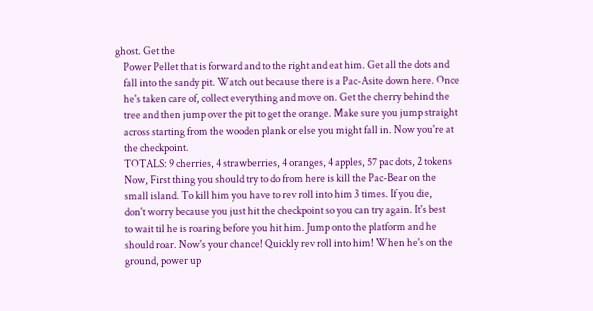ghost. Get the
    Power Pellet that is forward and to the right and eat him. Get all the dots and
    fall into the sandy pit. Watch out because there is a Pac-Asite down here. Once
    he's taken care of, collect everything and move on. Get the cherry behind the
    tree and then jump over the pit to get the orange. Make sure you jump straight
    across starting from the wooden plank or else you might fall in. Now you're at
    the checkpoint.
    TOTALS: 9 cherries, 4 strawberries, 4 oranges, 4 apples, 57 pac dots, 2 tokens
    Now, First thing you should try to do from here is kill the Pac-Bear on the
    small island. To kill him you have to rev roll into him 3 times. If you die,
    don't worry because you just hit the checkpoint so you can try again. It's best
    to wait til he is roaring before you hit him. Jump onto the platform and he
    should roar. Now's your chance! Quickly rev roll into him! When he's on the
    ground, power up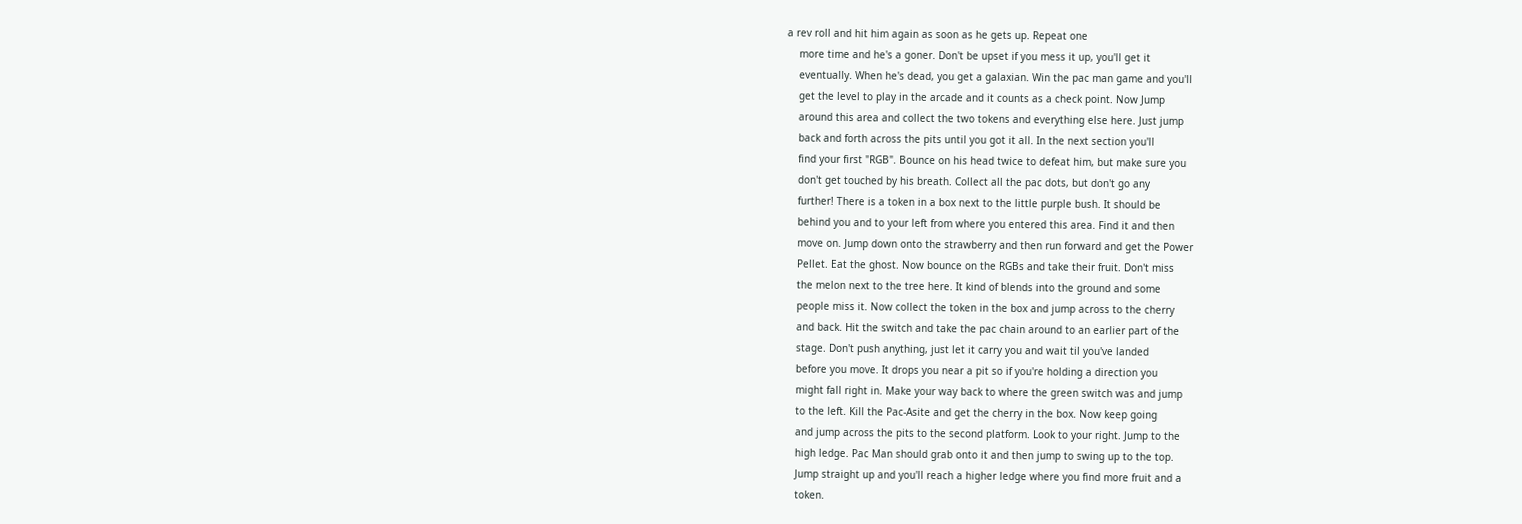a rev roll and hit him again as soon as he gets up. Repeat one
    more time and he's a goner. Don't be upset if you mess it up, you'll get it
    eventually. When he's dead, you get a galaxian. Win the pac man game and you'll
    get the level to play in the arcade and it counts as a check point. Now Jump
    around this area and collect the two tokens and everything else here. Just jump
    back and forth across the pits until you got it all. In the next section you'll
    find your first "RGB". Bounce on his head twice to defeat him, but make sure you
    don't get touched by his breath. Collect all the pac dots, but don't go any
    further! There is a token in a box next to the little purple bush. It should be
    behind you and to your left from where you entered this area. Find it and then
    move on. Jump down onto the strawberry and then run forward and get the Power
    Pellet. Eat the ghost. Now bounce on the RGBs and take their fruit. Don't miss
    the melon next to the tree here. It kind of blends into the ground and some
    people miss it. Now collect the token in the box and jump across to the cherry
    and back. Hit the switch and take the pac chain around to an earlier part of the
    stage. Don't push anything, just let it carry you and wait til you've landed
    before you move. It drops you near a pit so if you're holding a direction you
    might fall right in. Make your way back to where the green switch was and jump
    to the left. Kill the Pac-Asite and get the cherry in the box. Now keep going
    and jump across the pits to the second platform. Look to your right. Jump to the
    high ledge. Pac Man should grab onto it and then jump to swing up to the top.
    Jump straight up and you'll reach a higher ledge where you find more fruit and a
    token.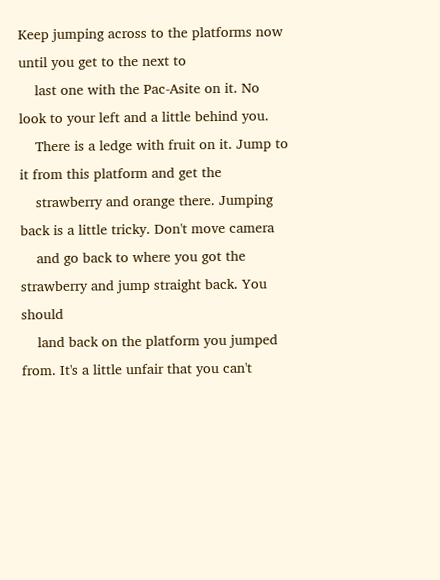Keep jumping across to the platforms now until you get to the next to
    last one with the Pac-Asite on it. No look to your left and a little behind you.
    There is a ledge with fruit on it. Jump to it from this platform and get the
    strawberry and orange there. Jumping back is a little tricky. Don't move camera
    and go back to where you got the strawberry and jump straight back. You should
    land back on the platform you jumped from. It's a little unfair that you can't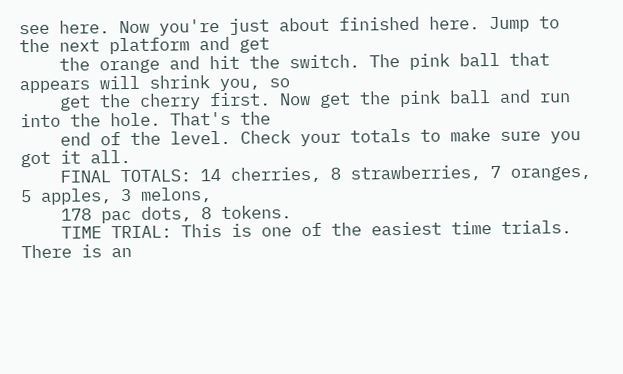see here. Now you're just about finished here. Jump to the next platform and get
    the orange and hit the switch. The pink ball that appears will shrink you, so
    get the cherry first. Now get the pink ball and run into the hole. That's the
    end of the level. Check your totals to make sure you got it all.
    FINAL TOTALS: 14 cherries, 8 strawberries, 7 oranges, 5 apples, 3 melons,
    178 pac dots, 8 tokens.
    TIME TRIAL: This is one of the easiest time trials. There is an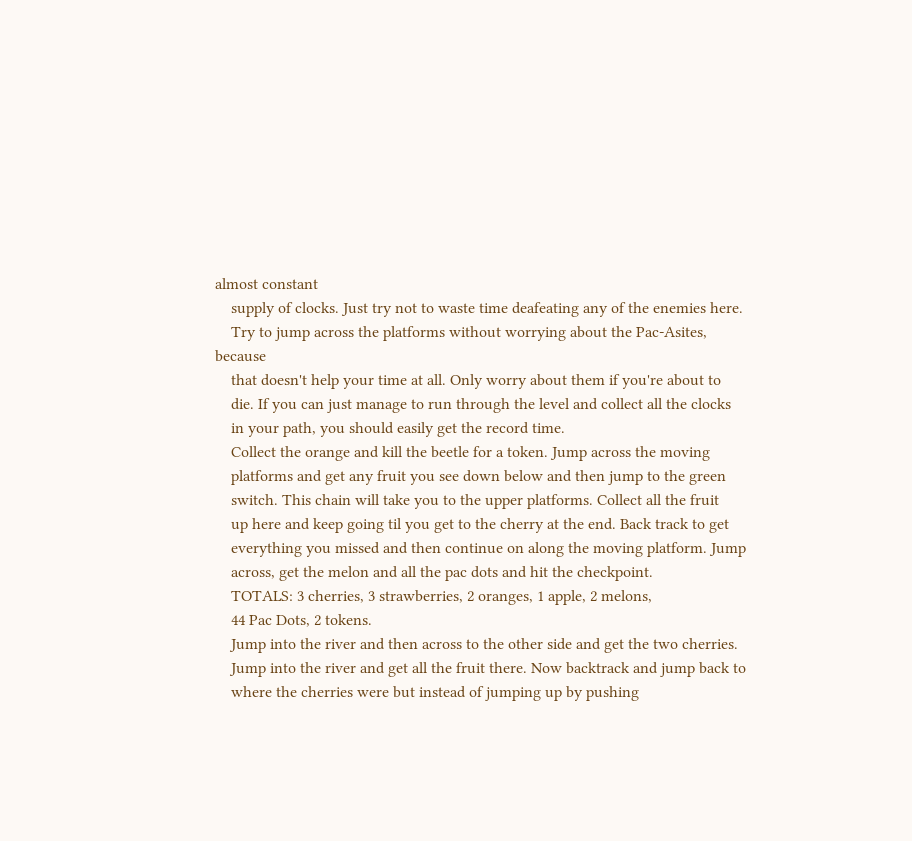almost constant
    supply of clocks. Just try not to waste time deafeating any of the enemies here.
    Try to jump across the platforms without worrying about the Pac-Asites, because
    that doesn't help your time at all. Only worry about them if you're about to
    die. If you can just manage to run through the level and collect all the clocks
    in your path, you should easily get the record time.
    Collect the orange and kill the beetle for a token. Jump across the moving
    platforms and get any fruit you see down below and then jump to the green
    switch. This chain will take you to the upper platforms. Collect all the fruit
    up here and keep going til you get to the cherry at the end. Back track to get
    everything you missed and then continue on along the moving platform. Jump
    across, get the melon and all the pac dots and hit the checkpoint.
    TOTALS: 3 cherries, 3 strawberries, 2 oranges, 1 apple, 2 melons,
    44 Pac Dots, 2 tokens.
    Jump into the river and then across to the other side and get the two cherries.
    Jump into the river and get all the fruit there. Now backtrack and jump back to
    where the cherries were but instead of jumping up by pushing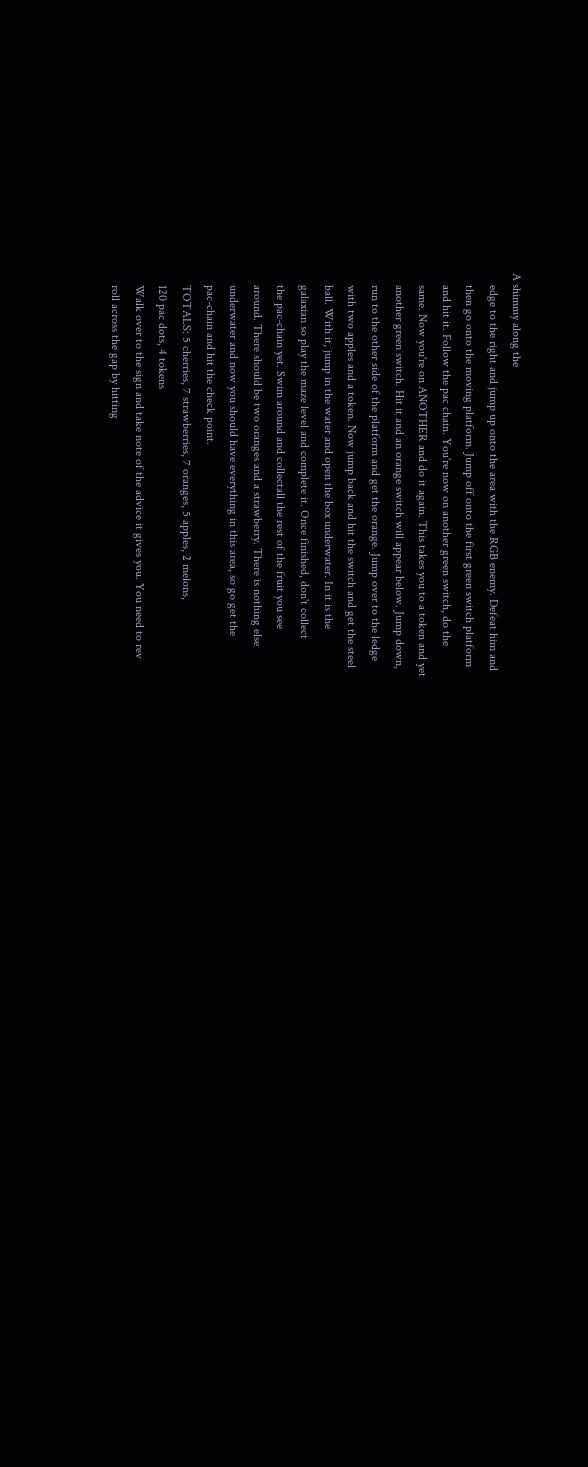A shimmy along the
    edge to the right and jump up onto the area with the RGB enemy. Defeat him and
    then go onto the moving platform. Jump off onto the first green switch platform
    and hit it. Follow the pac chain. You're now on another green switch, do the
    same. Now you're on ANOTHER and do it again. This takes you to a token and yet
    another green switch. Hit it and an orange switch will appear below. Jump down,
    run to the other side of the platform and get the orange. Jump over to the ledge
    with two apples and a token. Now jump back and hit the switch and get the steel
    ball. With it, jump in the water and open the box underwater. In it is the
    galaxian so play the maze level and complete it. Once finished, don't collect
    the pac-chain yet. Swim around and collectall the rest of the fruit you see
    around. There should be two oranges and a strawberry. There is nothing else
    underwater and now you should have everything in this area, so go get the
    pac-chain and hit the check point.
    TOTALS: 5 cherries, 7 strawberries, 7 oranges, 5 apples, 2 melons,
    120 pac dots, 4 tokens
    Walk over to the sign and take note of the advice it gives you. You need to rev
    roll across the gap by hitting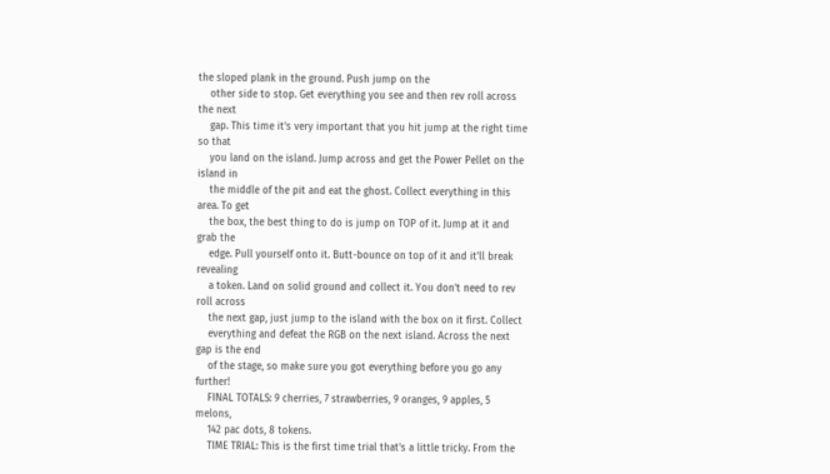the sloped plank in the ground. Push jump on the
    other side to stop. Get everything you see and then rev roll across the next
    gap. This time it's very important that you hit jump at the right time so that
    you land on the island. Jump across and get the Power Pellet on the island in
    the middle of the pit and eat the ghost. Collect everything in this area. To get
    the box, the best thing to do is jump on TOP of it. Jump at it and grab the
    edge. Pull yourself onto it. Butt-bounce on top of it and it'll break revealing
    a token. Land on solid ground and collect it. You don't need to rev roll across
    the next gap, just jump to the island with the box on it first. Collect
    everything and defeat the RGB on the next island. Across the next gap is the end
    of the stage, so make sure you got everything before you go any further!
    FINAL TOTALS: 9 cherries, 7 strawberries, 9 oranges, 9 apples, 5 melons,
    142 pac dots, 8 tokens.
    TIME TRIAL: This is the first time trial that's a little tricky. From the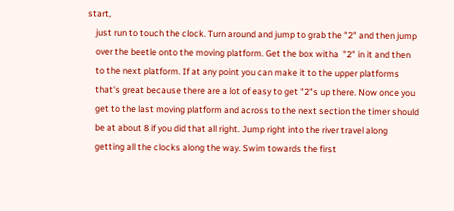start,
    just run to touch the clock. Turn around and jump to grab the "2" and then jump
    over the beetle onto the moving platform. Get the box witha  "2" in it and then
    to the next platform. If at any point you can make it to the upper platforms
    that's great because there are a lot of easy to get "2"s up there. Now once you
    get to the last moving platform and across to the next section the timer should
    be at about 8 if you did that all right. Jump right into the river travel along
    getting all the clocks along the way. Swim towards the first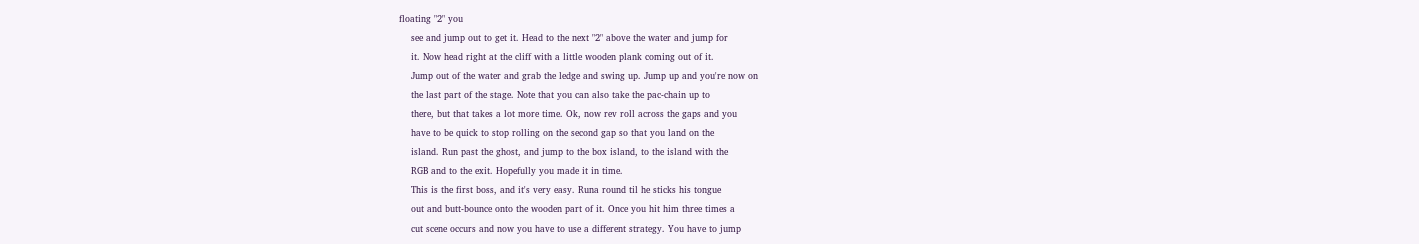floating "2" you
    see and jump out to get it. Head to the next "2" above the water and jump for
    it. Now head right at the cliff with a little wooden plank coming out of it.
    Jump out of the water and grab the ledge and swing up. Jump up and you're now on
    the last part of the stage. Note that you can also take the pac-chain up to
    there, but that takes a lot more time. Ok, now rev roll across the gaps and you
    have to be quick to stop rolling on the second gap so that you land on the
    island. Run past the ghost, and jump to the box island, to the island with the
    RGB and to the exit. Hopefully you made it in time.
    This is the first boss, and it's very easy. Runa round til he sticks his tongue
    out and butt-bounce onto the wooden part of it. Once you hit him three times a
    cut scene occurs and now you have to use a different strategy. You have to jump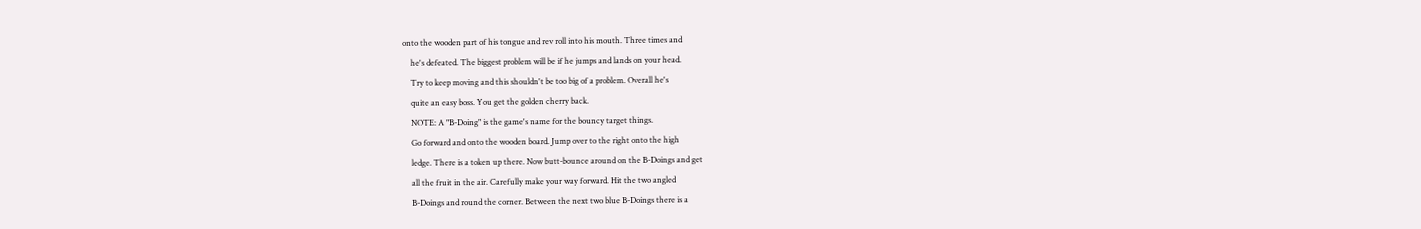onto the wooden part of his tongue and rev roll into his mouth. Three times and
    he's defeated. The biggest problem will be if he jumps and lands on your head.
    Try to keep moving and this shouldn't be too big of a problem. Overall he's
    quite an easy boss. You get the golden cherry back.
    NOTE: A "B-Doing" is the game's name for the bouncy target things.
    Go forward and onto the wooden board. Jump over to the right onto the high
    ledge. There is a token up there. Now butt-bounce around on the B-Doings and get
    all the fruit in the air. Carefully make your way forward. Hit the two angled
    B-Doings and round the corner. Between the next two blue B-Doings there is a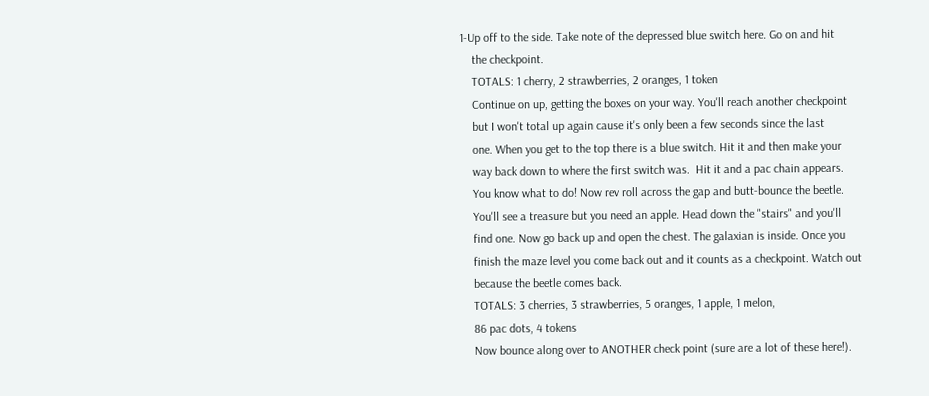1-Up off to the side. Take note of the depressed blue switch here. Go on and hit
    the checkpoint.
    TOTALS: 1 cherry, 2 strawberries, 2 oranges, 1 token
    Continue on up, getting the boxes on your way. You'll reach another checkpoint
    but I won't total up again cause it's only been a few seconds since the last
    one. When you get to the top there is a blue switch. Hit it and then make your
    way back down to where the first switch was.  Hit it and a pac chain appears.
    You know what to do! Now rev roll across the gap and butt-bounce the beetle.
    You'll see a treasure but you need an apple. Head down the "stairs" and you'll
    find one. Now go back up and open the chest. The galaxian is inside. Once you
    finish the maze level you come back out and it counts as a checkpoint. Watch out
    because the beetle comes back.
    TOTALS: 3 cherries, 3 strawberries, 5 oranges, 1 apple, 1 melon,
    86 pac dots, 4 tokens
    Now bounce along over to ANOTHER check point (sure are a lot of these here!).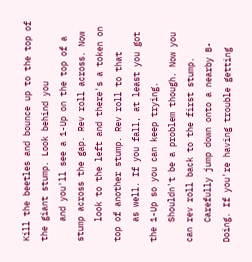Kill the beetles and bounce up to the top of the giant stump. Look behind you
    and you'll see a 1-Up on the top of a stump across the gap. Rev roll across. Now
    look to the left and there's a token on top of another stump. Rev roll to that
    as well. If you fall, at least you got the 1-Up so you can keep trying.
    Shouldn't be a problem though. Now you can rev roll back to the first stump.
    Carefully jump down onto a nearby B-Doing. If you're having trouble getting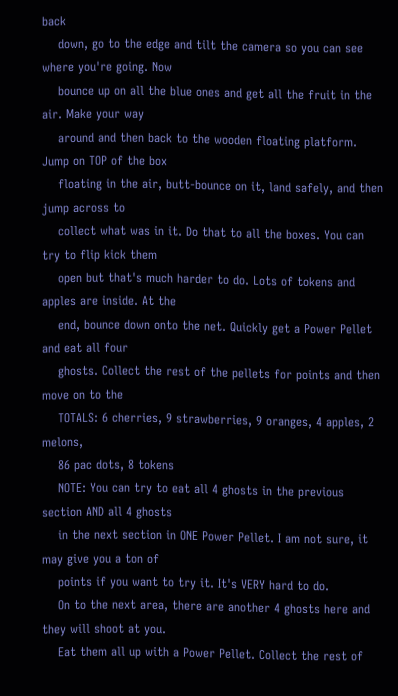back
    down, go to the edge and tilt the camera so you can see where you're going. Now
    bounce up on all the blue ones and get all the fruit in the air. Make your way
    around and then back to the wooden floating platform. Jump on TOP of the box
    floating in the air, butt-bounce on it, land safely, and then jump across to
    collect what was in it. Do that to all the boxes. You can try to flip kick them
    open but that's much harder to do. Lots of tokens and apples are inside. At the
    end, bounce down onto the net. Quickly get a Power Pellet and eat all four
    ghosts. Collect the rest of the pellets for points and then move on to the
    TOTALS: 6 cherries, 9 strawberries, 9 oranges, 4 apples, 2 melons,
    86 pac dots, 8 tokens
    NOTE: You can try to eat all 4 ghosts in the previous section AND all 4 ghosts
    in the next section in ONE Power Pellet. I am not sure, it may give you a ton of
    points if you want to try it. It's VERY hard to do.
    On to the next area, there are another 4 ghosts here and they will shoot at you.
    Eat them all up with a Power Pellet. Collect the rest of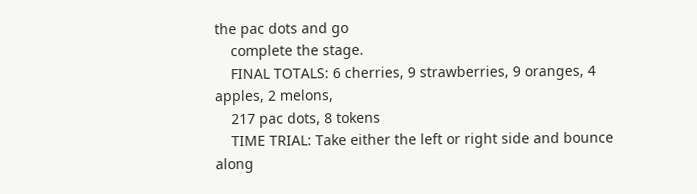the pac dots and go
    complete the stage.
    FINAL TOTALS: 6 cherries, 9 strawberries, 9 oranges, 4 apples, 2 melons,
    217 pac dots, 8 tokens
    TIME TRIAL: Take either the left or right side and bounce along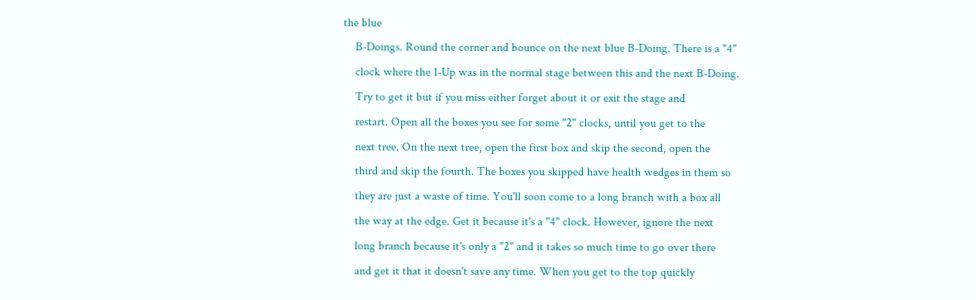the blue
    B-Doings. Round the corner and bounce on the next blue B-Doing. There is a "4"
    clock where the 1-Up was in the normal stage between this and the next B-Doing.
    Try to get it but if you miss either forget about it or exit the stage and
    restart. Open all the boxes you see for some "2" clocks, until you get to the
    next tree. On the next tree, open the first box and skip the second, open the
    third and skip the fourth. The boxes you skipped have health wedges in them so
    they are just a waste of time. You'll soon come to a long branch with a box all
    the way at the edge. Get it because it's a "4" clock. However, ignore the next
    long branch because it's only a "2" and it takes so much time to go over there
    and get it that it doesn't save any time. When you get to the top quickly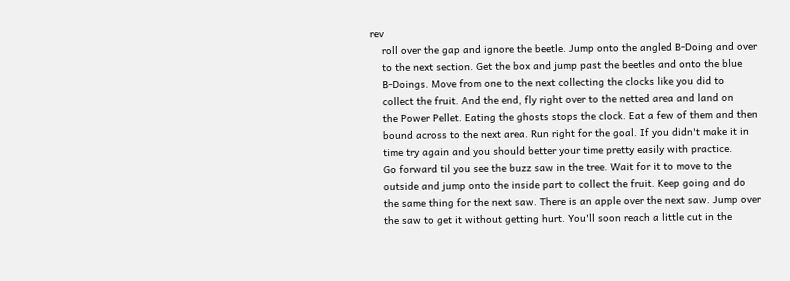rev
    roll over the gap and ignore the beetle. Jump onto the angled B-Doing and over
    to the next section. Get the box and jump past the beetles and onto the blue
    B-Doings. Move from one to the next collecting the clocks like you did to
    collect the fruit. And the end, fly right over to the netted area and land on
    the Power Pellet. Eating the ghosts stops the clock. Eat a few of them and then
    bound across to the next area. Run right for the goal. If you didn't make it in
    time try again and you should better your time pretty easily with practice.
    Go forward til you see the buzz saw in the tree. Wait for it to move to the
    outside and jump onto the inside part to collect the fruit. Keep going and do
    the same thing for the next saw. There is an apple over the next saw. Jump over
    the saw to get it without getting hurt. You'll soon reach a little cut in the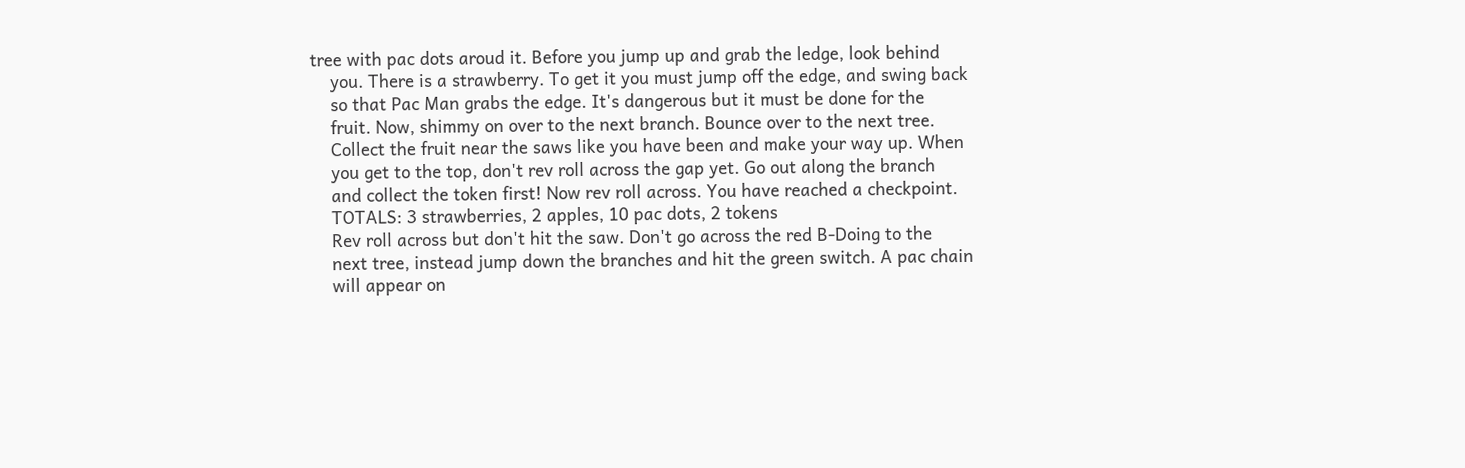tree with pac dots aroud it. Before you jump up and grab the ledge, look behind
    you. There is a strawberry. To get it you must jump off the edge, and swing back
    so that Pac Man grabs the edge. It's dangerous but it must be done for the
    fruit. Now, shimmy on over to the next branch. Bounce over to the next tree.
    Collect the fruit near the saws like you have been and make your way up. When
    you get to the top, don't rev roll across the gap yet. Go out along the branch
    and collect the token first! Now rev roll across. You have reached a checkpoint.
    TOTALS: 3 strawberries, 2 apples, 10 pac dots, 2 tokens
    Rev roll across but don't hit the saw. Don't go across the red B-Doing to the
    next tree, instead jump down the branches and hit the green switch. A pac chain
    will appear on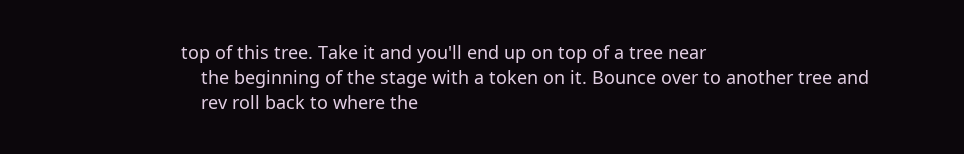top of this tree. Take it and you'll end up on top of a tree near
    the beginning of the stage with a token on it. Bounce over to another tree and
    rev roll back to where the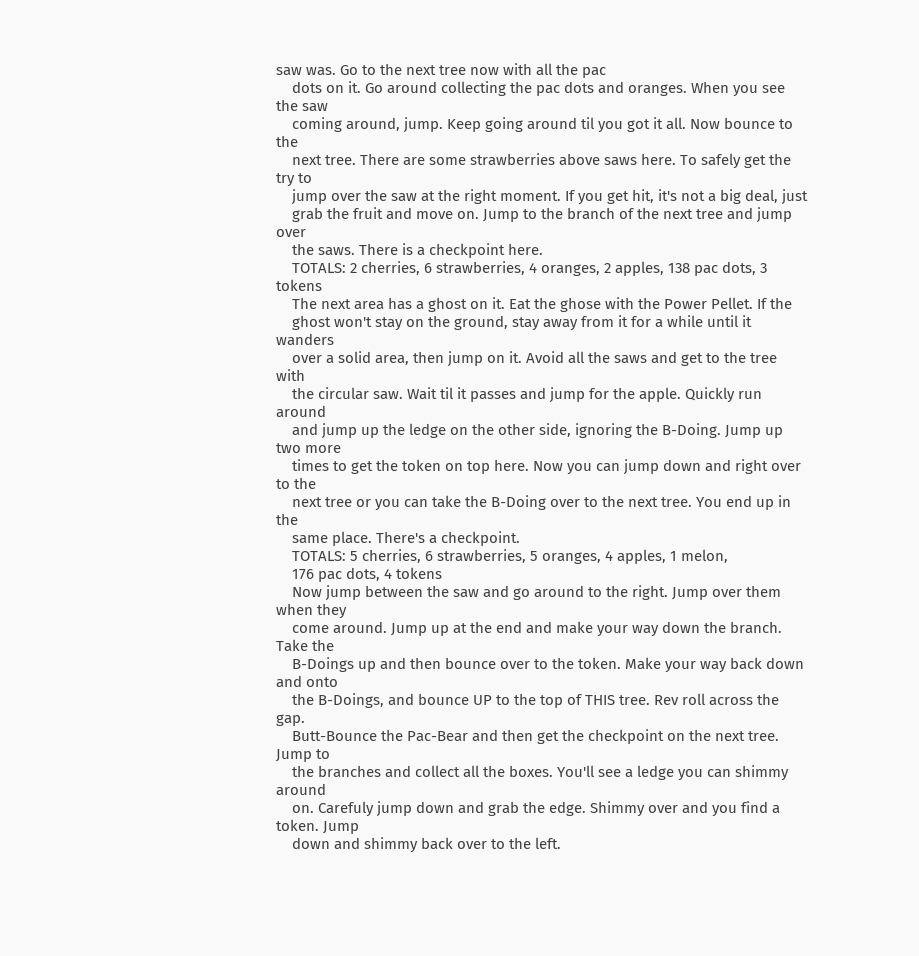saw was. Go to the next tree now with all the pac
    dots on it. Go around collecting the pac dots and oranges. When you see the saw
    coming around, jump. Keep going around til you got it all. Now bounce to the
    next tree. There are some strawberries above saws here. To safely get the try to
    jump over the saw at the right moment. If you get hit, it's not a big deal, just
    grab the fruit and move on. Jump to the branch of the next tree and jump over
    the saws. There is a checkpoint here.
    TOTALS: 2 cherries, 6 strawberries, 4 oranges, 2 apples, 138 pac dots, 3 tokens
    The next area has a ghost on it. Eat the ghose with the Power Pellet. If the
    ghost won't stay on the ground, stay away from it for a while until it wanders
    over a solid area, then jump on it. Avoid all the saws and get to the tree with
    the circular saw. Wait til it passes and jump for the apple. Quickly run around
    and jump up the ledge on the other side, ignoring the B-Doing. Jump up two more
    times to get the token on top here. Now you can jump down and right over to the
    next tree or you can take the B-Doing over to the next tree. You end up in the
    same place. There's a checkpoint.
    TOTALS: 5 cherries, 6 strawberries, 5 oranges, 4 apples, 1 melon,
    176 pac dots, 4 tokens
    Now jump between the saw and go around to the right. Jump over them when they
    come around. Jump up at the end and make your way down the branch. Take the
    B-Doings up and then bounce over to the token. Make your way back down and onto
    the B-Doings, and bounce UP to the top of THIS tree. Rev roll across the gap.
    Butt-Bounce the Pac-Bear and then get the checkpoint on the next tree. Jump to
    the branches and collect all the boxes. You'll see a ledge you can shimmy around
    on. Carefuly jump down and grab the edge. Shimmy over and you find a token. Jump
    down and shimmy back over to the left.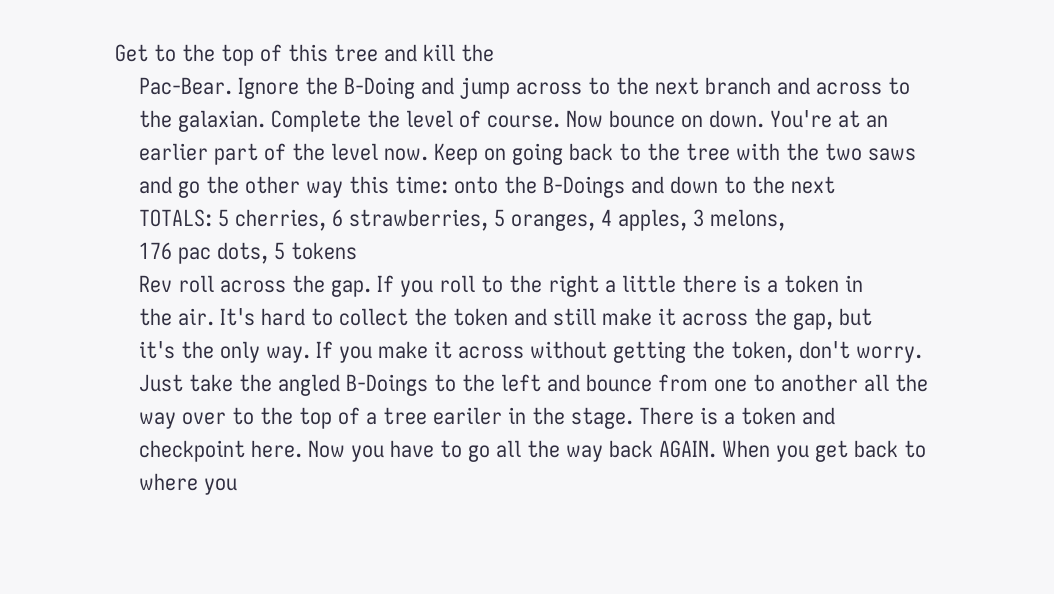Get to the top of this tree and kill the
    Pac-Bear. Ignore the B-Doing and jump across to the next branch and across to
    the galaxian. Complete the level of course. Now bounce on down. You're at an
    earlier part of the level now. Keep on going back to the tree with the two saws
    and go the other way this time: onto the B-Doings and down to the next
    TOTALS: 5 cherries, 6 strawberries, 5 oranges, 4 apples, 3 melons,
    176 pac dots, 5 tokens
    Rev roll across the gap. If you roll to the right a little there is a token in
    the air. It's hard to collect the token and still make it across the gap, but
    it's the only way. If you make it across without getting the token, don't worry.
    Just take the angled B-Doings to the left and bounce from one to another all the
    way over to the top of a tree eariler in the stage. There is a token and
    checkpoint here. Now you have to go all the way back AGAIN. When you get back to
    where you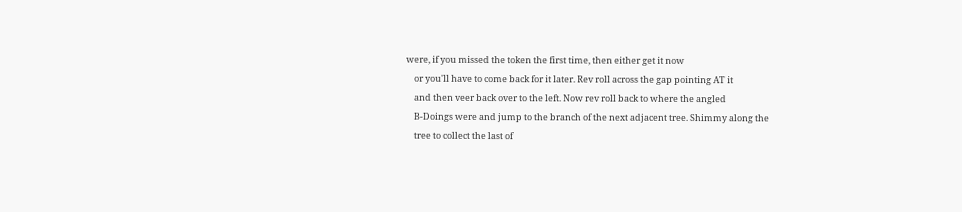were, if you missed the token the first time, then either get it now
    or you'll have to come back for it later. Rev roll across the gap pointing AT it
    and then veer back over to the left. Now rev roll back to where the angled
    B-Doings were and jump to the branch of the next adjacent tree. Shimmy along the
    tree to collect the last of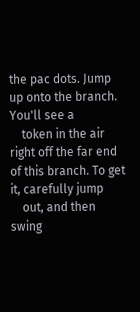the pac dots. Jump up onto the branch. You'll see a
    token in the air right off the far end of this branch. To get it, carefully jump
    out, and then swing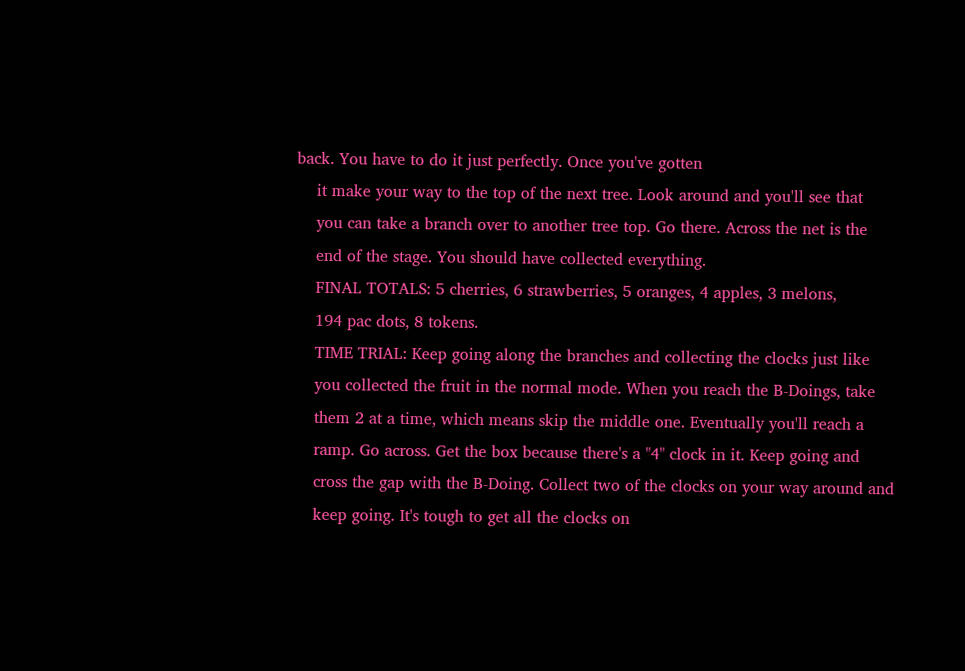back. You have to do it just perfectly. Once you've gotten
    it make your way to the top of the next tree. Look around and you'll see that
    you can take a branch over to another tree top. Go there. Across the net is the
    end of the stage. You should have collected everything.
    FINAL TOTALS: 5 cherries, 6 strawberries, 5 oranges, 4 apples, 3 melons,
    194 pac dots, 8 tokens.
    TIME TRIAL: Keep going along the branches and collecting the clocks just like
    you collected the fruit in the normal mode. When you reach the B-Doings, take
    them 2 at a time, which means skip the middle one. Eventually you'll reach a
    ramp. Go across. Get the box because there's a "4" clock in it. Keep going and
    cross the gap with the B-Doing. Collect two of the clocks on your way around and
    keep going. It's tough to get all the clocks on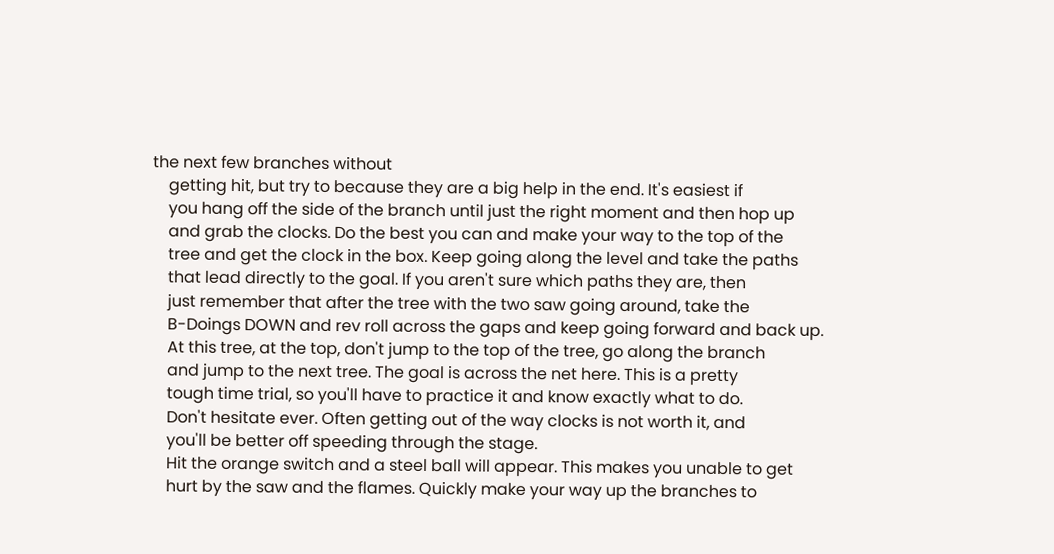the next few branches without
    getting hit, but try to because they are a big help in the end. It's easiest if
    you hang off the side of the branch until just the right moment and then hop up
    and grab the clocks. Do the best you can and make your way to the top of the
    tree and get the clock in the box. Keep going along the level and take the paths
    that lead directly to the goal. If you aren't sure which paths they are, then
    just remember that after the tree with the two saw going around, take the
    B-Doings DOWN and rev roll across the gaps and keep going forward and back up.
    At this tree, at the top, don't jump to the top of the tree, go along the branch
    and jump to the next tree. The goal is across the net here. This is a pretty
    tough time trial, so you'll have to practice it and know exactly what to do.
    Don't hesitate ever. Often getting out of the way clocks is not worth it, and
    you'll be better off speeding through the stage.
    Hit the orange switch and a steel ball will appear. This makes you unable to get
    hurt by the saw and the flames. Quickly make your way up the branches to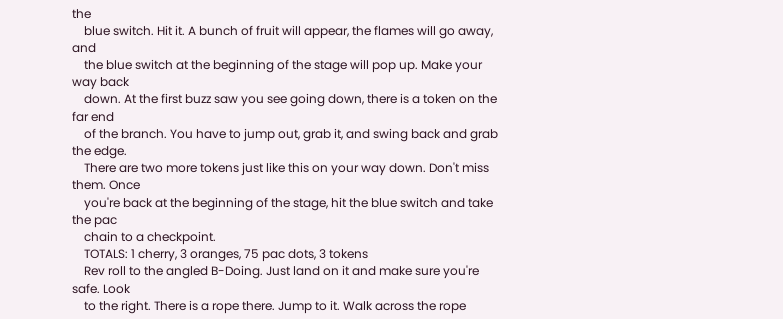the
    blue switch. Hit it. A bunch of fruit will appear, the flames will go away, and
    the blue switch at the beginning of the stage will pop up. Make your way back
    down. At the first buzz saw you see going down, there is a token on the far end
    of the branch. You have to jump out, grab it, and swing back and grab the edge.
    There are two more tokens just like this on your way down. Don't miss them. Once
    you're back at the beginning of the stage, hit the blue switch and take the pac
    chain to a checkpoint.
    TOTALS: 1 cherry, 3 oranges, 75 pac dots, 3 tokens
    Rev roll to the angled B-Doing. Just land on it and make sure you're safe. Look
    to the right. There is a rope there. Jump to it. Walk across the rope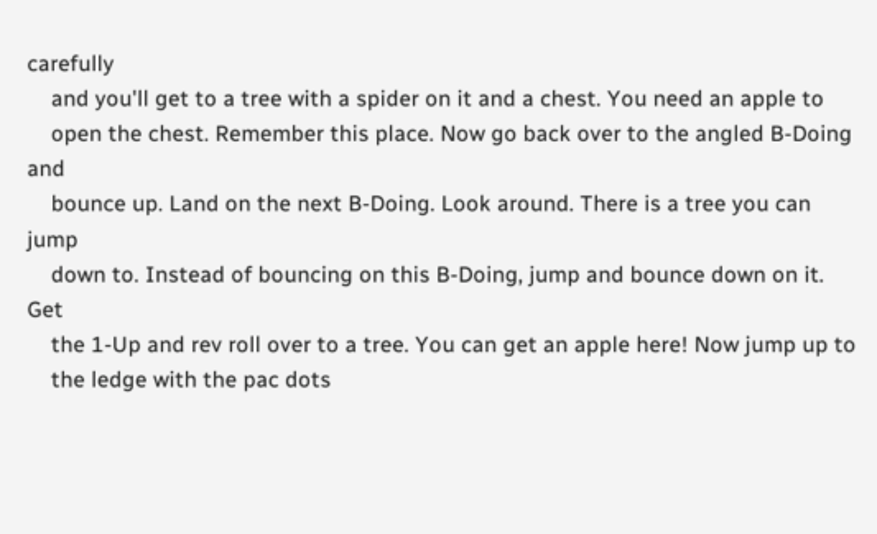carefully
    and you'll get to a tree with a spider on it and a chest. You need an apple to
    open the chest. Remember this place. Now go back over to the angled B-Doing and
    bounce up. Land on the next B-Doing. Look around. There is a tree you can jump
    down to. Instead of bouncing on this B-Doing, jump and bounce down on it. Get
    the 1-Up and rev roll over to a tree. You can get an apple here! Now jump up to
    the ledge with the pac dots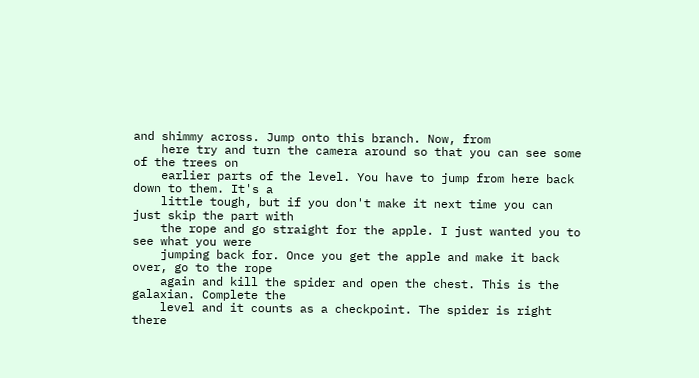and shimmy across. Jump onto this branch. Now, from
    here try and turn the camera around so that you can see some of the trees on
    earlier parts of the level. You have to jump from here back down to them. It's a
    little tough, but if you don't make it next time you can just skip the part with
    the rope and go straight for the apple. I just wanted you to see what you were
    jumping back for. Once you get the apple and make it back over, go to the rope
    again and kill the spider and open the chest. This is the galaxian. Complete the
    level and it counts as a checkpoint. The spider is right there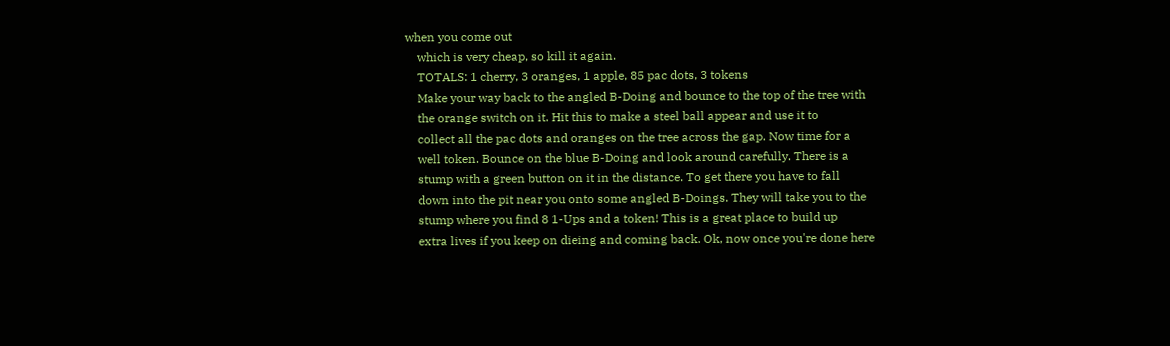when you come out
    which is very cheap, so kill it again.
    TOTALS: 1 cherry, 3 oranges, 1 apple, 85 pac dots, 3 tokens
    Make your way back to the angled B-Doing and bounce to the top of the tree with
    the orange switch on it. Hit this to make a steel ball appear and use it to
    collect all the pac dots and oranges on the tree across the gap. Now time for a
    well token. Bounce on the blue B-Doing and look around carefully. There is a
    stump with a green button on it in the distance. To get there you have to fall
    down into the pit near you onto some angled B-Doings. They will take you to the
    stump where you find 8 1-Ups and a token! This is a great place to build up
    extra lives if you keep on dieing and coming back. Ok, now once you're done here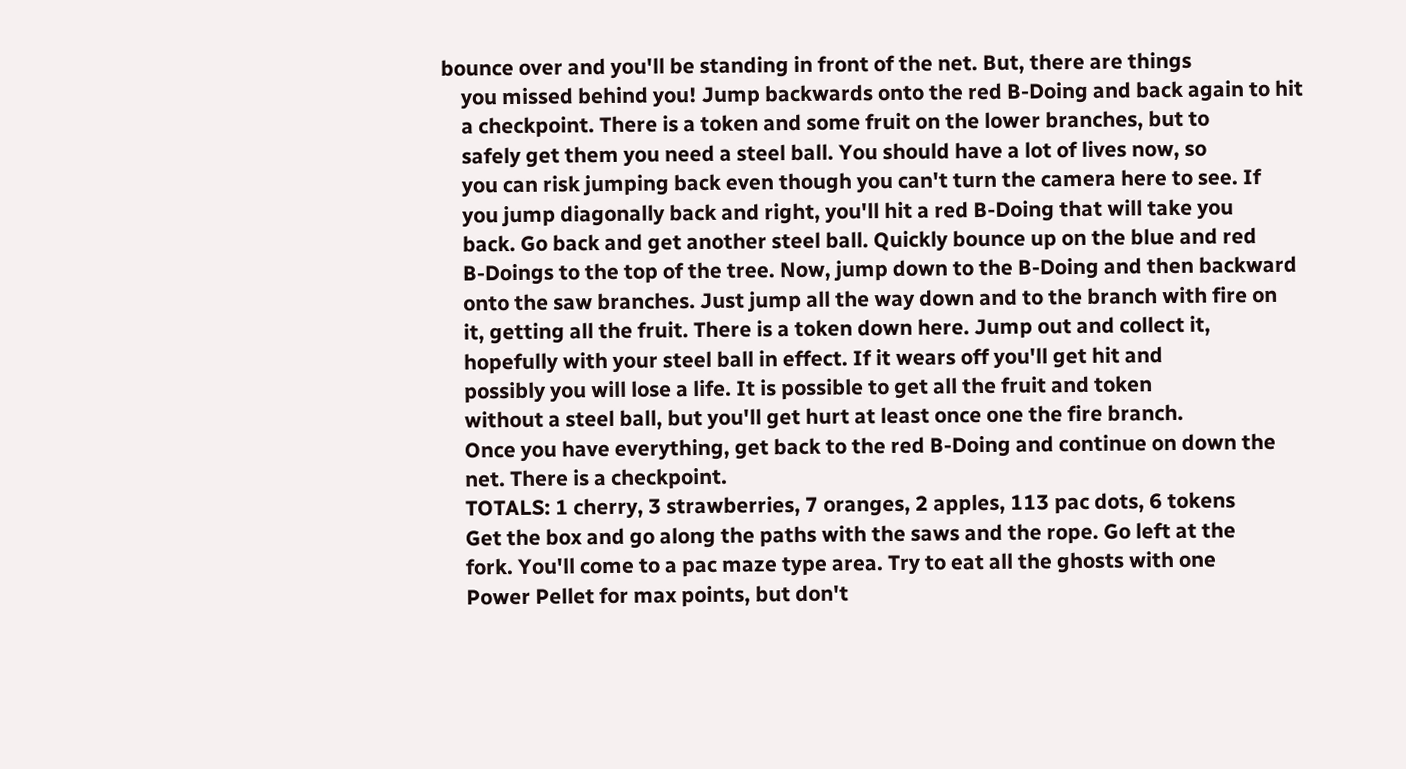bounce over and you'll be standing in front of the net. But, there are things
    you missed behind you! Jump backwards onto the red B-Doing and back again to hit
    a checkpoint. There is a token and some fruit on the lower branches, but to
    safely get them you need a steel ball. You should have a lot of lives now, so
    you can risk jumping back even though you can't turn the camera here to see. If
    you jump diagonally back and right, you'll hit a red B-Doing that will take you
    back. Go back and get another steel ball. Quickly bounce up on the blue and red
    B-Doings to the top of the tree. Now, jump down to the B-Doing and then backward
    onto the saw branches. Just jump all the way down and to the branch with fire on
    it, getting all the fruit. There is a token down here. Jump out and collect it,
    hopefully with your steel ball in effect. If it wears off you'll get hit and
    possibly you will lose a life. It is possible to get all the fruit and token
    without a steel ball, but you'll get hurt at least once one the fire branch.
    Once you have everything, get back to the red B-Doing and continue on down the
    net. There is a checkpoint.
    TOTALS: 1 cherry, 3 strawberries, 7 oranges, 2 apples, 113 pac dots, 6 tokens
    Get the box and go along the paths with the saws and the rope. Go left at the
    fork. You'll come to a pac maze type area. Try to eat all the ghosts with one
    Power Pellet for max points, but don't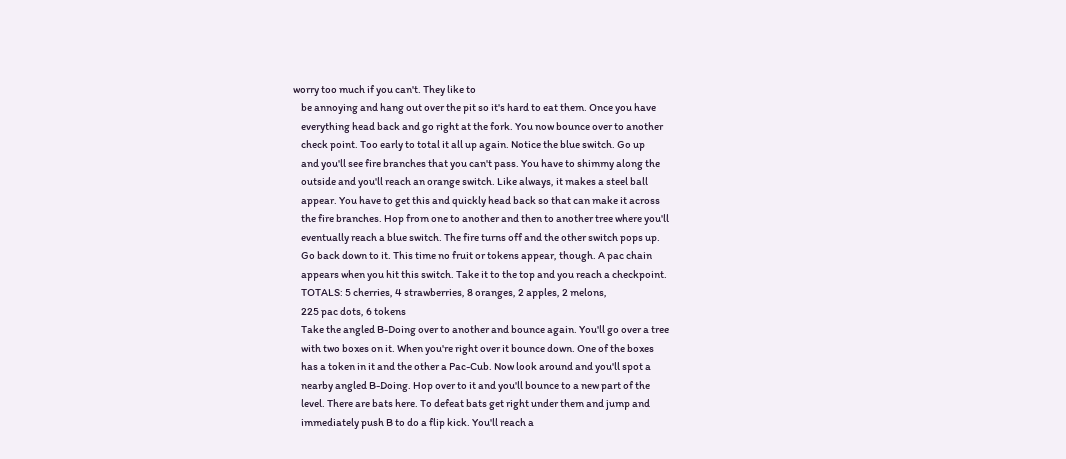worry too much if you can't. They like to
    be annoying and hang out over the pit so it's hard to eat them. Once you have
    everything head back and go right at the fork. You now bounce over to another
    check point. Too early to total it all up again. Notice the blue switch. Go up
    and you'll see fire branches that you can't pass. You have to shimmy along the
    outside and you'll reach an orange switch. Like always, it makes a steel ball
    appear. You have to get this and quickly head back so that can make it across
    the fire branches. Hop from one to another and then to another tree where you'll
    eventually reach a blue switch. The fire turns off and the other switch pops up.
    Go back down to it. This time no fruit or tokens appear, though. A pac chain
    appears when you hit this switch. Take it to the top and you reach a checkpoint.
    TOTALS: 5 cherries, 4 strawberries, 8 oranges, 2 apples, 2 melons,
    225 pac dots, 6 tokens
    Take the angled B-Doing over to another and bounce again. You'll go over a tree
    with two boxes on it. When you're right over it bounce down. One of the boxes
    has a token in it and the other a Pac-Cub. Now look around and you'll spot a
    nearby angled B-Doing. Hop over to it and you'll bounce to a new part of the
    level. There are bats here. To defeat bats get right under them and jump and
    immediately push B to do a flip kick. You'll reach a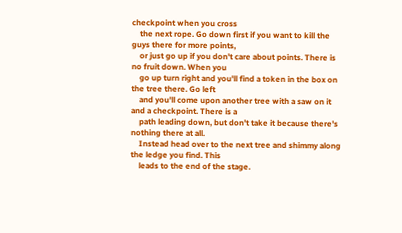checkpoint when you cross
    the next rope. Go down first if you want to kill the guys there for more points,
    or just go up if you don't care about points. There is no fruit down. When you
    go up turn right and you'll find a token in the box on the tree there. Go left
    and you'll come upon another tree with a saw on it and a checkpoint. There is a
    path leading down, but don't take it because there's nothing there at all.
    Instead head over to the next tree and shimmy along the ledge you find. This
    leads to the end of the stage.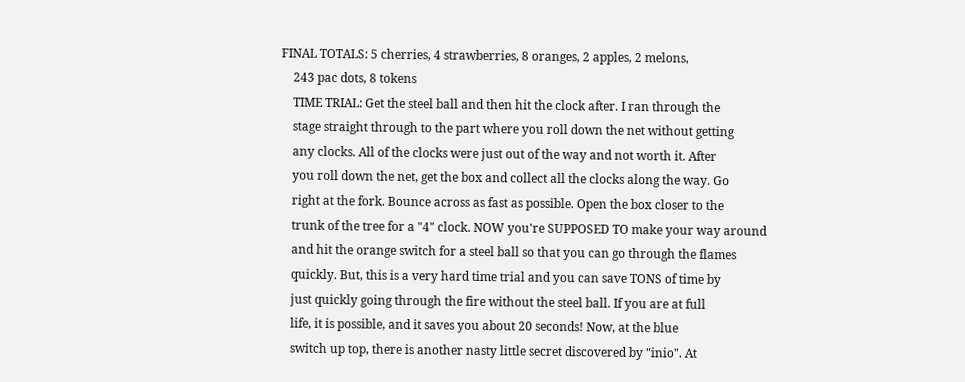FINAL TOTALS: 5 cherries, 4 strawberries, 8 oranges, 2 apples, 2 melons,
    243 pac dots, 8 tokens
    TIME TRIAL: Get the steel ball and then hit the clock after. I ran through the
    stage straight through to the part where you roll down the net without getting
    any clocks. All of the clocks were just out of the way and not worth it. After
    you roll down the net, get the box and collect all the clocks along the way. Go
    right at the fork. Bounce across as fast as possible. Open the box closer to the
    trunk of the tree for a "4" clock. NOW you're SUPPOSED TO make your way around
    and hit the orange switch for a steel ball so that you can go through the flames
    quickly. But, this is a very hard time trial and you can save TONS of time by
    just quickly going through the fire without the steel ball. If you are at full
    life, it is possible, and it saves you about 20 seconds! Now, at the blue
    switch up top, there is another nasty little secret discovered by "inio". At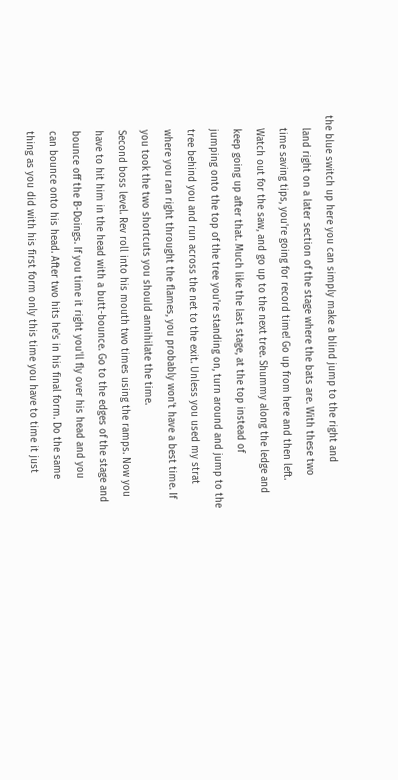the blue switch up here you can simply make a blind jump to the right and
    land right on a later section of the stage where the bats are. With these two
    time saving tips, you're going for record time! Go up from here and then left.
    Watch out for the saw, and go up to the next tree. Shummy along the ledge and
    keep going up after that. Much like the last stage, at the top instead of
    jumping onto the top of the tree you're standing on, turn around and jump to the
    tree behind you and run across the net to the exit. Unless you used my strat
    where you ran right throught the flames, you probably won't have a best time. If
    you took the two shortcuts you should annihilate the time.
    Second boss level. Rev roll into his mouth two times using the ramps. Now you
    have to hit him in the head with a butt-bounce. Go to the edges of the stage and
    bounce off the B-Doings. If you time it right you'll fly over his head and you
    can bounce onto his head. After two hits he's in his final form. Do the same
    thing as you did with his first form only this time you have to time it just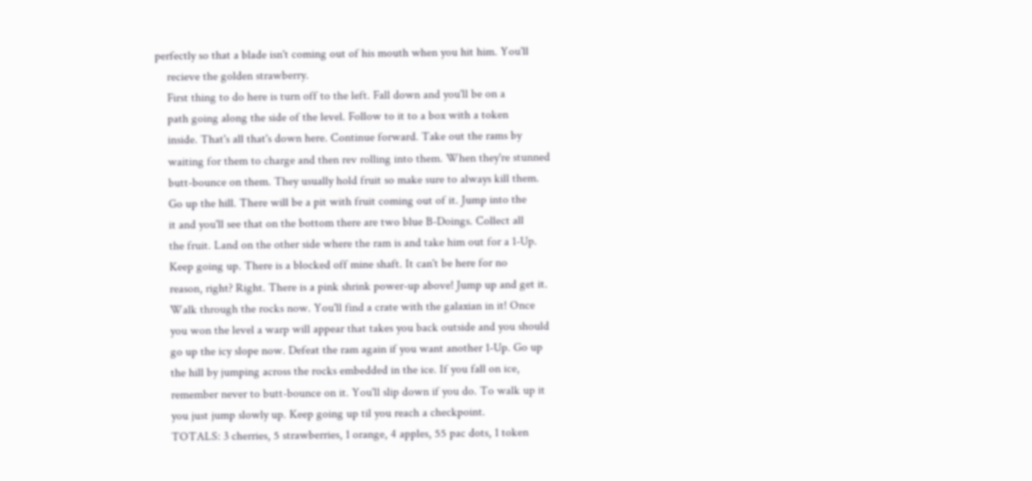perfectly so that a blade isn't coming out of his mouth when you hit him. You'll
    recieve the golden strawberry.
    First thing to do here is turn off to the left. Fall down and you'll be on a
    path going along the side of the level. Follow to it to a box with a token
    inside. That's all that's down here. Continue forward. Take out the rams by
    waiting for them to charge and then rev rolling into them. When they're stunned
    butt-bounce on them. They usually hold fruit so make sure to always kill them.
    Go up the hill. There will be a pit with fruit coming out of it. Jump into the
    it and you'll see that on the bottom there are two blue B-Doings. Collect all
    the fruit. Land on the other side where the ram is and take him out for a 1-Up.
    Keep going up. There is a blocked off mine shaft. It can't be here for no
    reason, right? Right. There is a pink shrink power-up above! Jump up and get it.
    Walk through the rocks now. You'll find a crate with the galaxian in it! Once
    you won the level a warp will appear that takes you back outside and you should
    go up the icy slope now. Defeat the ram again if you want another 1-Up. Go up
    the hill by jumping across the rocks embedded in the ice. If you fall on ice,
    remember never to butt-bounce on it. You'll slip down if you do. To walk up it
    you just jump slowly up. Keep going up til you reach a checkpoint.
    TOTALS: 3 cherries, 5 strawberries, 1 orange, 4 apples, 55 pac dots, 1 token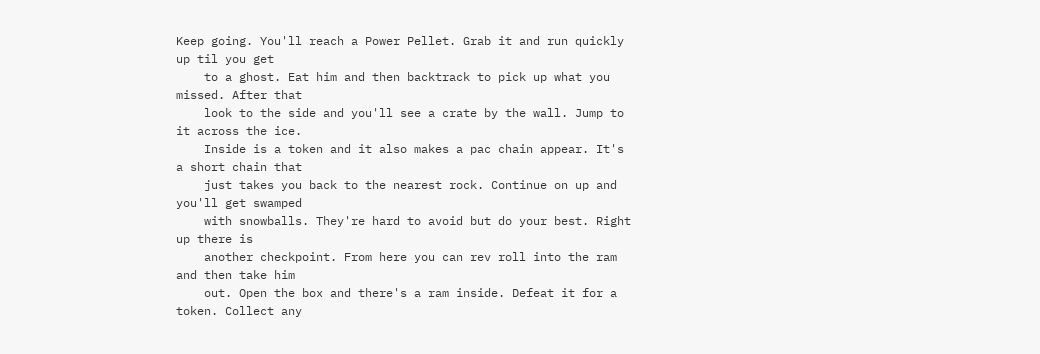Keep going. You'll reach a Power Pellet. Grab it and run quickly up til you get
    to a ghost. Eat him and then backtrack to pick up what you missed. After that
    look to the side and you'll see a crate by the wall. Jump to it across the ice.
    Inside is a token and it also makes a pac chain appear. It's a short chain that
    just takes you back to the nearest rock. Continue on up and you'll get swamped
    with snowballs. They're hard to avoid but do your best. Right up there is
    another checkpoint. From here you can rev roll into the ram and then take him
    out. Open the box and there's a ram inside. Defeat it for a token. Collect any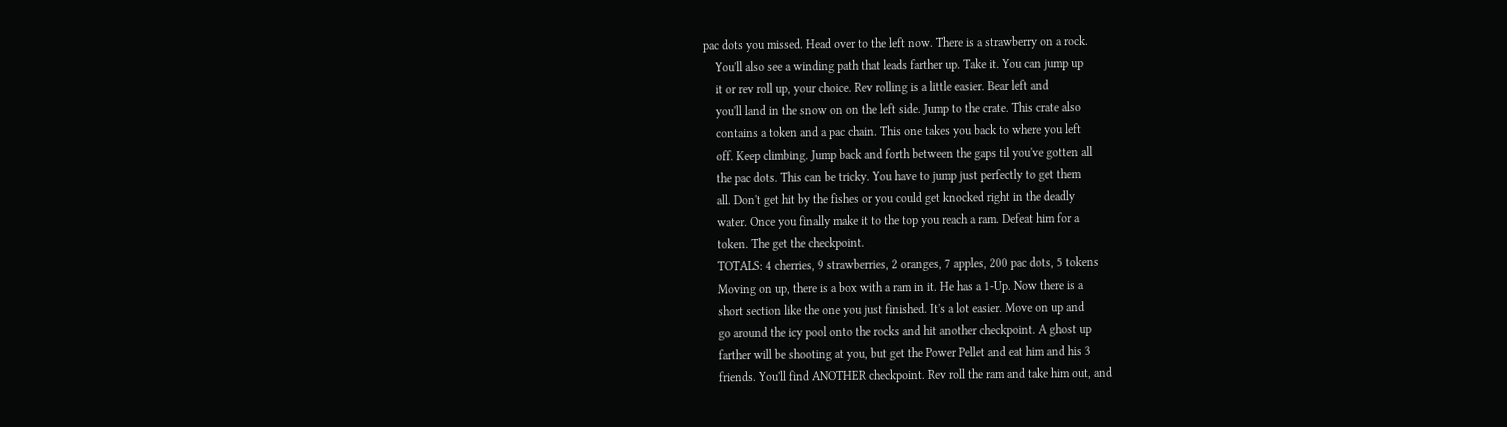pac dots you missed. Head over to the left now. There is a strawberry on a rock.
    You'll also see a winding path that leads farther up. Take it. You can jump up
    it or rev roll up, your choice. Rev rolling is a little easier. Bear left and
    you'll land in the snow on on the left side. Jump to the crate. This crate also
    contains a token and a pac chain. This one takes you back to where you left
    off. Keep climbing. Jump back and forth between the gaps til you've gotten all
    the pac dots. This can be tricky. You have to jump just perfectly to get them
    all. Don't get hit by the fishes or you could get knocked right in the deadly
    water. Once you finally make it to the top you reach a ram. Defeat him for a
    token. The get the checkpoint.
    TOTALS: 4 cherries, 9 strawberries, 2 oranges, 7 apples, 200 pac dots, 5 tokens
    Moving on up, there is a box with a ram in it. He has a 1-Up. Now there is a
    short section like the one you just finished. It's a lot easier. Move on up and
    go around the icy pool onto the rocks and hit another checkpoint. A ghost up
    farther will be shooting at you, but get the Power Pellet and eat him and his 3
    friends. You'll find ANOTHER checkpoint. Rev roll the ram and take him out, and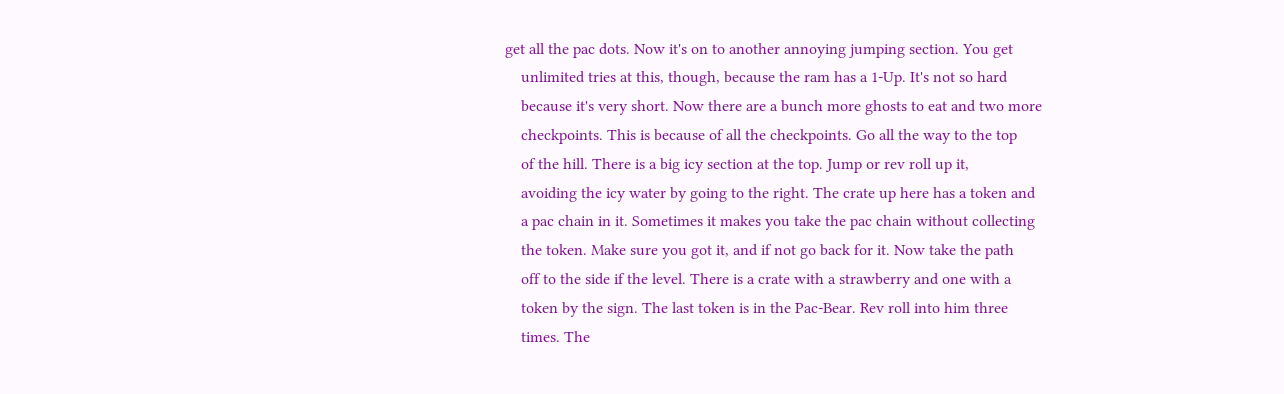get all the pac dots. Now it's on to another annoying jumping section. You get
    unlimited tries at this, though, because the ram has a 1-Up. It's not so hard
    because it's very short. Now there are a bunch more ghosts to eat and two more
    checkpoints. This is because of all the checkpoints. Go all the way to the top
    of the hill. There is a big icy section at the top. Jump or rev roll up it,
    avoiding the icy water by going to the right. The crate up here has a token and
    a pac chain in it. Sometimes it makes you take the pac chain without collecting
    the token. Make sure you got it, and if not go back for it. Now take the path
    off to the side if the level. There is a crate with a strawberry and one with a
    token by the sign. The last token is in the Pac-Bear. Rev roll into him three
    times. The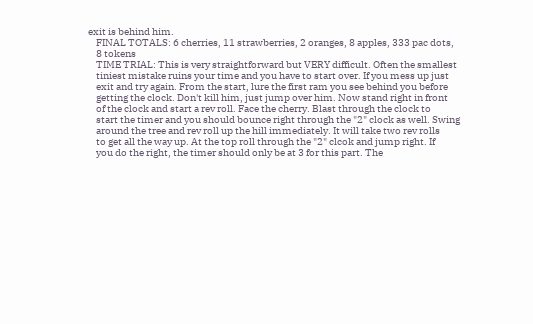exit is behind him.
    FINAL TOTALS: 6 cherries, 11 strawberries, 2 oranges, 8 apples, 333 pac dots,
    8 tokens
    TIME TRIAL: This is very straightforward but VERY difficult. Often the smallest
    tiniest mistake ruins your time and you have to start over. If you mess up just
    exit and try again. From the start, lure the first ram you see behind you before
    getting the clock. Don't kill him, just jump over him. Now stand right in front
    of the clock and start a rev roll. Face the cherry. Blast through the clock to
    start the timer and you should bounce right through the "2" clock as well. Swing
    around the tree and rev roll up the hill immediately. It will take two rev rolls
    to get all the way up. At the top roll through the "2" clcok and jump right. If
    you do the right, the timer should only be at 3 for this part. The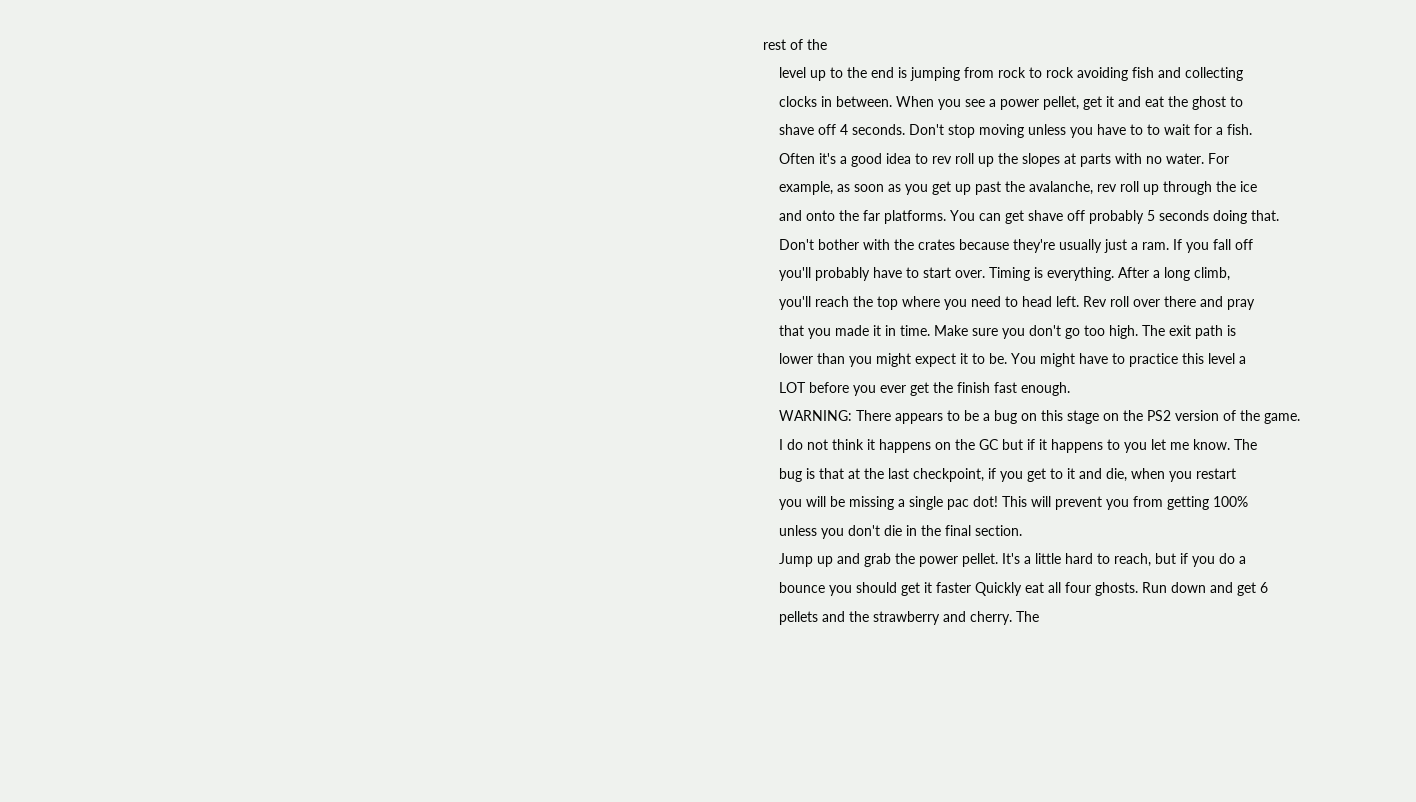rest of the
    level up to the end is jumping from rock to rock avoiding fish and collecting
    clocks in between. When you see a power pellet, get it and eat the ghost to
    shave off 4 seconds. Don't stop moving unless you have to to wait for a fish.
    Often it's a good idea to rev roll up the slopes at parts with no water. For
    example, as soon as you get up past the avalanche, rev roll up through the ice
    and onto the far platforms. You can get shave off probably 5 seconds doing that.
    Don't bother with the crates because they're usually just a ram. If you fall off
    you'll probably have to start over. Timing is everything. After a long climb,
    you'll reach the top where you need to head left. Rev roll over there and pray
    that you made it in time. Make sure you don't go too high. The exit path is
    lower than you might expect it to be. You might have to practice this level a
    LOT before you ever get the finish fast enough.
    WARNING: There appears to be a bug on this stage on the PS2 version of the game.
    I do not think it happens on the GC but if it happens to you let me know. The
    bug is that at the last checkpoint, if you get to it and die, when you restart
    you will be missing a single pac dot! This will prevent you from getting 100%
    unless you don't die in the final section.
    Jump up and grab the power pellet. It's a little hard to reach, but if you do a
    bounce you should get it faster Quickly eat all four ghosts. Run down and get 6
    pellets and the strawberry and cherry. The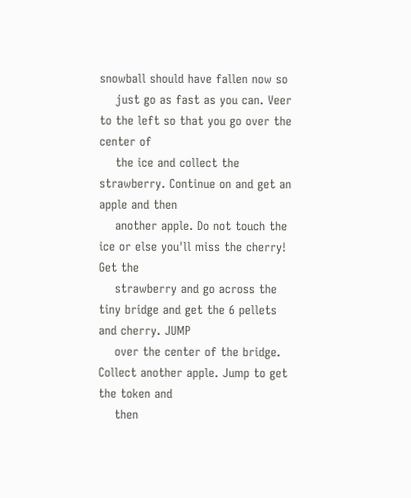snowball should have fallen now so
    just go as fast as you can. Veer to the left so that you go over the center of
    the ice and collect the strawberry. Continue on and get an apple and then
    another apple. Do not touch the ice or else you'll miss the cherry! Get the
    strawberry and go across the tiny bridge and get the 6 pellets and cherry. JUMP
    over the center of the bridge. Collect another apple. Jump to get the token and
    then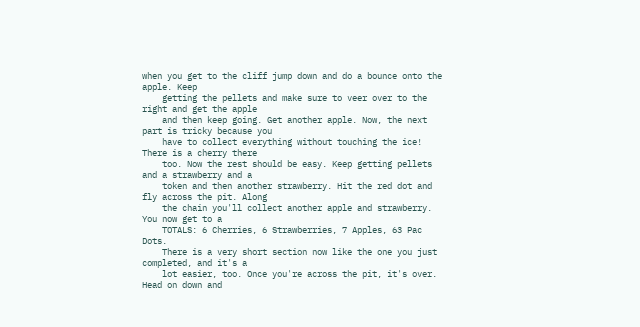when you get to the cliff jump down and do a bounce onto the apple. Keep
    getting the pellets and make sure to veer over to the right and get the apple
    and then keep going. Get another apple. Now, the next part is tricky because you
    have to collect everything without touching the ice! There is a cherry there
    too. Now the rest should be easy. Keep getting pellets and a strawberry and a
    token and then another strawberry. Hit the red dot and fly across the pit. Along
    the chain you'll collect another apple and strawberry. You now get to a
    TOTALS: 6 Cherries, 6 Strawberries, 7 Apples, 63 Pac Dots.
    There is a very short section now like the one you just completed, and it's a
    lot easier, too. Once you're across the pit, it's over. Head on down and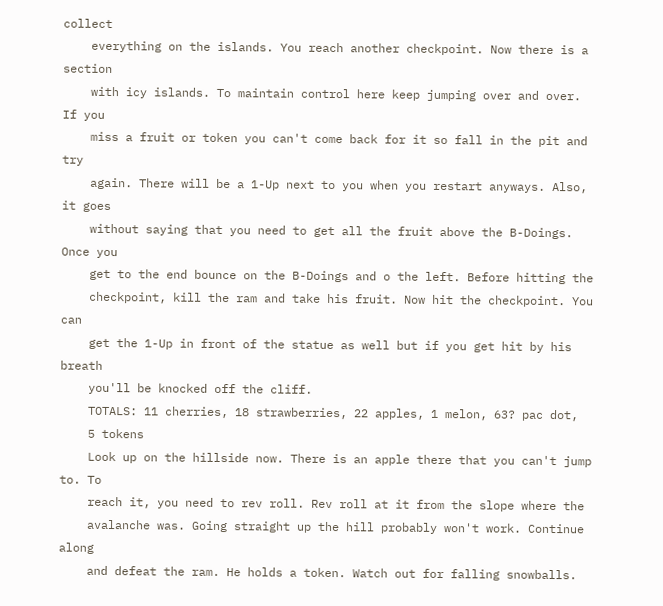collect
    everything on the islands. You reach another checkpoint. Now there is a section
    with icy islands. To maintain control here keep jumping over and over. If you
    miss a fruit or token you can't come back for it so fall in the pit and try
    again. There will be a 1-Up next to you when you restart anyways. Also, it goes
    without saying that you need to get all the fruit above the B-Doings. Once you
    get to the end bounce on the B-Doings and o the left. Before hitting the
    checkpoint, kill the ram and take his fruit. Now hit the checkpoint. You can
    get the 1-Up in front of the statue as well but if you get hit by his breath
    you'll be knocked off the cliff.
    TOTALS: 11 cherries, 18 strawberries, 22 apples, 1 melon, 63? pac dot,
    5 tokens
    Look up on the hillside now. There is an apple there that you can't jump to. To
    reach it, you need to rev roll. Rev roll at it from the slope where the
    avalanche was. Going straight up the hill probably won't work. Continue along
    and defeat the ram. He holds a token. Watch out for falling snowballs.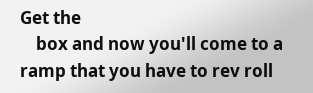Get the
    box and now you'll come to a ramp that you have to rev roll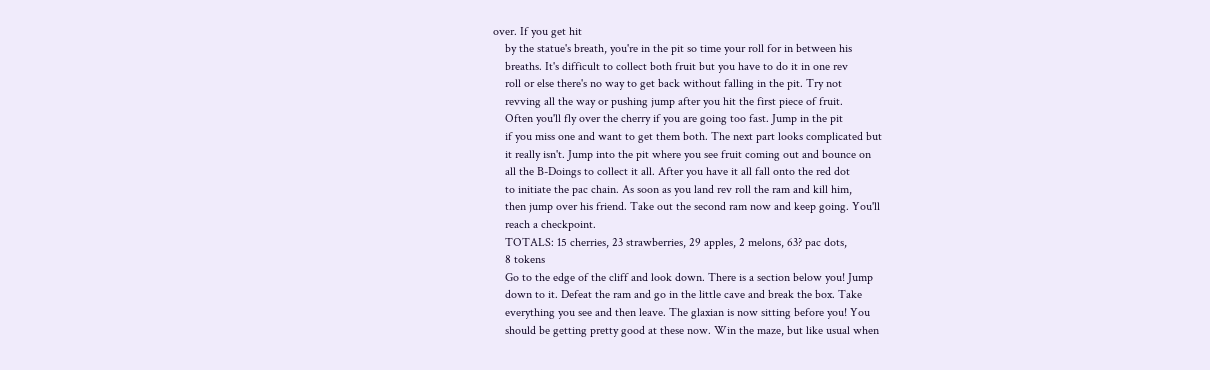over. If you get hit
    by the statue's breath, you're in the pit so time your roll for in between his
    breaths. It's difficult to collect both fruit but you have to do it in one rev
    roll or else there's no way to get back without falling in the pit. Try not
    revving all the way or pushing jump after you hit the first piece of fruit.
    Often you'll fly over the cherry if you are going too fast. Jump in the pit
    if you miss one and want to get them both. The next part looks complicated but
    it really isn't. Jump into the pit where you see fruit coming out and bounce on
    all the B-Doings to collect it all. After you have it all fall onto the red dot
    to initiate the pac chain. As soon as you land rev roll the ram and kill him,
    then jump over his friend. Take out the second ram now and keep going. You'll
    reach a checkpoint.
    TOTALS: 15 cherries, 23 strawberries, 29 apples, 2 melons, 63? pac dots,
    8 tokens
    Go to the edge of the cliff and look down. There is a section below you! Jump
    down to it. Defeat the ram and go in the little cave and break the box. Take
    everything you see and then leave. The glaxian is now sitting before you! You
    should be getting pretty good at these now. Win the maze, but like usual when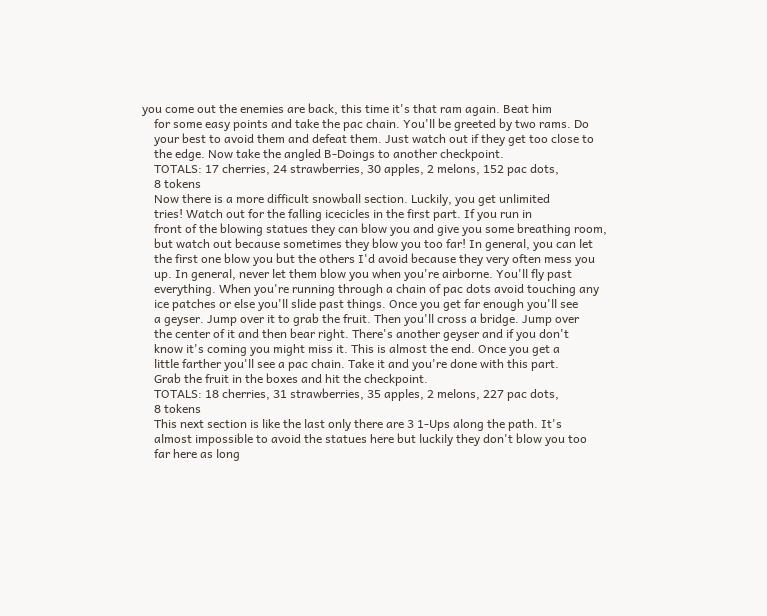you come out the enemies are back, this time it's that ram again. Beat him
    for some easy points and take the pac chain. You'll be greeted by two rams. Do
    your best to avoid them and defeat them. Just watch out if they get too close to
    the edge. Now take the angled B-Doings to another checkpoint.
    TOTALS: 17 cherries, 24 strawberries, 30 apples, 2 melons, 152 pac dots,
    8 tokens
    Now there is a more difficult snowball section. Luckily, you get unlimited
    tries! Watch out for the falling icecicles in the first part. If you run in
    front of the blowing statues they can blow you and give you some breathing room,
    but watch out because sometimes they blow you too far! In general, you can let
    the first one blow you but the others I'd avoid because they very often mess you
    up. In general, never let them blow you when you're airborne. You'll fly past
    everything. When you're running through a chain of pac dots avoid touching any
    ice patches or else you'll slide past things. Once you get far enough you'll see
    a geyser. Jump over it to grab the fruit. Then you'll cross a bridge. Jump over
    the center of it and then bear right. There's another geyser and if you don't
    know it's coming you might miss it. This is almost the end. Once you get a
    little farther you'll see a pac chain. Take it and you're done with this part.
    Grab the fruit in the boxes and hit the checkpoint.
    TOTALS: 18 cherries, 31 strawberries, 35 apples, 2 melons, 227 pac dots,
    8 tokens
    This next section is like the last only there are 3 1-Ups along the path. It's
    almost impossible to avoid the statues here but luckily they don't blow you too
    far here as long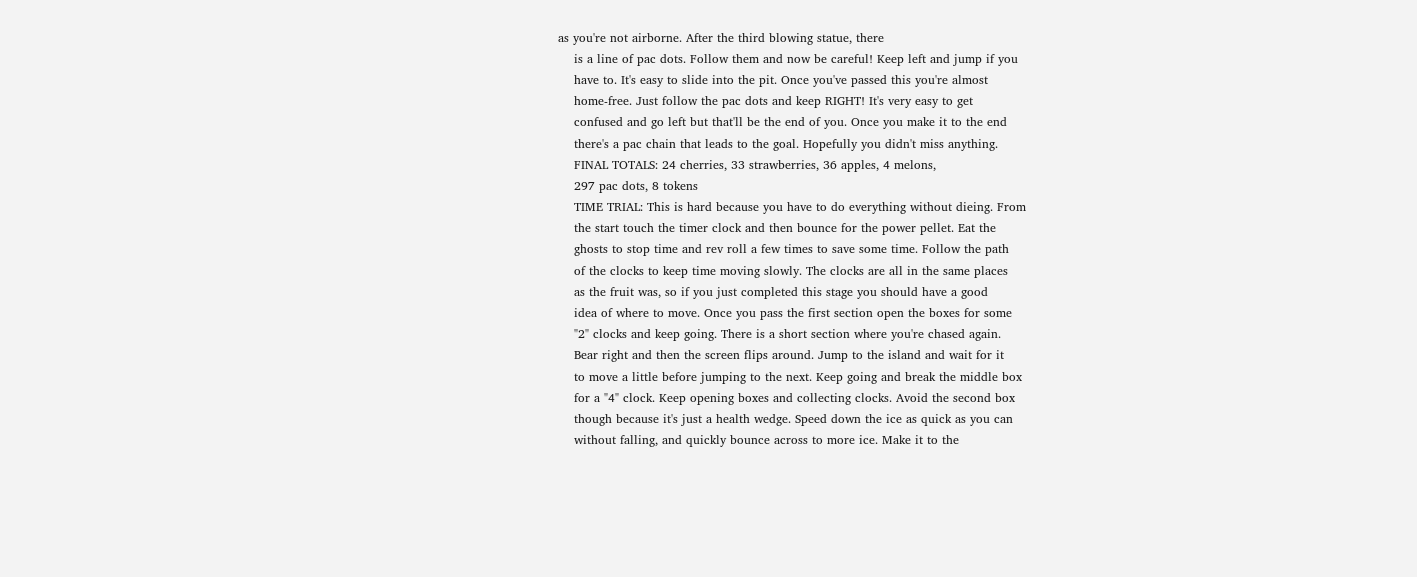as you're not airborne. After the third blowing statue, there
    is a line of pac dots. Follow them and now be careful! Keep left and jump if you
    have to. It's easy to slide into the pit. Once you've passed this you're almost
    home-free. Just follow the pac dots and keep RIGHT! It's very easy to get
    confused and go left but that'll be the end of you. Once you make it to the end
    there's a pac chain that leads to the goal. Hopefully you didn't miss anything.
    FINAL TOTALS: 24 cherries, 33 strawberries, 36 apples, 4 melons,
    297 pac dots, 8 tokens
    TIME TRIAL: This is hard because you have to do everything without dieing. From
    the start touch the timer clock and then bounce for the power pellet. Eat the
    ghosts to stop time and rev roll a few times to save some time. Follow the path
    of the clocks to keep time moving slowly. The clocks are all in the same places
    as the fruit was, so if you just completed this stage you should have a good
    idea of where to move. Once you pass the first section open the boxes for some
    "2" clocks and keep going. There is a short section where you're chased again.
    Bear right and then the screen flips around. Jump to the island and wait for it
    to move a little before jumping to the next. Keep going and break the middle box
    for a "4" clock. Keep opening boxes and collecting clocks. Avoid the second box
    though because it's just a health wedge. Speed down the ice as quick as you can
    without falling, and quickly bounce across to more ice. Make it to the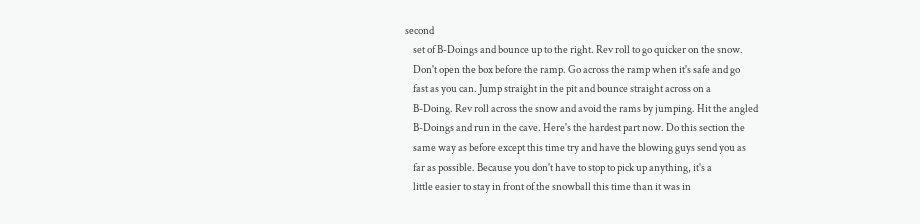second
    set of B-Doings and bounce up to the right. Rev roll to go quicker on the snow.
    Don't open the box before the ramp. Go across the ramp when it's safe and go
    fast as you can. Jump straight in the pit and bounce straight across on a
    B-Doing. Rev roll across the snow and avoid the rams by jumping. Hit the angled
    B-Doings and run in the cave. Here's the hardest part now. Do this section the
    same way as before except this time try and have the blowing guys send you as
    far as possible. Because you don't have to stop to pick up anything, it's a
    little easier to stay in front of the snowball this time than it was in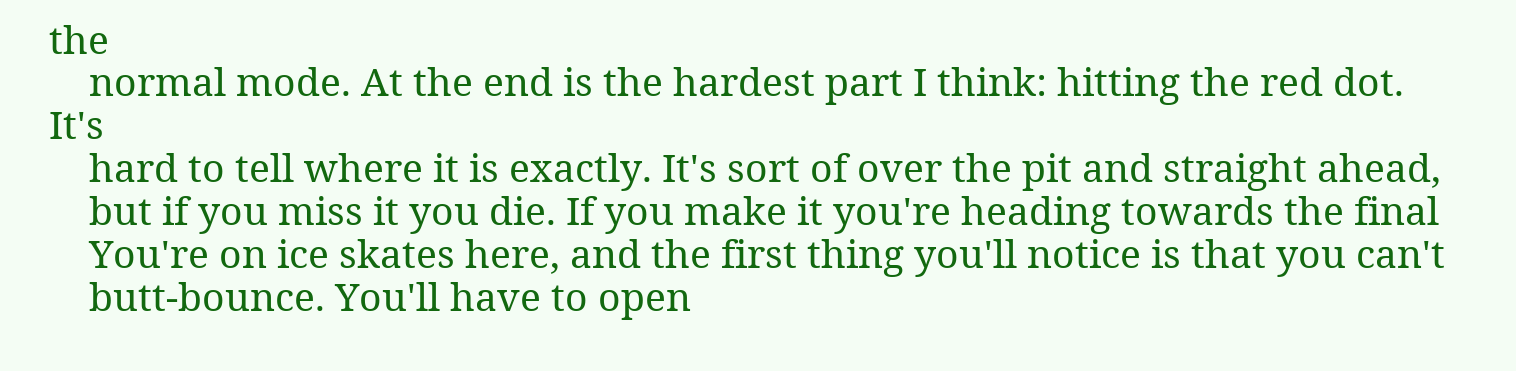the
    normal mode. At the end is the hardest part I think: hitting the red dot. It's
    hard to tell where it is exactly. It's sort of over the pit and straight ahead,
    but if you miss it you die. If you make it you're heading towards the final
    You're on ice skates here, and the first thing you'll notice is that you can't
    butt-bounce. You'll have to open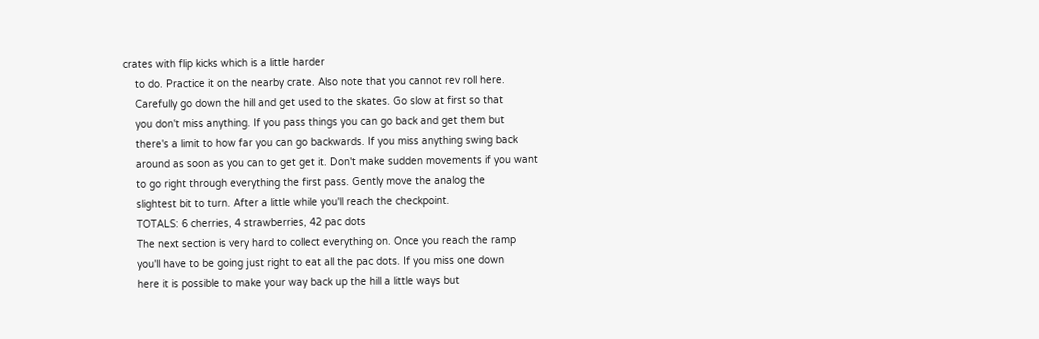crates with flip kicks which is a little harder
    to do. Practice it on the nearby crate. Also note that you cannot rev roll here.
    Carefully go down the hill and get used to the skates. Go slow at first so that
    you don't miss anything. If you pass things you can go back and get them but
    there's a limit to how far you can go backwards. If you miss anything swing back
    around as soon as you can to get get it. Don't make sudden movements if you want
    to go right through everything the first pass. Gently move the analog the
    slightest bit to turn. After a little while you'll reach the checkpoint.
    TOTALS: 6 cherries, 4 strawberries, 42 pac dots
    The next section is very hard to collect everything on. Once you reach the ramp
    you'll have to be going just right to eat all the pac dots. If you miss one down
    here it is possible to make your way back up the hill a little ways but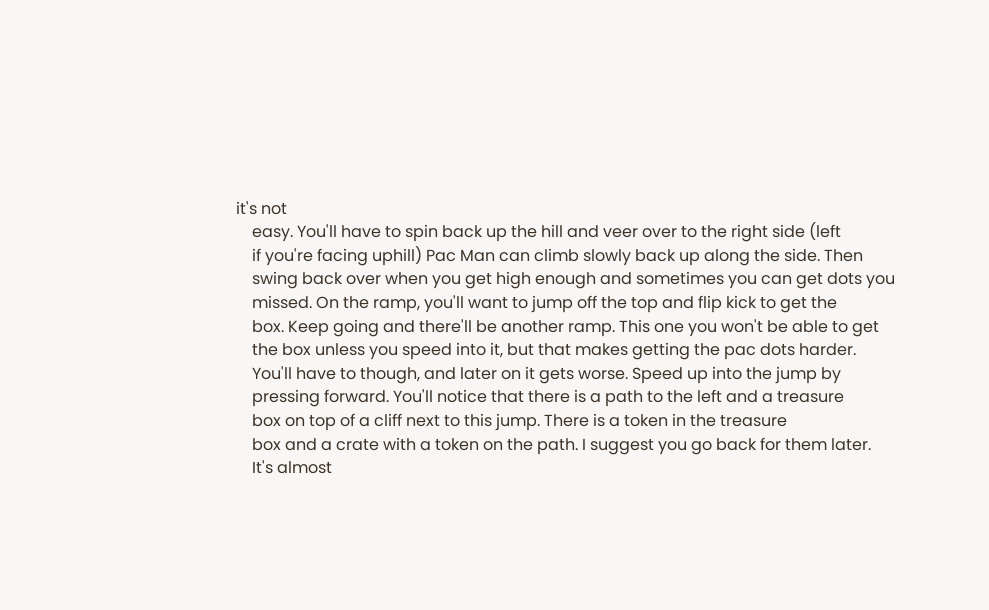it's not
    easy. You'll have to spin back up the hill and veer over to the right side (left
    if you're facing uphill) Pac Man can climb slowly back up along the side. Then
    swing back over when you get high enough and sometimes you can get dots you
    missed. On the ramp, you'll want to jump off the top and flip kick to get the
    box. Keep going and there'll be another ramp. This one you won't be able to get
    the box unless you speed into it, but that makes getting the pac dots harder.
    You'll have to though, and later on it gets worse. Speed up into the jump by
    pressing forward. You'll notice that there is a path to the left and a treasure
    box on top of a cliff next to this jump. There is a token in the treasure
    box and a crate with a token on the path. I suggest you go back for them later.
    It's almost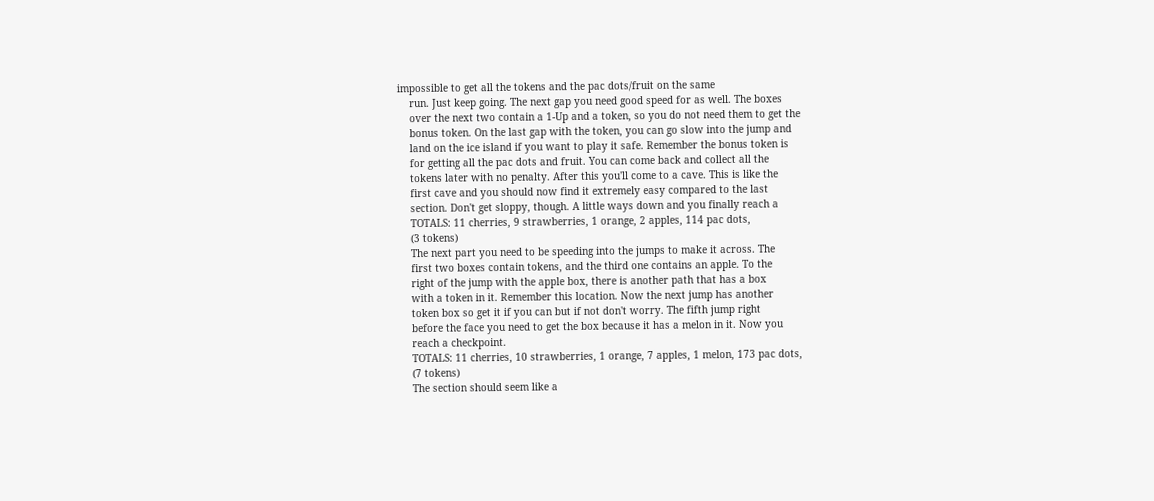impossible to get all the tokens and the pac dots/fruit on the same
    run. Just keep going. The next gap you need good speed for as well. The boxes
    over the next two contain a 1-Up and a token, so you do not need them to get the
    bonus token. On the last gap with the token, you can go slow into the jump and
    land on the ice island if you want to play it safe. Remember the bonus token is
    for getting all the pac dots and fruit. You can come back and collect all the
    tokens later with no penalty. After this you'll come to a cave. This is like the
    first cave and you should now find it extremely easy compared to the last
    section. Don't get sloppy, though. A little ways down and you finally reach a
    TOTALS: 11 cherries, 9 strawberries, 1 orange, 2 apples, 114 pac dots,
    (3 tokens)
    The next part you need to be speeding into the jumps to make it across. The
    first two boxes contain tokens, and the third one contains an apple. To the
    right of the jump with the apple box, there is another path that has a box
    with a token in it. Remember this location. Now the next jump has another
    token box so get it if you can but if not don't worry. The fifth jump right
    before the face you need to get the box because it has a melon in it. Now you
    reach a checkpoint.
    TOTALS: 11 cherries, 10 strawberries, 1 orange, 7 apples, 1 melon, 173 pac dots,
    (7 tokens)
    The section should seem like a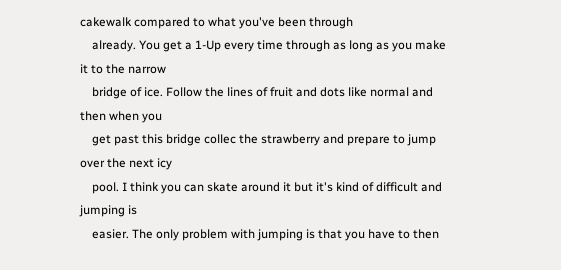cakewalk compared to what you've been through
    already. You get a 1-Up every time through as long as you make it to the narrow
    bridge of ice. Follow the lines of fruit and dots like normal and then when you
    get past this bridge collec the strawberry and prepare to jump over the next icy
    pool. I think you can skate around it but it's kind of difficult and jumping is
    easier. The only problem with jumping is that you have to then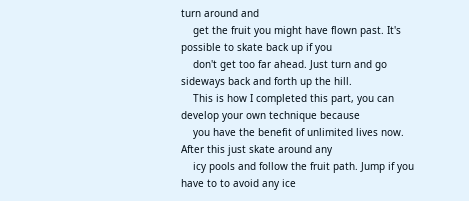turn around and
    get the fruit you might have flown past. It's possible to skate back up if you
    don't get too far ahead. Just turn and go sideways back and forth up the hill.
    This is how I completed this part, you can develop your own technique because
    you have the benefit of unlimited lives now. After this just skate around any
    icy pools and follow the fruit path. Jump if you have to to avoid any ice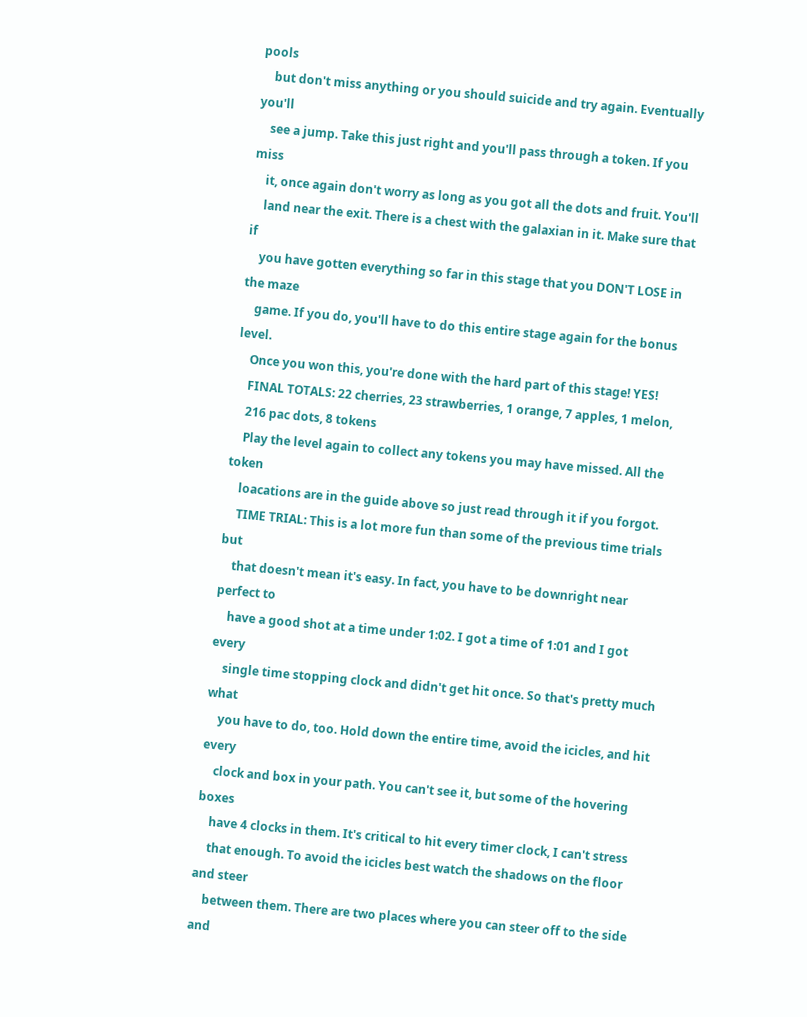pools
    but don't miss anything or you should suicide and try again. Eventually you'll
    see a jump. Take this just right and you'll pass through a token. If you miss
    it, once again don't worry as long as you got all the dots and fruit. You'll
    land near the exit. There is a chest with the galaxian in it. Make sure that if
    you have gotten everything so far in this stage that you DON'T LOSE in the maze
    game. If you do, you'll have to do this entire stage again for the bonus level.
    Once you won this, you're done with the hard part of this stage! YES!
    FINAL TOTALS: 22 cherries, 23 strawberries, 1 orange, 7 apples, 1 melon,
    216 pac dots, 8 tokens
    Play the level again to collect any tokens you may have missed. All the token
    loacations are in the guide above so just read through it if you forgot.
    TIME TRIAL: This is a lot more fun than some of the previous time trials but
    that doesn't mean it's easy. In fact, you have to be downright near perfect to
    have a good shot at a time under 1:02. I got a time of 1:01 and I got every
    single time stopping clock and didn't get hit once. So that's pretty much what
    you have to do, too. Hold down the entire time, avoid the icicles, and hit every
    clock and box in your path. You can't see it, but some of the hovering boxes
    have 4 clocks in them. It's critical to hit every timer clock, I can't stress
    that enough. To avoid the icicles best watch the shadows on the floor and steer
    between them. There are two places where you can steer off to the side and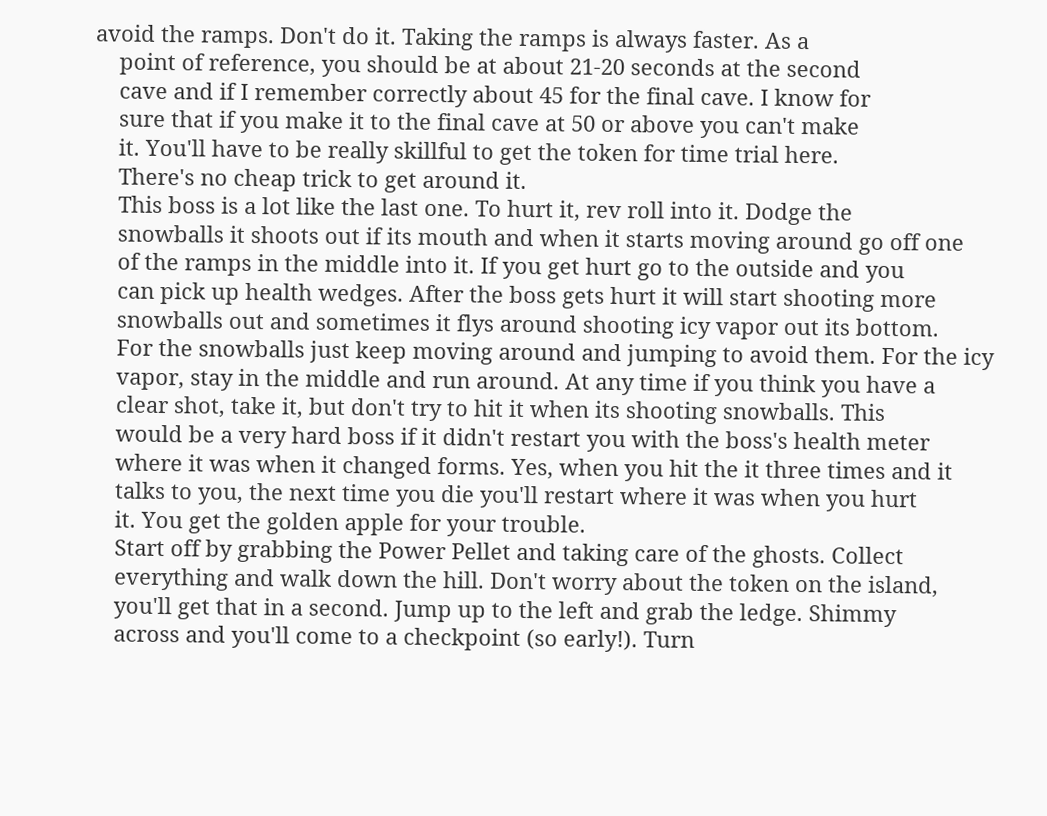avoid the ramps. Don't do it. Taking the ramps is always faster. As a
    point of reference, you should be at about 21-20 seconds at the second
    cave and if I remember correctly about 45 for the final cave. I know for
    sure that if you make it to the final cave at 50 or above you can't make
    it. You'll have to be really skillful to get the token for time trial here.
    There's no cheap trick to get around it.
    This boss is a lot like the last one. To hurt it, rev roll into it. Dodge the
    snowballs it shoots out if its mouth and when it starts moving around go off one
    of the ramps in the middle into it. If you get hurt go to the outside and you
    can pick up health wedges. After the boss gets hurt it will start shooting more
    snowballs out and sometimes it flys around shooting icy vapor out its bottom.
    For the snowballs just keep moving around and jumping to avoid them. For the icy
    vapor, stay in the middle and run around. At any time if you think you have a
    clear shot, take it, but don't try to hit it when its shooting snowballs. This
    would be a very hard boss if it didn't restart you with the boss's health meter
    where it was when it changed forms. Yes, when you hit the it three times and it
    talks to you, the next time you die you'll restart where it was when you hurt
    it. You get the golden apple for your trouble.
    Start off by grabbing the Power Pellet and taking care of the ghosts. Collect
    everything and walk down the hill. Don't worry about the token on the island,
    you'll get that in a second. Jump up to the left and grab the ledge. Shimmy
    across and you'll come to a checkpoint (so early!). Turn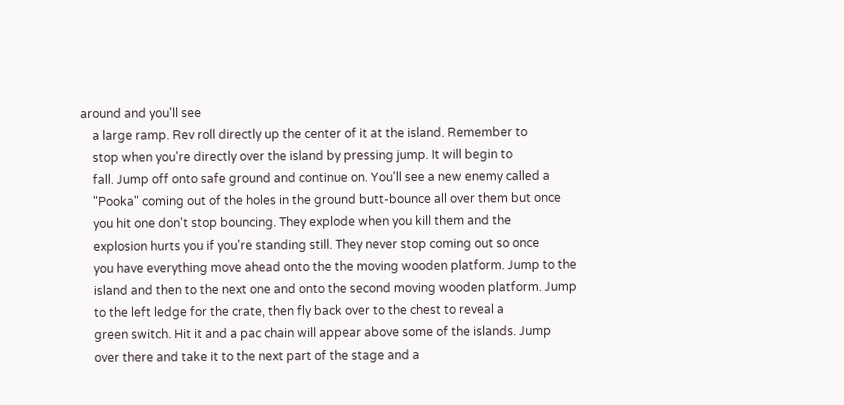around and you'll see
    a large ramp. Rev roll directly up the center of it at the island. Remember to
    stop when you're directly over the island by pressing jump. It will begin to
    fall. Jump off onto safe ground and continue on. You'll see a new enemy called a
    "Pooka" coming out of the holes in the ground butt-bounce all over them but once
    you hit one don't stop bouncing. They explode when you kill them and the
    explosion hurts you if you're standing still. They never stop coming out so once
    you have everything move ahead onto the the moving wooden platform. Jump to the
    island and then to the next one and onto the second moving wooden platform. Jump
    to the left ledge for the crate, then fly back over to the chest to reveal a
    green switch. Hit it and a pac chain will appear above some of the islands. Jump
    over there and take it to the next part of the stage and a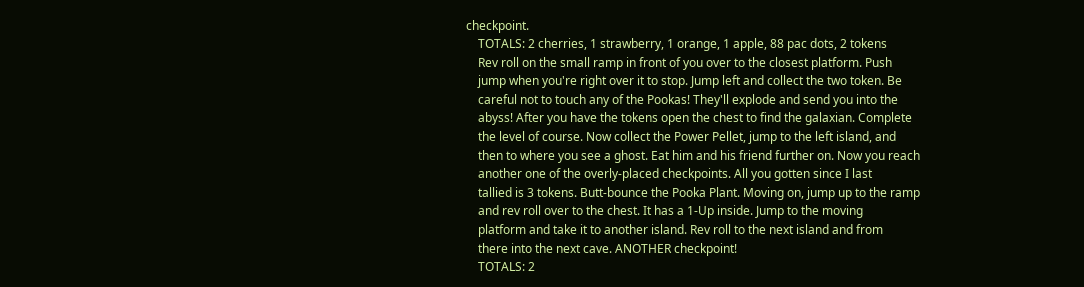checkpoint.
    TOTALS: 2 cherries, 1 strawberry, 1 orange, 1 apple, 88 pac dots, 2 tokens
    Rev roll on the small ramp in front of you over to the closest platform. Push
    jump when you're right over it to stop. Jump left and collect the two token. Be
    careful not to touch any of the Pookas! They'll explode and send you into the
    abyss! After you have the tokens open the chest to find the galaxian. Complete
    the level of course. Now collect the Power Pellet, jump to the left island, and
    then to where you see a ghost. Eat him and his friend further on. Now you reach
    another one of the overly-placed checkpoints. All you gotten since I last
    tallied is 3 tokens. Butt-bounce the Pooka Plant. Moving on, jump up to the ramp
    and rev roll over to the chest. It has a 1-Up inside. Jump to the moving
    platform and take it to another island. Rev roll to the next island and from
    there into the next cave. ANOTHER checkpoint!
    TOTALS: 2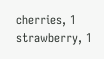cherries, 1 strawberry, 1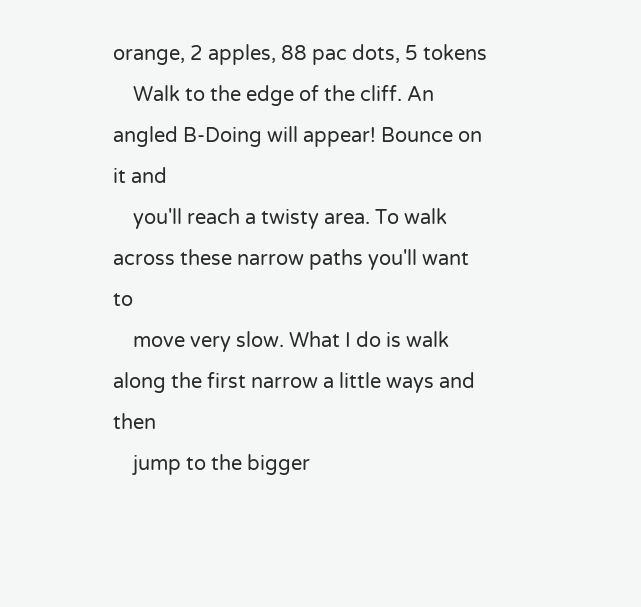orange, 2 apples, 88 pac dots, 5 tokens
    Walk to the edge of the cliff. An angled B-Doing will appear! Bounce on it and
    you'll reach a twisty area. To walk across these narrow paths you'll want to
    move very slow. What I do is walk along the first narrow a little ways and then
    jump to the bigger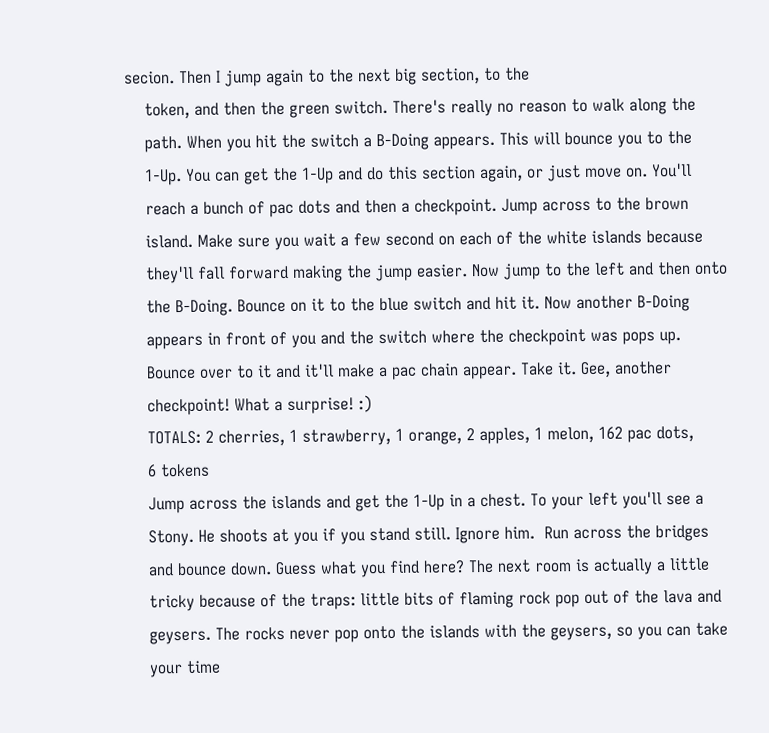secion. Then I jump again to the next big section, to the
    token, and then the green switch. There's really no reason to walk along the
    path. When you hit the switch a B-Doing appears. This will bounce you to the
    1-Up. You can get the 1-Up and do this section again, or just move on. You'll
    reach a bunch of pac dots and then a checkpoint. Jump across to the brown
    island. Make sure you wait a few second on each of the white islands because
    they'll fall forward making the jump easier. Now jump to the left and then onto
    the B-Doing. Bounce on it to the blue switch and hit it. Now another B-Doing
    appears in front of you and the switch where the checkpoint was pops up.
    Bounce over to it and it'll make a pac chain appear. Take it. Gee, another
    checkpoint! What a surprise! :)
    TOTALS: 2 cherries, 1 strawberry, 1 orange, 2 apples, 1 melon, 162 pac dots,
    6 tokens
    Jump across the islands and get the 1-Up in a chest. To your left you'll see a
    Stony. He shoots at you if you stand still. Ignore him.  Run across the bridges
    and bounce down. Guess what you find here? The next room is actually a little
    tricky because of the traps: little bits of flaming rock pop out of the lava and
    geysers. The rocks never pop onto the islands with the geysers, so you can take
    your time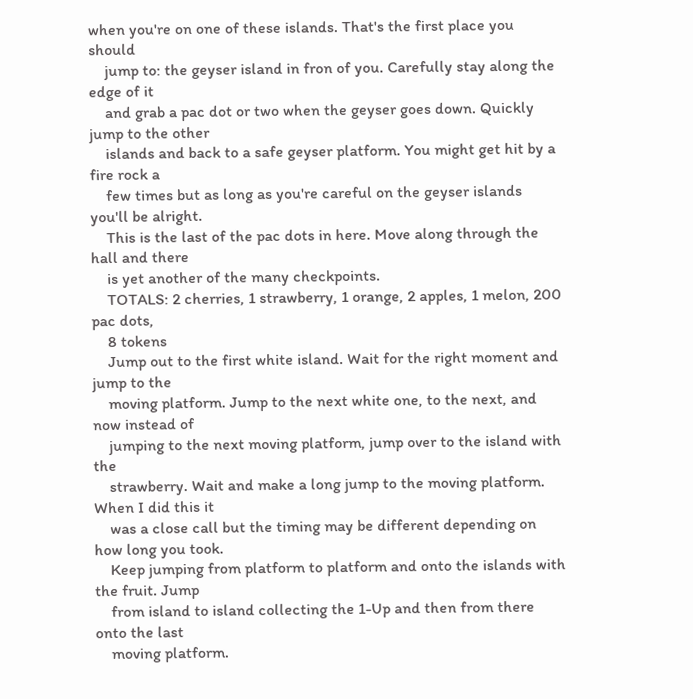when you're on one of these islands. That's the first place you should
    jump to: the geyser island in fron of you. Carefully stay along the edge of it
    and grab a pac dot or two when the geyser goes down. Quickly jump to the other
    islands and back to a safe geyser platform. You might get hit by a fire rock a
    few times but as long as you're careful on the geyser islands you'll be alright.
    This is the last of the pac dots in here. Move along through the hall and there
    is yet another of the many checkpoints.
    TOTALS: 2 cherries, 1 strawberry, 1 orange, 2 apples, 1 melon, 200 pac dots,
    8 tokens
    Jump out to the first white island. Wait for the right moment and jump to the
    moving platform. Jump to the next white one, to the next, and now instead of
    jumping to the next moving platform, jump over to the island with the
    strawberry. Wait and make a long jump to the moving platform. When I did this it
    was a close call but the timing may be different depending on how long you took.
    Keep jumping from platform to platform and onto the islands with the fruit. Jump
    from island to island collecting the 1-Up and then from there onto the last
    moving platform.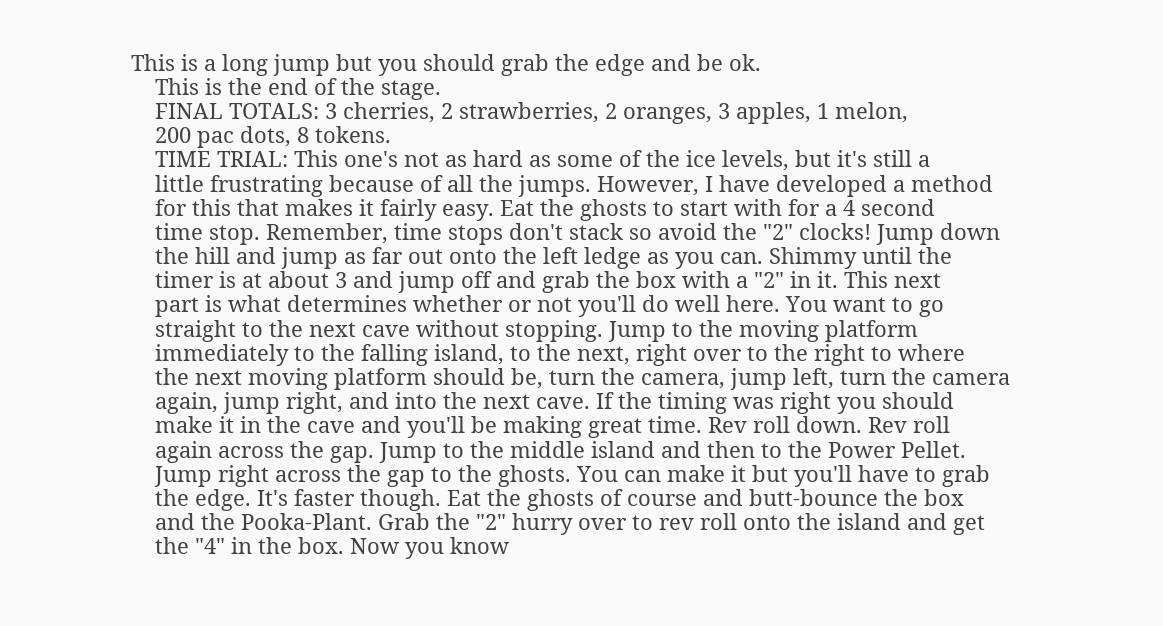This is a long jump but you should grab the edge and be ok.
    This is the end of the stage.
    FINAL TOTALS: 3 cherries, 2 strawberries, 2 oranges, 3 apples, 1 melon,
    200 pac dots, 8 tokens.
    TIME TRIAL: This one's not as hard as some of the ice levels, but it's still a
    little frustrating because of all the jumps. However, I have developed a method
    for this that makes it fairly easy. Eat the ghosts to start with for a 4 second
    time stop. Remember, time stops don't stack so avoid the "2" clocks! Jump down
    the hill and jump as far out onto the left ledge as you can. Shimmy until the
    timer is at about 3 and jump off and grab the box with a "2" in it. This next
    part is what determines whether or not you'll do well here. You want to go
    straight to the next cave without stopping. Jump to the moving platform
    immediately to the falling island, to the next, right over to the right to where
    the next moving platform should be, turn the camera, jump left, turn the camera
    again, jump right, and into the next cave. If the timing was right you should
    make it in the cave and you'll be making great time. Rev roll down. Rev roll
    again across the gap. Jump to the middle island and then to the Power Pellet.
    Jump right across the gap to the ghosts. You can make it but you'll have to grab
    the edge. It's faster though. Eat the ghosts of course and butt-bounce the box
    and the Pooka-Plant. Grab the "2" hurry over to rev roll onto the island and get
    the "4" in the box. Now you know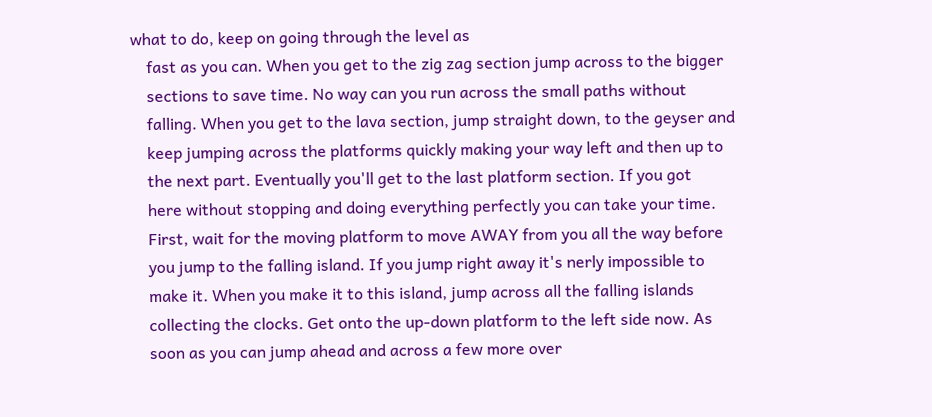what to do, keep on going through the level as
    fast as you can. When you get to the zig zag section jump across to the bigger
    sections to save time. No way can you run across the small paths without
    falling. When you get to the lava section, jump straight down, to the geyser and
    keep jumping across the platforms quickly making your way left and then up to
    the next part. Eventually you'll get to the last platform section. If you got
    here without stopping and doing everything perfectly you can take your time.
    First, wait for the moving platform to move AWAY from you all the way before
    you jump to the falling island. If you jump right away it's nerly impossible to
    make it. When you make it to this island, jump across all the falling islands
    collecting the clocks. Get onto the up-down platform to the left side now. As
    soon as you can jump ahead and across a few more over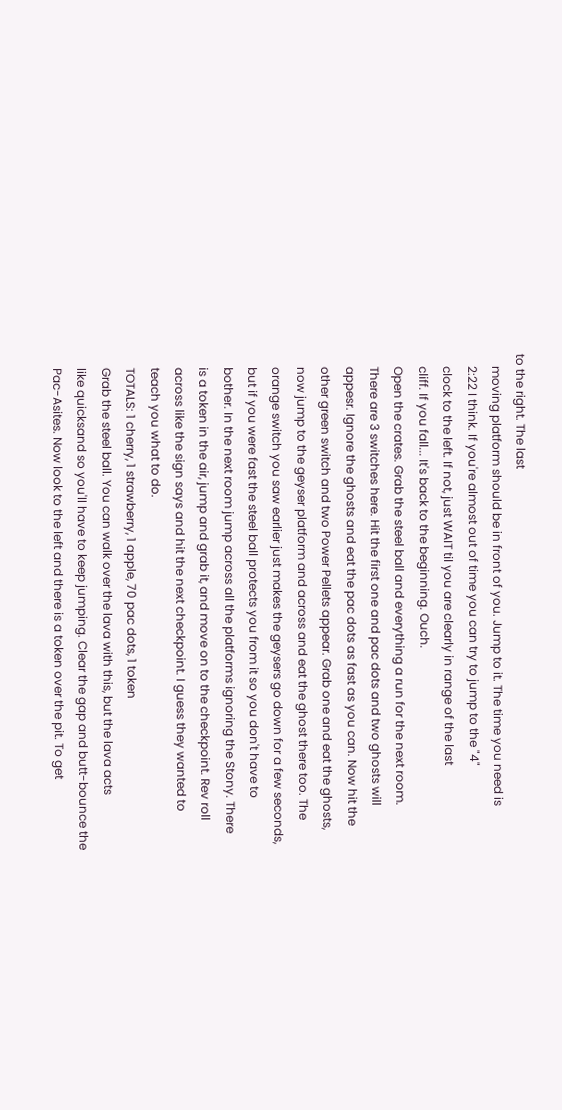to the right. The last
    moving platform should be in front of you. Jump to it. The time you need is
    2:22 I think. If you're almost out of time you can try to jump to the "4"
    clock to the left. If not, just WAIT til you are clearly in range of the last
    cliff. If you fall... It's back to the beginning. Ouch.
    Open the crates. Grab the steel ball and everything a run for the next room.
    There are 3 switches here. Hit the first one and pac dots and two ghosts will
    appesr. Ignore the ghosts and eat the pac dots as fast as you can. Now hit the
    other green switch and two Power Pellets appear. Grab one and eat the ghosts,
    now jump to the geyser platform and across and eat the ghost there too. The
    orange switch you saw earlier just makes the geysers go down for a few seconds,
    but if you were fast the steel ball protects you from it so you don't have to
    bother. In the next room jump across all the platforms ignoring the Stony. There
    is a token in the air, jump and grab it, and move on to the checkpoint. Rev roll
    across like the sign says and hit the next checkpoint. I guess they wanted to
    teach you what to do.
    TOTALS: 1 cherry, 1 strawberry, 1 apple, 70 pac dots, 1 token
    Grab the steel ball. You can walk over the lava with this, but the lava acts
    like quicksand so you'll have to keep jumping. Clear the gap and butt-bounce the
    Pac-Asites. Now look to the left and there is a token over the pit. To get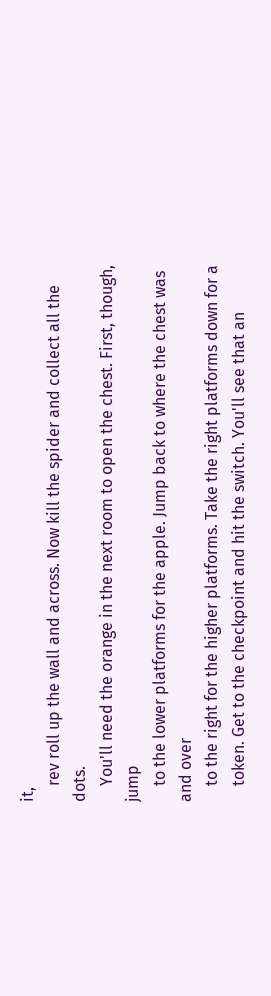it,
    rev roll up the wall and across. Now kill the spider and collect all the dots.
    You'll need the orange in the next room to open the chest. First, though, jump
    to the lower platforms for the apple. Jump back to where the chest was and over
    to the right for the higher platforms. Take the right platforms down for a
    token. Get to the checkpoint and hit the switch. You'll see that an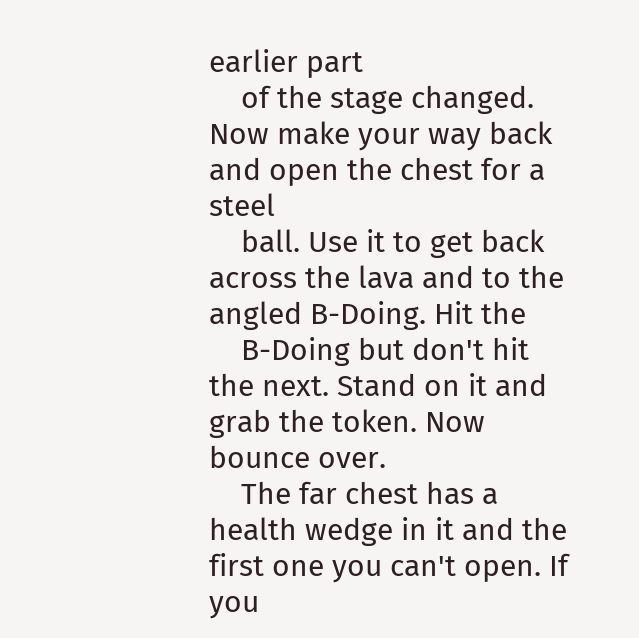earlier part
    of the stage changed. Now make your way back and open the chest for a steel
    ball. Use it to get back across the lava and to the angled B-Doing. Hit the
    B-Doing but don't hit the next. Stand on it and grab the token. Now bounce over.
    The far chest has a health wedge in it and the first one you can't open. If you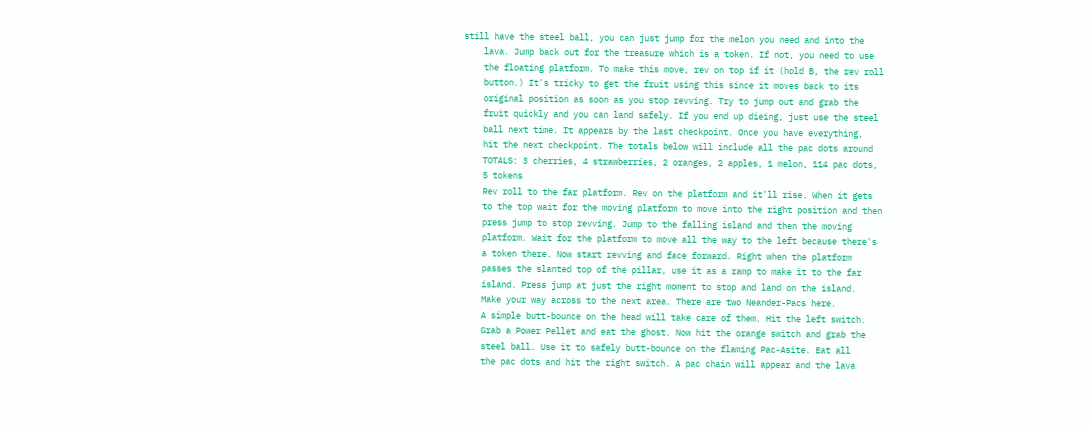still have the steel ball, you can just jump for the melon you need and into the
    lava. Jump back out for the treasure which is a token. If not, you need to use
    the floating platform. To make this move, rev on top if it (hold B, the rev roll
    button.) It's tricky to get the fruit using this since it moves back to its
    original position as soon as you stop revving. Try to jump out and grab the
    fruit quickly and you can land safely. If you end up dieing, just use the steel
    ball next time. It appears by the last checkpoint. Once you have everything,
    hit the next checkpoint. The totals below will include all the pac dots around
    TOTALS: 3 cherries, 4 strawberries, 2 oranges, 2 apples, 1 melon, 114 pac dots,
    5 tokens
    Rev roll to the far platform. Rev on the platform and it'll rise. When it gets
    to the top wait for the moving platform to move into the right position and then
    press jump to stop revving. Jump to the falling island and then the moving
    platform. Wait for the platform to move all the way to the left because there's
    a token there. Now start revving and face forward. Right when the platform
    passes the slanted top of the pillar, use it as a ramp to make it to the far
    island. Press jump at just the right moment to stop and land on the island.
    Make your way across to the next area. There are two Neander-Pacs here.
    A simple butt-bounce on the head will take care of them. Hit the left switch.
    Grab a Power Pellet and eat the ghost. Now hit the orange switch and grab the
    steel ball. Use it to safely butt-bounce on the flaming Pac-Asite. Eat all
    the pac dots and hit the right switch. A pac chain will appear and the lava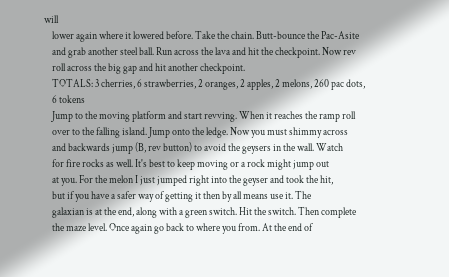will
    lower again where it lowered before. Take the chain. Butt-bounce the Pac-Asite
    and grab another steel ball. Run across the lava and hit the checkpoint. Now rev
    roll across the big gap and hit another checkpoint.
    TOTALS: 3 cherries, 6 strawberries, 2 oranges, 2 apples, 2 melons, 260 pac dots,
    6 tokens
    Jump to the moving platform and start revving. When it reaches the ramp roll
    over to the falling island. Jump onto the ledge. Now you must shimmy across
    and backwards jump (B, rev button) to avoid the geysers in the wall. Watch
    for fire rocks as well. It's best to keep moving or a rock might jump out
    at you. For the melon I just jumped right into the geyser and took the hit,
    but if you have a safer way of getting it then by all means use it. The
    galaxian is at the end, along with a green switch. Hit the switch. Then complete
    the maze level. Once again go back to where you from. At the end of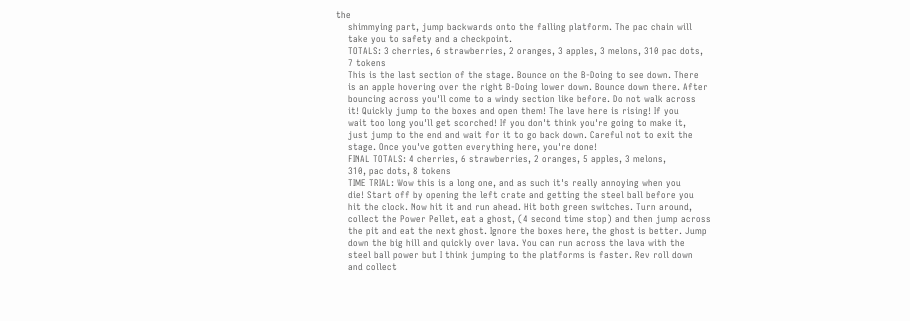the
    shimmying part, jump backwards onto the falling platform. The pac chain will
    take you to safety and a checkpoint.
    TOTALS: 3 cherries, 6 strawberries, 2 oranges, 3 apples, 3 melons, 310 pac dots,
    7 tokens
    This is the last section of the stage. Bounce on the B-Doing to see down. There
    is an apple hovering over the right B-Doing lower down. Bounce down there. After
    bouncing across you'll come to a windy section like before. Do not walk across
    it! Quickly jump to the boxes and open them! The lave here is rising! If you
    wait too long you'll get scorched! If you don't think you're going to make it,
    just jump to the end and wait for it to go back down. Careful not to exit the
    stage. Once you've gotten everything here, you're done!
    FINAL TOTALS: 4 cherries, 6 strawberries, 2 oranges, 5 apples, 3 melons,
    310, pac dots, 8 tokens
    TIME TRIAL: Wow this is a long one, and as such it's really annoying when you
    die! Start off by opening the left crate and getting the steel ball before you
    hit the clock. Now hit it and run ahead. Hit both green switches. Turn around,
    collect the Power Pellet, eat a ghost, (4 second time stop) and then jump across
    the pit and eat the next ghost. Ignore the boxes here, the ghost is better. Jump
    down the big hill and quickly over lava. You can run across the lava with the
    steel ball power but I think jumping to the platforms is faster. Rev roll down
    and collect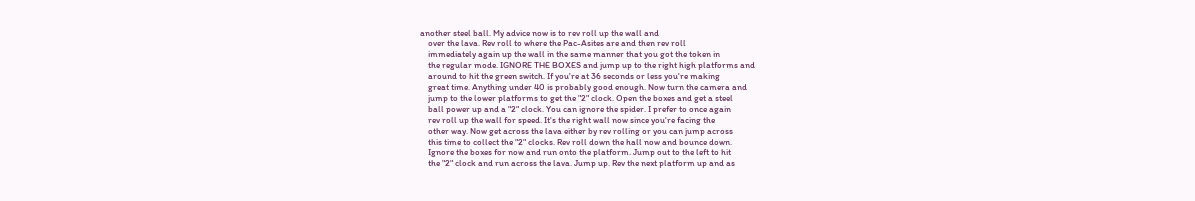another steel ball. My advice now is to rev roll up the wall and
    over the lava. Rev roll to where the Pac-Asites are and then rev roll
    immediately again up the wall in the same manner that you got the token in
    the regular mode. IGNORE THE BOXES and jump up to the right high platforms and
    around to hit the green switch. If you're at 36 seconds or less you're making
    great time. Anything under 40 is probably good enough. Now turn the camera and
    jump to the lower platforms to get the "2" clock. Open the boxes and get a steel
    ball power up and a "2" clock. You can ignore the spider. I prefer to once again
    rev roll up the wall for speed. It's the right wall now since you're facing the
    other way. Now get across the lava either by rev rolling or you can jump across
    this time to collect the "2" clocks. Rev roll down the hall now and bounce down.
    Ignore the boxes for now and run onto the platform. Jump out to the left to hit
    the "2" clock and run across the lava. Jump up. Rev the next platform up and as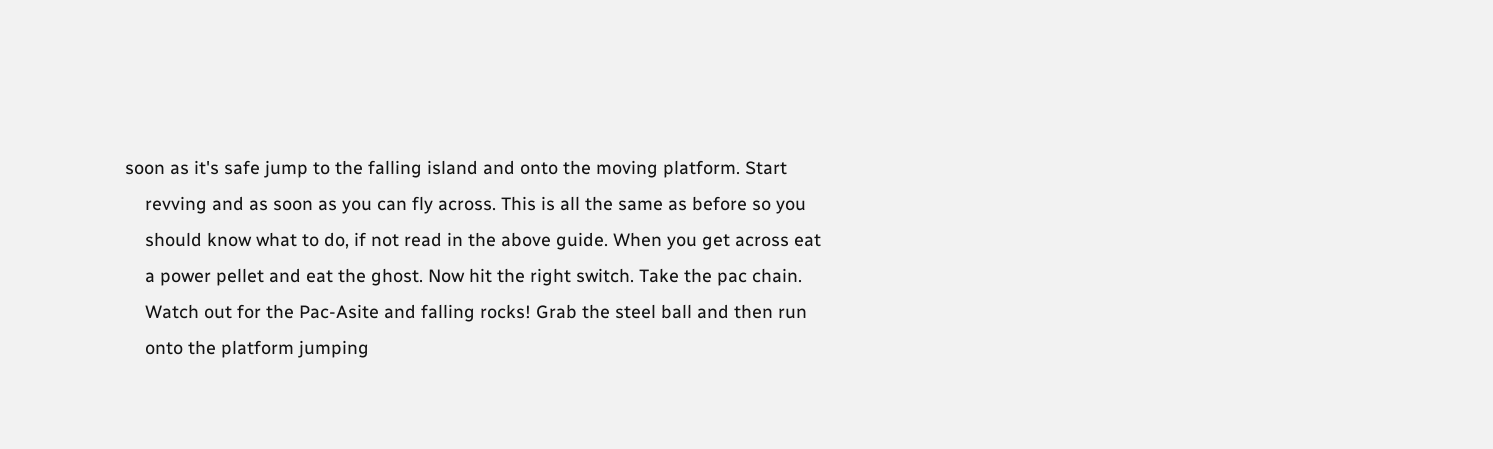soon as it's safe jump to the falling island and onto the moving platform. Start
    revving and as soon as you can fly across. This is all the same as before so you
    should know what to do, if not read in the above guide. When you get across eat
    a power pellet and eat the ghost. Now hit the right switch. Take the pac chain.
    Watch out for the Pac-Asite and falling rocks! Grab the steel ball and then run
    onto the platform jumping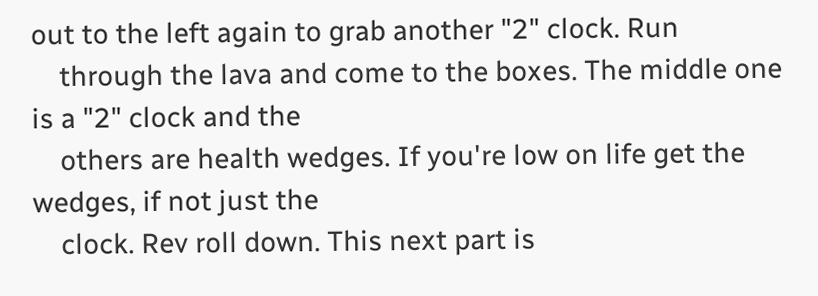out to the left again to grab another "2" clock. Run
    through the lava and come to the boxes. The middle one is a "2" clock and the
    others are health wedges. If you're low on life get the wedges, if not just the
    clock. Rev roll down. This next part is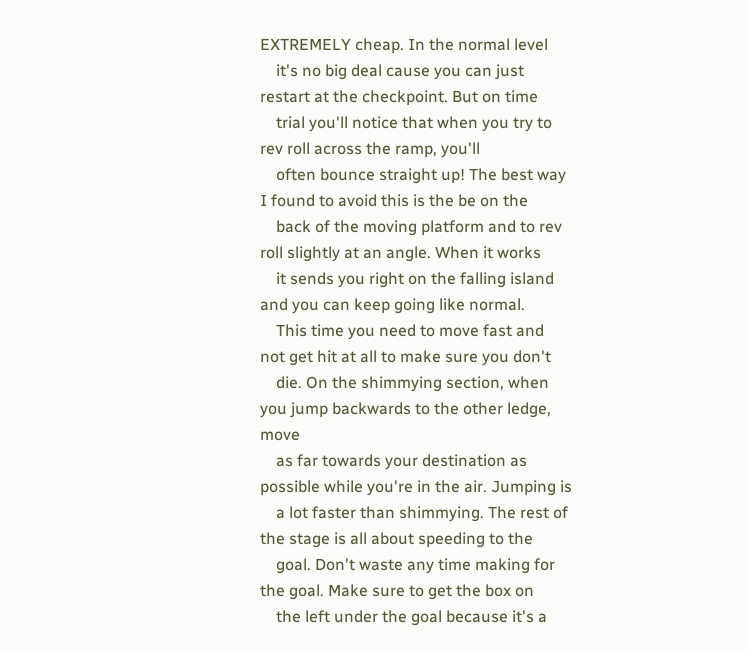EXTREMELY cheap. In the normal level
    it's no big deal cause you can just restart at the checkpoint. But on time
    trial you'll notice that when you try to rev roll across the ramp, you'll
    often bounce straight up! The best way I found to avoid this is the be on the
    back of the moving platform and to rev roll slightly at an angle. When it works
    it sends you right on the falling island and you can keep going like normal.
    This time you need to move fast and not get hit at all to make sure you don't
    die. On the shimmying section, when you jump backwards to the other ledge, move
    as far towards your destination as possible while you're in the air. Jumping is
    a lot faster than shimmying. The rest of the stage is all about speeding to the
    goal. Don't waste any time making for the goal. Make sure to get the box on
    the left under the goal because it's a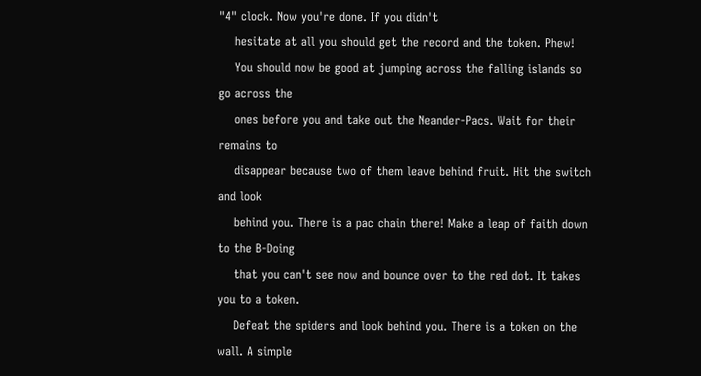"4" clock. Now you're done. If you didn't
    hesitate at all you should get the record and the token. Phew!
    You should now be good at jumping across the falling islands so go across the
    ones before you and take out the Neander-Pacs. Wait for their remains to
    disappear because two of them leave behind fruit. Hit the switch and look
    behind you. There is a pac chain there! Make a leap of faith down to the B-Doing
    that you can't see now and bounce over to the red dot. It takes you to a token.
    Defeat the spiders and look behind you. There is a token on the wall. A simple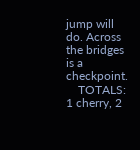jump will do. Across the bridges is a checkpoint.
    TOTALS: 1 cherry, 2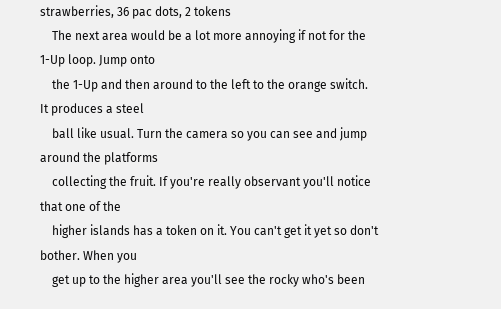strawberries, 36 pac dots, 2 tokens
    The next area would be a lot more annoying if not for the 1-Up loop. Jump onto
    the 1-Up and then around to the left to the orange switch. It produces a steel
    ball like usual. Turn the camera so you can see and jump around the platforms
    collecting the fruit. If you're really observant you'll notice that one of the
    higher islands has a token on it. You can't get it yet so don't bother. When you
    get up to the higher area you'll see the rocky who's been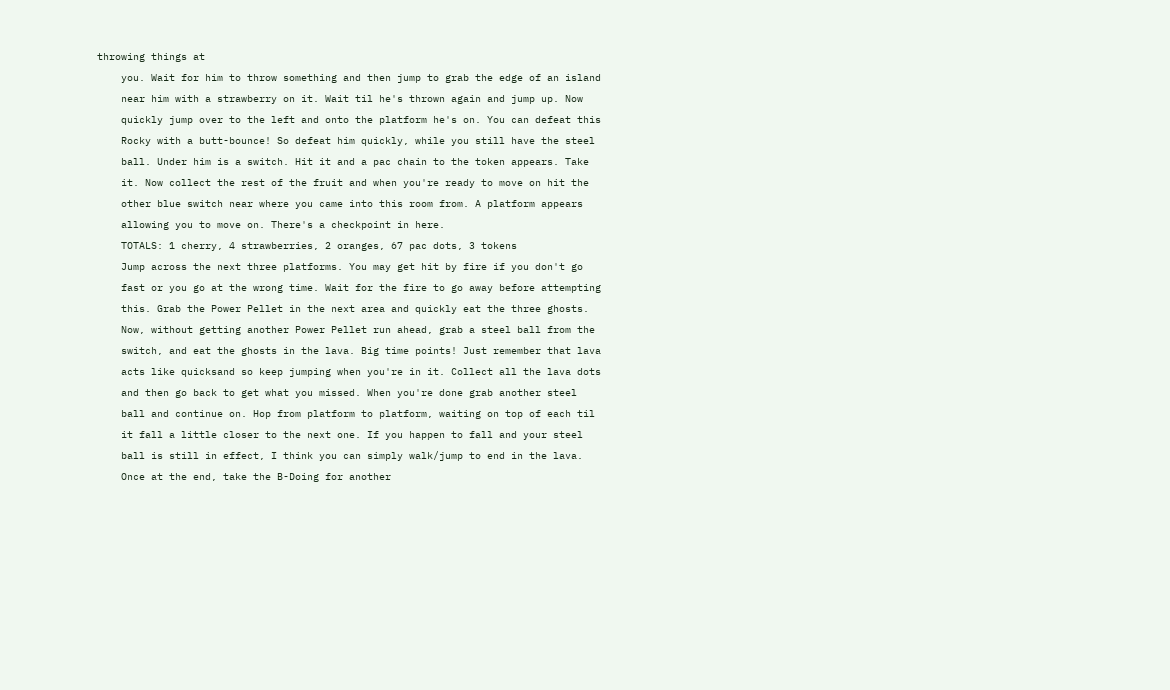throwing things at
    you. Wait for him to throw something and then jump to grab the edge of an island
    near him with a strawberry on it. Wait til he's thrown again and jump up. Now
    quickly jump over to the left and onto the platform he's on. You can defeat this
    Rocky with a butt-bounce! So defeat him quickly, while you still have the steel
    ball. Under him is a switch. Hit it and a pac chain to the token appears. Take
    it. Now collect the rest of the fruit and when you're ready to move on hit the
    other blue switch near where you came into this room from. A platform appears
    allowing you to move on. There's a checkpoint in here.
    TOTALS: 1 cherry, 4 strawberries, 2 oranges, 67 pac dots, 3 tokens
    Jump across the next three platforms. You may get hit by fire if you don't go
    fast or you go at the wrong time. Wait for the fire to go away before attempting
    this. Grab the Power Pellet in the next area and quickly eat the three ghosts.
    Now, without getting another Power Pellet run ahead, grab a steel ball from the
    switch, and eat the ghosts in the lava. Big time points! Just remember that lava
    acts like quicksand so keep jumping when you're in it. Collect all the lava dots
    and then go back to get what you missed. When you're done grab another steel
    ball and continue on. Hop from platform to platform, waiting on top of each til
    it fall a little closer to the next one. If you happen to fall and your steel
    ball is still in effect, I think you can simply walk/jump to end in the lava.
    Once at the end, take the B-Doing for another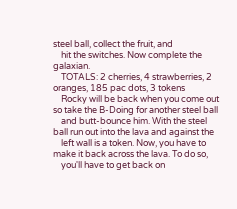steel ball, collect the fruit, and
    hit the switches. Now complete the galaxian.
    TOTALS: 2 cherries, 4 strawberries, 2 oranges, 185 pac dots, 3 tokens
    Rocky will be back when you come out so take the B-Doing for another steel ball
    and butt-bounce him. With the steel ball run out into the lava and against the
    left wall is a token. Now, you have to make it back across the lava. To do so,
    you'll have to get back on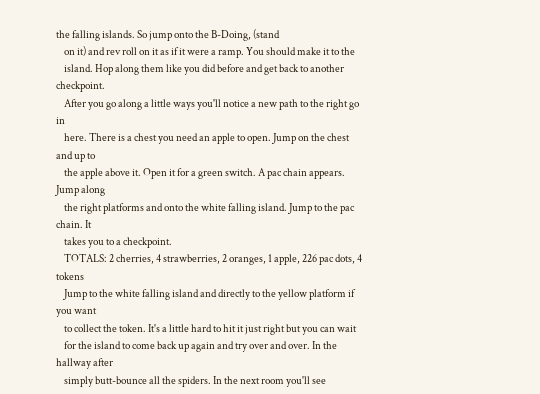the falling islands. So jump onto the B-Doing, (stand
    on it) and rev roll on it as if it were a ramp. You should make it to the
    island. Hop along them like you did before and get back to another checkpoint.
    After you go along a little ways you'll notice a new path to the right go in
    here. There is a chest you need an apple to open. Jump on the chest and up to
    the apple above it. Open it for a green switch. A pac chain appears. Jump along
    the right platforms and onto the white falling island. Jump to the pac chain. It
    takes you to a checkpoint.
    TOTALS: 2 cherries, 4 strawberries, 2 oranges, 1 apple, 226 pac dots, 4 tokens
    Jump to the white falling island and directly to the yellow platform if you want
    to collect the token. It's a little hard to hit it just right but you can wait
    for the island to come back up again and try over and over. In the hallway after
    simply butt-bounce all the spiders. In the next room you'll see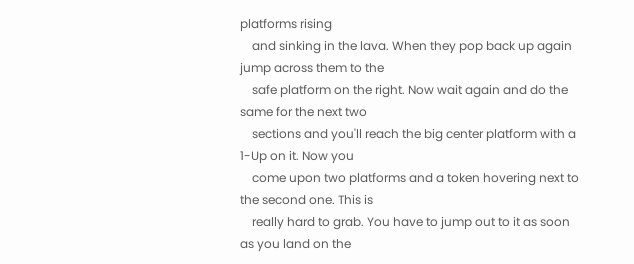platforms rising
    and sinking in the lava. When they pop back up again jump across them to the
    safe platform on the right. Now wait again and do the same for the next two
    sections and you'll reach the big center platform with a 1-Up on it. Now you
    come upon two platforms and a token hovering next to the second one. This is
    really hard to grab. You have to jump out to it as soon as you land on the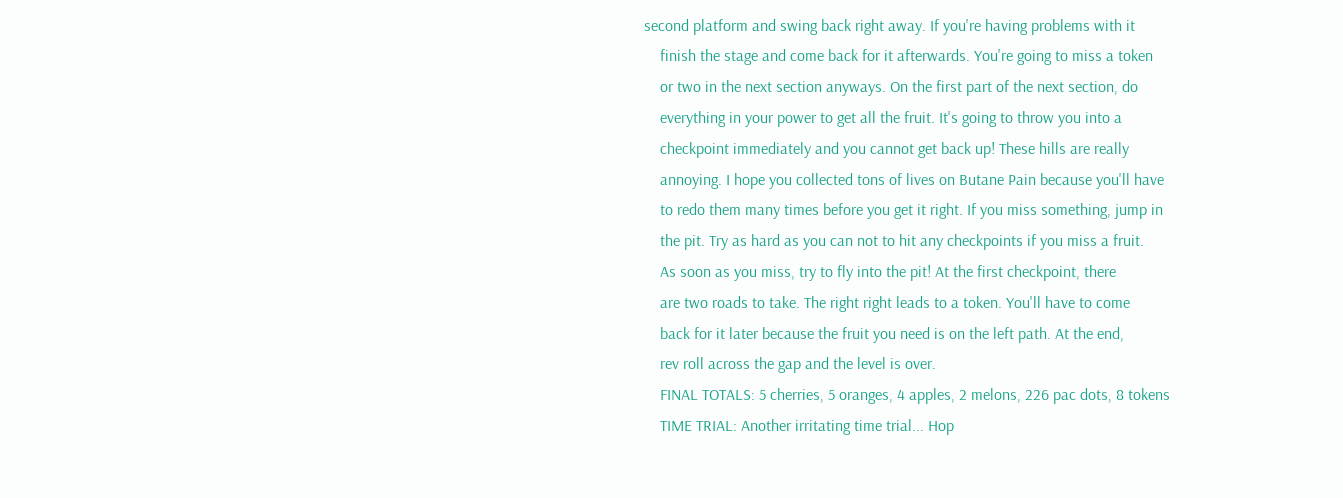second platform and swing back right away. If you're having problems with it
    finish the stage and come back for it afterwards. You're going to miss a token
    or two in the next section anyways. On the first part of the next section, do
    everything in your power to get all the fruit. It's going to throw you into a
    checkpoint immediately and you cannot get back up! These hills are really
    annoying. I hope you collected tons of lives on Butane Pain because you'll have
    to redo them many times before you get it right. If you miss something, jump in
    the pit. Try as hard as you can not to hit any checkpoints if you miss a fruit.
    As soon as you miss, try to fly into the pit! At the first checkpoint, there
    are two roads to take. The right right leads to a token. You'll have to come
    back for it later because the fruit you need is on the left path. At the end,
    rev roll across the gap and the level is over.
    FINAL TOTALS: 5 cherries, 5 oranges, 4 apples, 2 melons, 226 pac dots, 8 tokens
    TIME TRIAL: Another irritating time trial... Hop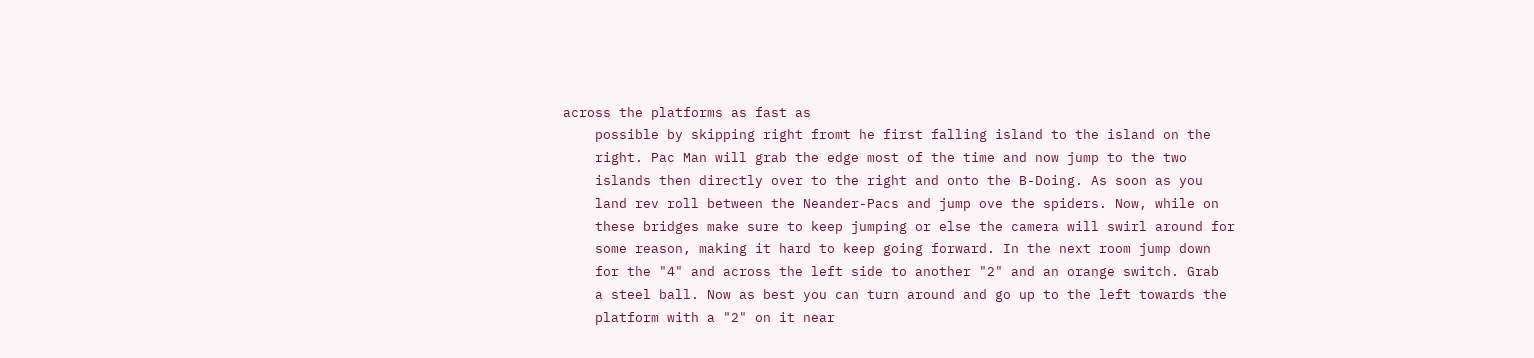across the platforms as fast as
    possible by skipping right fromt he first falling island to the island on the
    right. Pac Man will grab the edge most of the time and now jump to the two
    islands then directly over to the right and onto the B-Doing. As soon as you
    land rev roll between the Neander-Pacs and jump ove the spiders. Now, while on
    these bridges make sure to keep jumping or else the camera will swirl around for
    some reason, making it hard to keep going forward. In the next room jump down
    for the "4" and across the left side to another "2" and an orange switch. Grab
    a steel ball. Now as best you can turn around and go up to the left towards the
    platform with a "2" on it near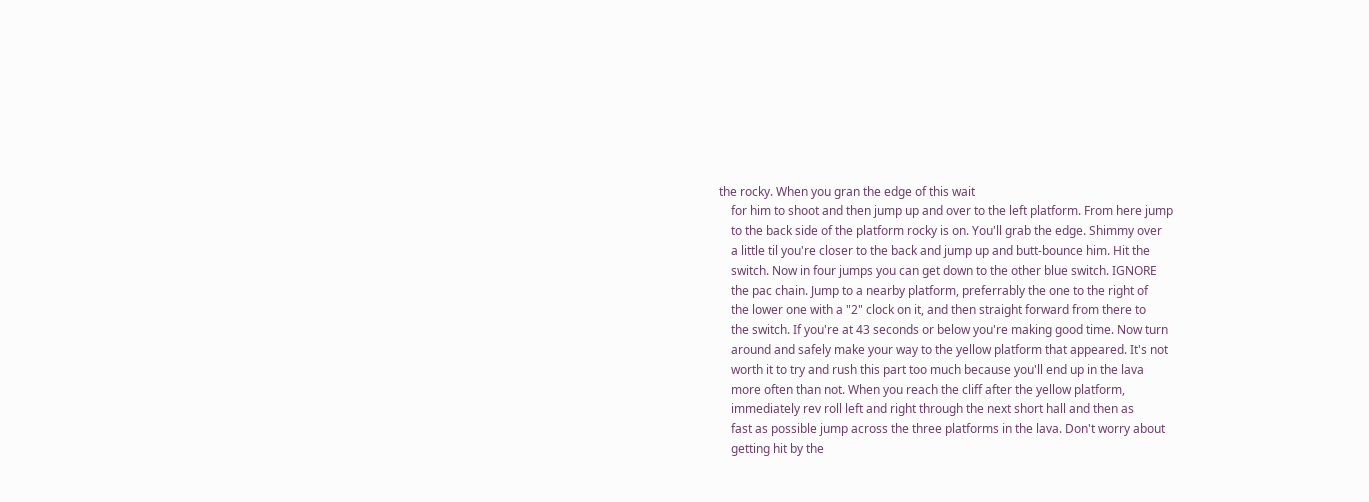the rocky. When you gran the edge of this wait
    for him to shoot and then jump up and over to the left platform. From here jump
    to the back side of the platform rocky is on. You'll grab the edge. Shimmy over
    a little til you're closer to the back and jump up and butt-bounce him. Hit the
    switch. Now in four jumps you can get down to the other blue switch. IGNORE
    the pac chain. Jump to a nearby platform, preferrably the one to the right of
    the lower one with a "2" clock on it, and then straight forward from there to
    the switch. If you're at 43 seconds or below you're making good time. Now turn
    around and safely make your way to the yellow platform that appeared. It's not
    worth it to try and rush this part too much because you'll end up in the lava
    more often than not. When you reach the cliff after the yellow platform,
    immediately rev roll left and right through the next short hall and then as
    fast as possible jump across the three platforms in the lava. Don't worry about
    getting hit by the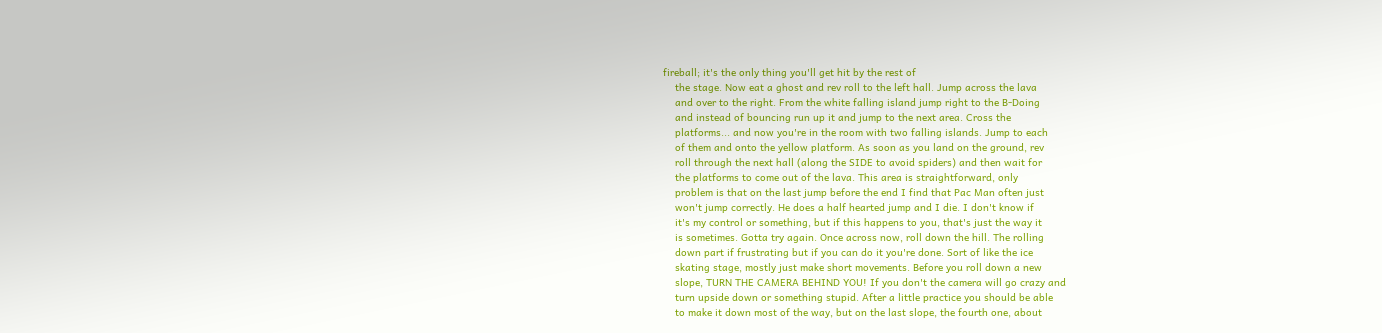fireball; it's the only thing you'll get hit by the rest of
    the stage. Now eat a ghost and rev roll to the left hall. Jump across the lava
    and over to the right. From the white falling island jump right to the B-Doing
    and instead of bouncing run up it and jump to the next area. Cross the
    platforms... and now you're in the room with two falling islands. Jump to each
    of them and onto the yellow platform. As soon as you land on the ground, rev
    roll through the next hall (along the SIDE to avoid spiders) and then wait for
    the platforms to come out of the lava. This area is straightforward, only
    problem is that on the last jump before the end I find that Pac Man often just
    won't jump correctly. He does a half hearted jump and I die. I don't know if
    it's my control or something, but if this happens to you, that's just the way it
    is sometimes. Gotta try again. Once across now, roll down the hill. The rolling
    down part if frustrating but if you can do it you're done. Sort of like the ice
    skating stage, mostly just make short movements. Before you roll down a new
    slope, TURN THE CAMERA BEHIND YOU! If you don't the camera will go crazy and
    turn upside down or something stupid. After a little practice you should be able
    to make it down most of the way, but on the last slope, the fourth one, about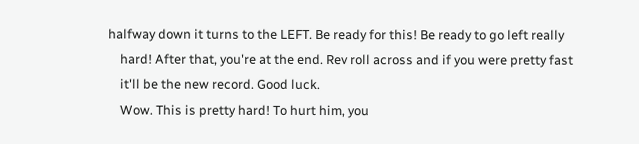halfway down it turns to the LEFT. Be ready for this! Be ready to go left really
    hard! After that, you're at the end. Rev roll across and if you were pretty fast
    it'll be the new record. Good luck.
    Wow. This is pretty hard! To hurt him, you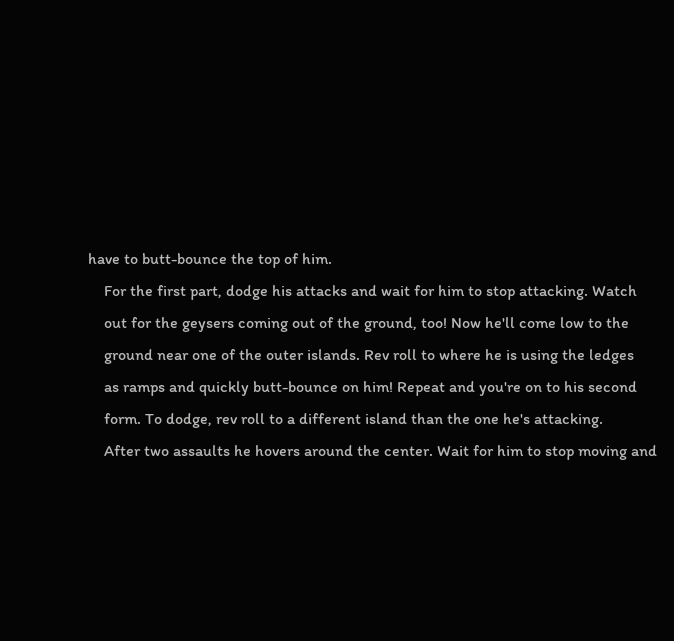have to butt-bounce the top of him.
    For the first part, dodge his attacks and wait for him to stop attacking. Watch
    out for the geysers coming out of the ground, too! Now he'll come low to the
    ground near one of the outer islands. Rev roll to where he is using the ledges
    as ramps and quickly butt-bounce on him! Repeat and you're on to his second
    form. To dodge, rev roll to a different island than the one he's attacking.
    After two assaults he hovers around the center. Wait for him to stop moving and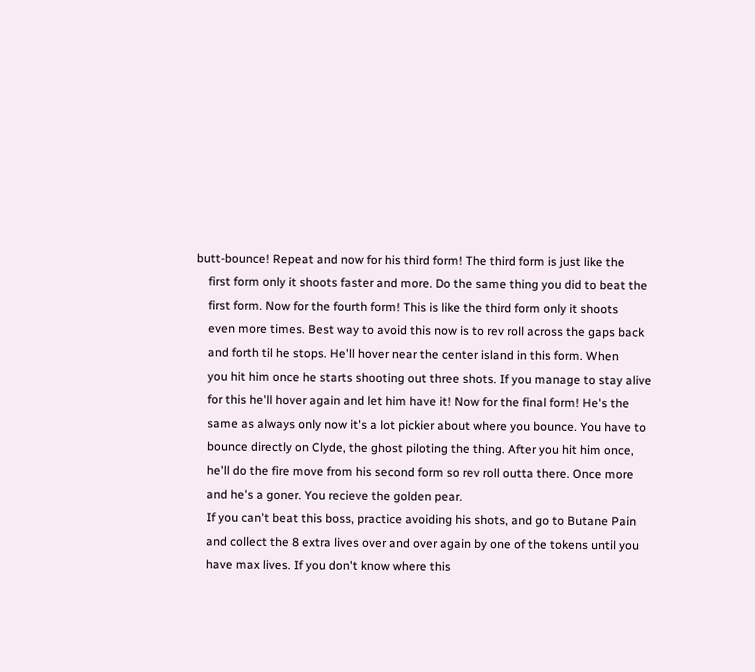butt-bounce! Repeat and now for his third form! The third form is just like the
    first form only it shoots faster and more. Do the same thing you did to beat the
    first form. Now for the fourth form! This is like the third form only it shoots
    even more times. Best way to avoid this now is to rev roll across the gaps back
    and forth til he stops. He'll hover near the center island in this form. When
    you hit him once he starts shooting out three shots. If you manage to stay alive
    for this he'll hover again and let him have it! Now for the final form! He's the
    same as always only now it's a lot pickier about where you bounce. You have to
    bounce directly on Clyde, the ghost piloting the thing. After you hit him once,
    he'll do the fire move from his second form so rev roll outta there. Once more
    and he's a goner. You recieve the golden pear.
    If you can't beat this boss, practice avoiding his shots, and go to Butane Pain
    and collect the 8 extra lives over and over again by one of the tokens until you
    have max lives. If you don't know where this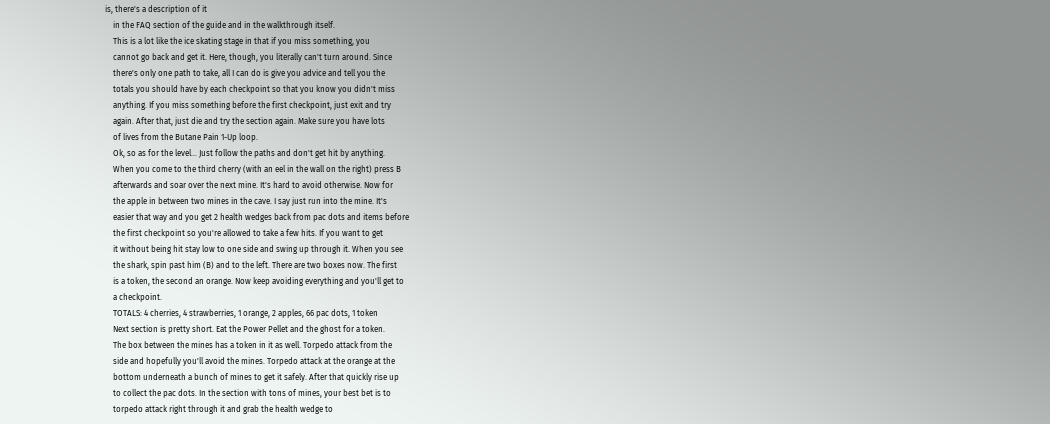is, there's a description of it
    in the FAQ section of the guide and in the walkthrough itself.
    This is a lot like the ice skating stage in that if you miss something, you
    cannot go back and get it. Here, though, you literally can't turn around. Since
    there's only one path to take, all I can do is give you advice and tell you the
    totals you should have by each checkpoint so that you know you didn't miss
    anything. If you miss something before the first checkpoint, just exit and try
    again. After that, just die and try the section again. Make sure you have lots
    of lives from the Butane Pain 1-Up loop.
    Ok, so as for the level... Just follow the paths and don't get hit by anything.
    When you come to the third cherry (with an eel in the wall on the right) press B
    afterwards and soar over the next mine. It's hard to avoid otherwise. Now for
    the apple in between two mines in the cave. I say just run into the mine. It's
    easier that way and you get 2 health wedges back from pac dots and items before
    the first checkpoint so you're allowed to take a few hits. If you want to get
    it without being hit stay low to one side and swing up through it. When you see
    the shark, spin past him (B) and to the left. There are two boxes now. The first
    is a token, the second an orange. Now keep avoiding everything and you'll get to
    a checkpoint.
    TOTALS: 4 cherries, 4 strawberries, 1 orange, 2 apples, 66 pac dots, 1 token
    Next section is pretty short. Eat the Power Pellet and the ghost for a token.
    The box between the mines has a token in it as well. Torpedo attack from the
    side and hopefully you'll avoid the mines. Torpedo attack at the orange at the
    bottom underneath a bunch of mines to get it safely. After that quickly rise up
    to collect the pac dots. In the section with tons of mines, your best bet is to
    torpedo attack right through it and grab the health wedge to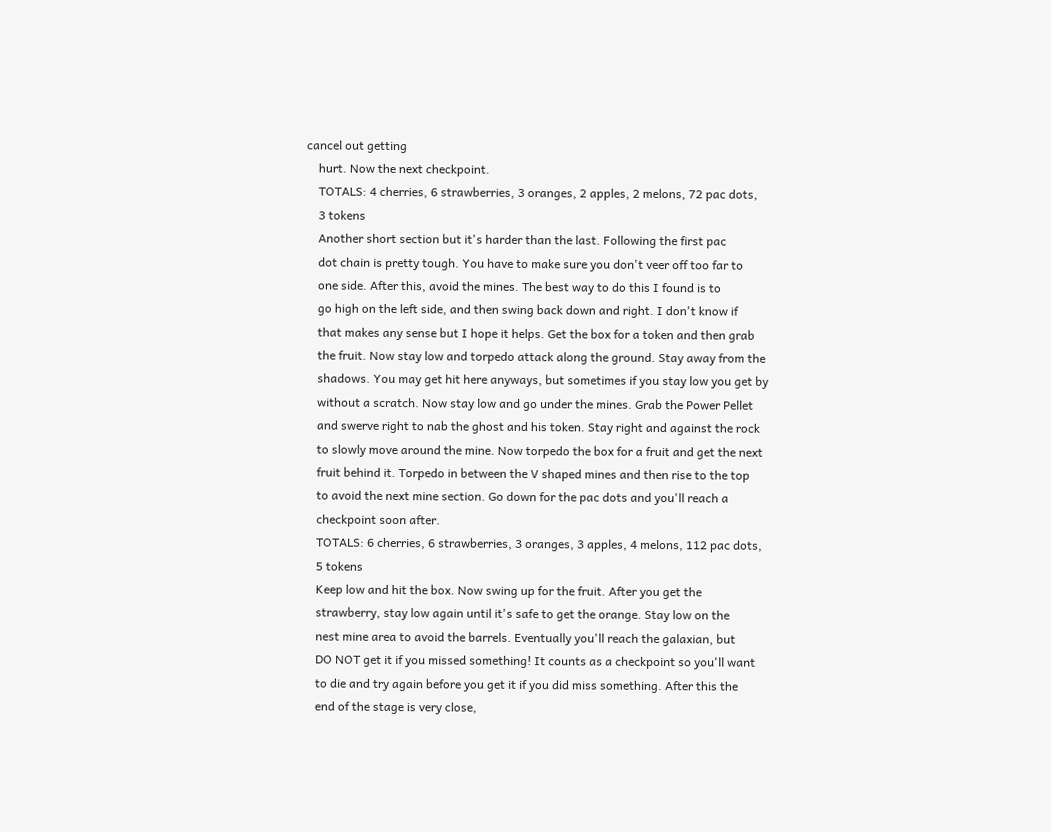cancel out getting
    hurt. Now the next checkpoint.
    TOTALS: 4 cherries, 6 strawberries, 3 oranges, 2 apples, 2 melons, 72 pac dots,
    3 tokens
    Another short section but it's harder than the last. Following the first pac
    dot chain is pretty tough. You have to make sure you don't veer off too far to
    one side. After this, avoid the mines. The best way to do this I found is to
    go high on the left side, and then swing back down and right. I don't know if
    that makes any sense but I hope it helps. Get the box for a token and then grab
    the fruit. Now stay low and torpedo attack along the ground. Stay away from the
    shadows. You may get hit here anyways, but sometimes if you stay low you get by
    without a scratch. Now stay low and go under the mines. Grab the Power Pellet
    and swerve right to nab the ghost and his token. Stay right and against the rock
    to slowly move around the mine. Now torpedo the box for a fruit and get the next
    fruit behind it. Torpedo in between the V shaped mines and then rise to the top
    to avoid the next mine section. Go down for the pac dots and you'll reach a
    checkpoint soon after.
    TOTALS: 6 cherries, 6 strawberries, 3 oranges, 3 apples, 4 melons, 112 pac dots,
    5 tokens
    Keep low and hit the box. Now swing up for the fruit. After you get the
    strawberry, stay low again until it's safe to get the orange. Stay low on the
    nest mine area to avoid the barrels. Eventually you'll reach the galaxian, but
    DO NOT get it if you missed something! It counts as a checkpoint so you'll want
    to die and try again before you get it if you did miss something. After this the
    end of the stage is very close,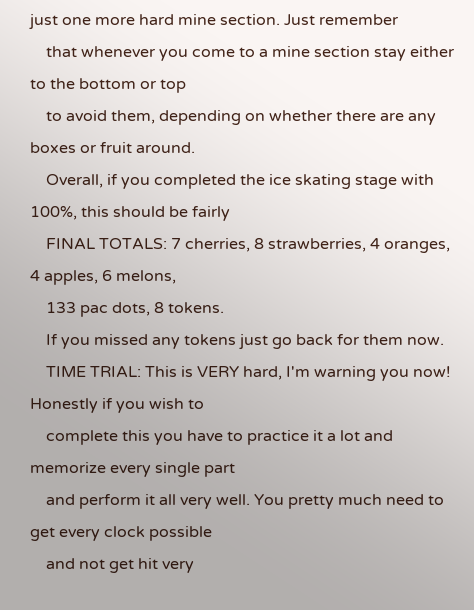just one more hard mine section. Just remember
    that whenever you come to a mine section stay either to the bottom or top
    to avoid them, depending on whether there are any boxes or fruit around.
    Overall, if you completed the ice skating stage with 100%, this should be fairly
    FINAL TOTALS: 7 cherries, 8 strawberries, 4 oranges, 4 apples, 6 melons,
    133 pac dots, 8 tokens.
    If you missed any tokens just go back for them now.
    TIME TRIAL: This is VERY hard, I'm warning you now! Honestly if you wish to
    complete this you have to practice it a lot and memorize every single part
    and perform it all very well. You pretty much need to get every clock possible
    and not get hit very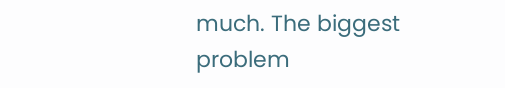much. The biggest problem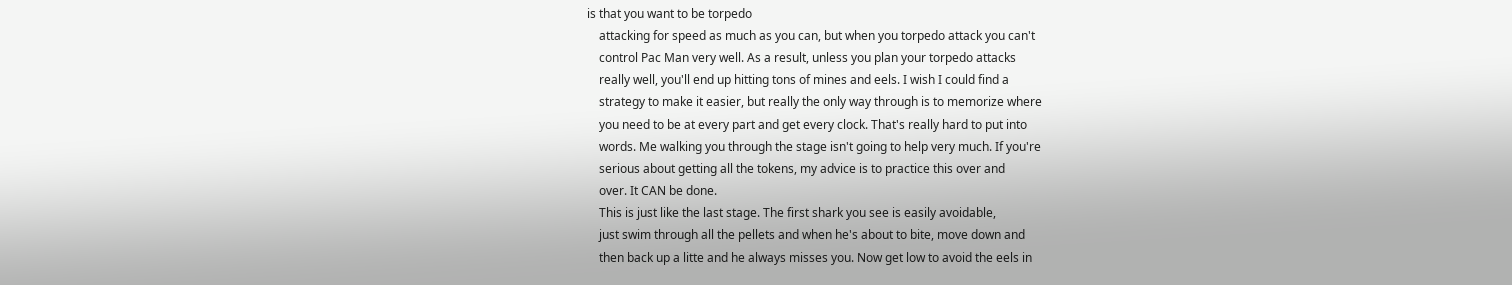is that you want to be torpedo
    attacking for speed as much as you can, but when you torpedo attack you can't
    control Pac Man very well. As a result, unless you plan your torpedo attacks
    really well, you'll end up hitting tons of mines and eels. I wish I could find a
    strategy to make it easier, but really the only way through is to memorize where
    you need to be at every part and get every clock. That's really hard to put into
    words. Me walking you through the stage isn't going to help very much. If you're
    serious about getting all the tokens, my advice is to practice this over and
    over. It CAN be done.
    This is just like the last stage. The first shark you see is easily avoidable,
    just swim through all the pellets and when he's about to bite, move down and
    then back up a litte and he always misses you. Now get low to avoid the eels in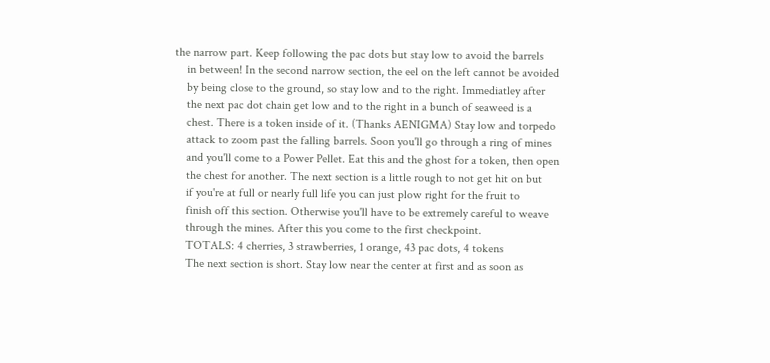the narrow part. Keep following the pac dots but stay low to avoid the barrels
    in between! In the second narrow section, the eel on the left cannot be avoided
    by being close to the ground, so stay low and to the right. Immediatley after
    the next pac dot chain get low and to the right in a bunch of seaweed is a
    chest. There is a token inside of it. (Thanks AENIGMA) Stay low and torpedo
    attack to zoom past the falling barrels. Soon you'll go through a ring of mines
    and you'll come to a Power Pellet. Eat this and the ghost for a token, then open
    the chest for another. The next section is a little rough to not get hit on but
    if you're at full or nearly full life you can just plow right for the fruit to
    finish off this section. Otherwise you'll have to be extremely careful to weave
    through the mines. After this you come to the first checkpoint.
    TOTALS: 4 cherries, 3 strawberries, 1 orange, 43 pac dots, 4 tokens
    The next section is short. Stay low near the center at first and as soon as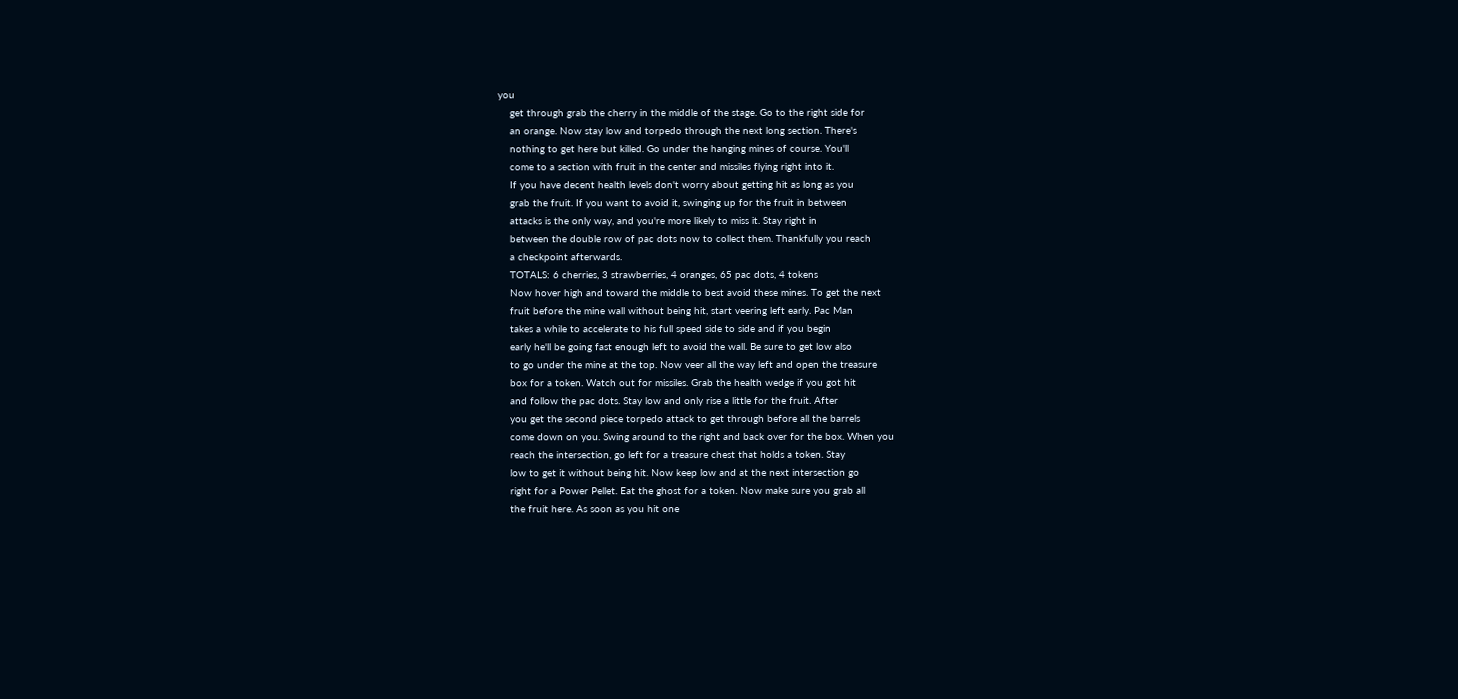you
    get through grab the cherry in the middle of the stage. Go to the right side for
    an orange. Now stay low and torpedo through the next long section. There's
    nothing to get here but killed. Go under the hanging mines of course. You'll
    come to a section with fruit in the center and missiles flying right into it.
    If you have decent health levels don't worry about getting hit as long as you
    grab the fruit. If you want to avoid it, swinging up for the fruit in between
    attacks is the only way, and you're more likely to miss it. Stay right in
    between the double row of pac dots now to collect them. Thankfully you reach
    a checkpoint afterwards.
    TOTALS: 6 cherries, 3 strawberries, 4 oranges, 65 pac dots, 4 tokens
    Now hover high and toward the middle to best avoid these mines. To get the next
    fruit before the mine wall without being hit, start veering left early. Pac Man
    takes a while to accelerate to his full speed side to side and if you begin
    early he'll be going fast enough left to avoid the wall. Be sure to get low also
    to go under the mine at the top. Now veer all the way left and open the treasure
    box for a token. Watch out for missiles. Grab the health wedge if you got hit
    and follow the pac dots. Stay low and only rise a little for the fruit. After
    you get the second piece torpedo attack to get through before all the barrels
    come down on you. Swing around to the right and back over for the box. When you
    reach the intersection, go left for a treasure chest that holds a token. Stay
    low to get it without being hit. Now keep low and at the next intersection go
    right for a Power Pellet. Eat the ghost for a token. Now make sure you grab all
    the fruit here. As soon as you hit one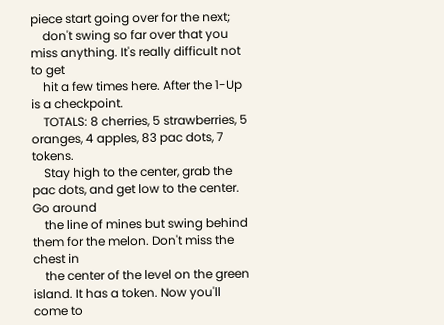piece start going over for the next;
    don't swing so far over that you miss anything. It's really difficult not to get
    hit a few times here. After the 1-Up is a checkpoint.
    TOTALS: 8 cherries, 5 strawberries, 5 oranges, 4 apples, 83 pac dots, 7 tokens.
    Stay high to the center, grab the pac dots, and get low to the center. Go around
    the line of mines but swing behind them for the melon. Don't miss the chest in
    the center of the level on the green island. It has a token. Now you'll come to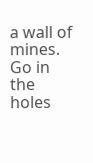a wall of mines. Go in the holes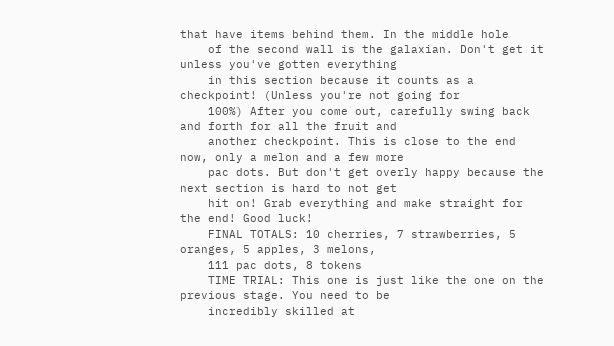that have items behind them. In the middle hole
    of the second wall is the galaxian. Don't get it unless you've gotten everything
    in this section because it counts as a checkpoint! (Unless you're not going for
    100%) After you come out, carefully swing back and forth for all the fruit and
    another checkpoint. This is close to the end now, only a melon and a few more
    pac dots. But don't get overly happy because the next section is hard to not get
    hit on! Grab everything and make straight for the end! Good luck!
    FINAL TOTALS: 10 cherries, 7 strawberries, 5 oranges, 5 apples, 3 melons,
    111 pac dots, 8 tokens
    TIME TRIAL: This one is just like the one on the previous stage. You need to be
    incredibly skilled at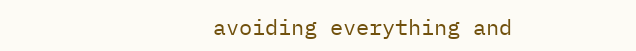avoiding everything and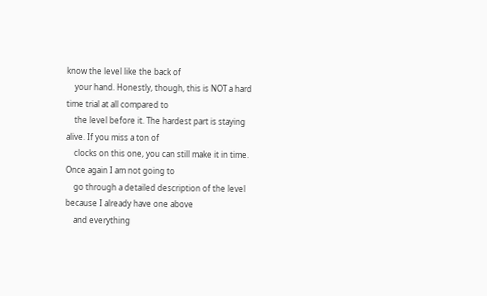know the level like the back of
    your hand. Honestly, though, this is NOT a hard time trial at all compared to
    the level before it. The hardest part is staying alive. If you miss a ton of
    clocks on this one, you can still make it in time. Once again I am not going to
    go through a detailed description of the level because I already have one above
    and everything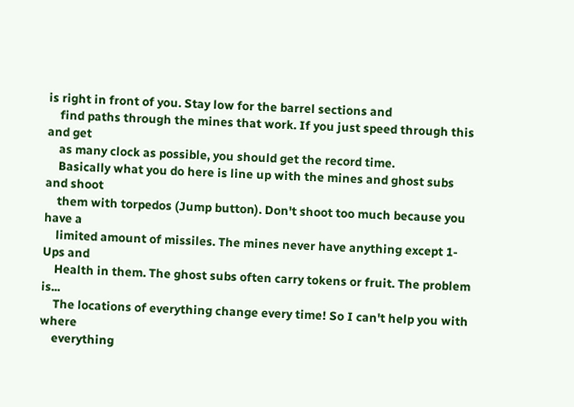is right in front of you. Stay low for the barrel sections and
    find paths through the mines that work. If you just speed through this and get
    as many clock as possible, you should get the record time.
    Basically what you do here is line up with the mines and ghost subs and shoot
    them with torpedos (Jump button). Don't shoot too much because you have a
    limited amount of missiles. The mines never have anything except 1-Ups and
    Health in them. The ghost subs often carry tokens or fruit. The problem is...
    The locations of everything change every time! So I can't help you with where
    everything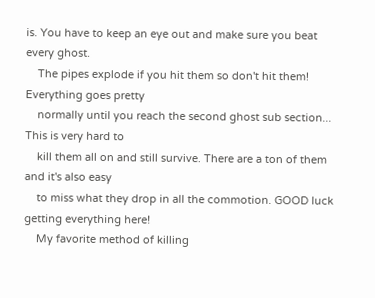is. You have to keep an eye out and make sure you beat every ghost.
    The pipes explode if you hit them so don't hit them! Everything goes pretty
    normally until you reach the second ghost sub section... This is very hard to
    kill them all on and still survive. There are a ton of them and it's also easy
    to miss what they drop in all the commotion. GOOD luck getting everything here!
    My favorite method of killing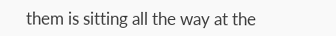them is sitting all the way at the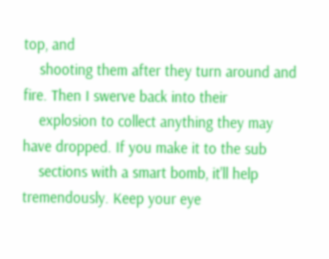top, and
    shooting them after they turn around and fire. Then I swerve back into their
    explosion to collect anything they may have dropped. If you make it to the sub
    sections with a smart bomb, it'll help tremendously. Keep your eye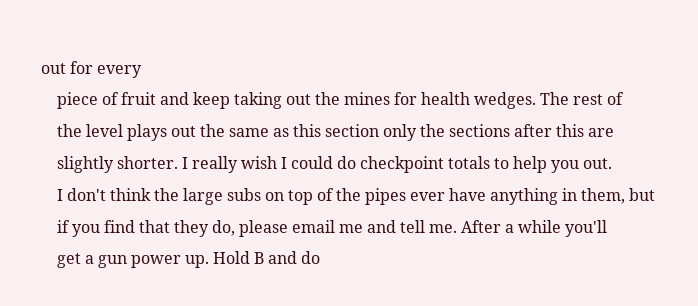out for every
    piece of fruit and keep taking out the mines for health wedges. The rest of
    the level plays out the same as this section only the sections after this are
    slightly shorter. I really wish I could do checkpoint totals to help you out.
    I don't think the large subs on top of the pipes ever have anything in them, but
    if you find that they do, please email me and tell me. After a while you'll
    get a gun power up. Hold B and do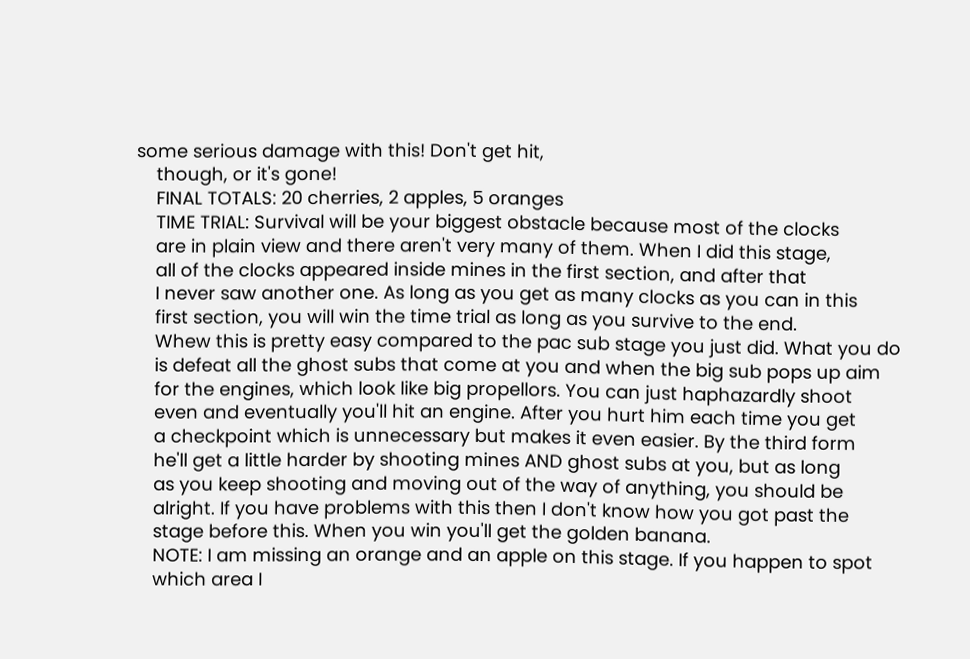some serious damage with this! Don't get hit,
    though, or it's gone!
    FINAL TOTALS: 20 cherries, 2 apples, 5 oranges
    TIME TRIAL: Survival will be your biggest obstacle because most of the clocks
    are in plain view and there aren't very many of them. When I did this stage,
    all of the clocks appeared inside mines in the first section, and after that
    I never saw another one. As long as you get as many clocks as you can in this
    first section, you will win the time trial as long as you survive to the end.
    Whew this is pretty easy compared to the pac sub stage you just did. What you do
    is defeat all the ghost subs that come at you and when the big sub pops up aim
    for the engines, which look like big propellors. You can just haphazardly shoot
    even and eventually you'll hit an engine. After you hurt him each time you get
    a checkpoint which is unnecessary but makes it even easier. By the third form
    he'll get a little harder by shooting mines AND ghost subs at you, but as long
    as you keep shooting and moving out of the way of anything, you should be
    alright. If you have problems with this then I don't know how you got past the
    stage before this. When you win you'll get the golden banana.
    NOTE: I am missing an orange and an apple on this stage. If you happen to spot
    which area I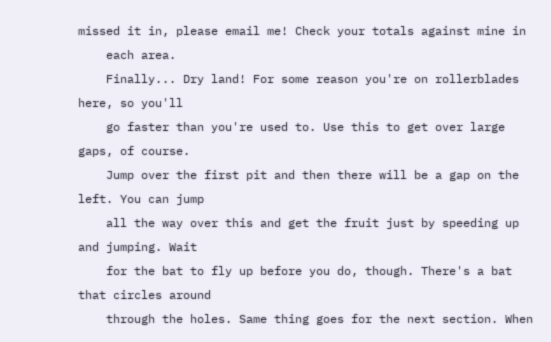missed it in, please email me! Check your totals against mine in
    each area.
    Finally... Dry land! For some reason you're on rollerblades here, so you'll
    go faster than you're used to. Use this to get over large gaps, of course.
    Jump over the first pit and then there will be a gap on the left. You can jump
    all the way over this and get the fruit just by speeding up and jumping. Wait
    for the bat to fly up before you do, though. There's a bat that circles around
    through the holes. Same thing goes for the next section. When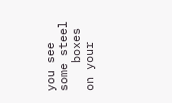you see some steel
    boxes on your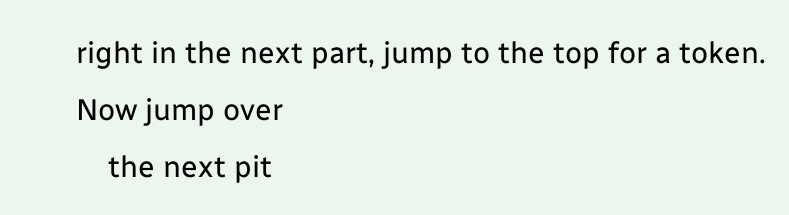right in the next part, jump to the top for a token. Now jump over
    the next pit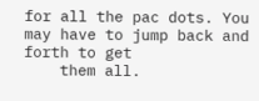for all the pac dots. You may have to jump back and forth to get
    them all.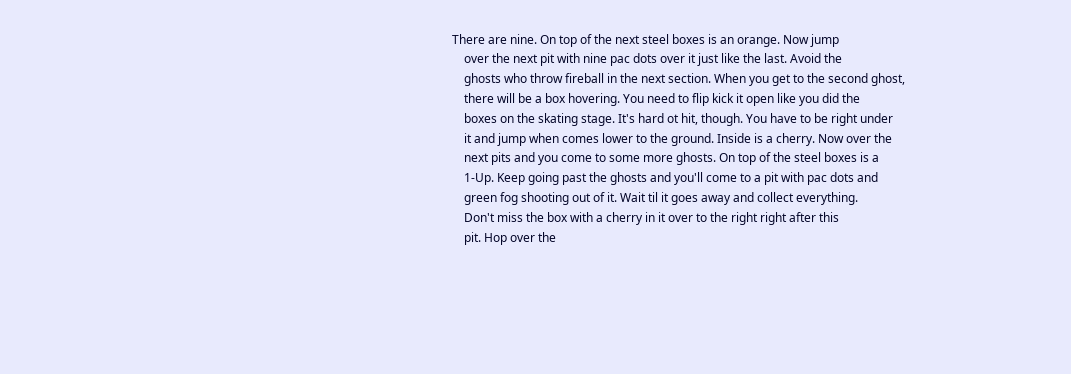There are nine. On top of the next steel boxes is an orange. Now jump
    over the next pit with nine pac dots over it just like the last. Avoid the
    ghosts who throw fireball in the next section. When you get to the second ghost,
    there will be a box hovering. You need to flip kick it open like you did the
    boxes on the skating stage. It's hard ot hit, though. You have to be right under
    it and jump when comes lower to the ground. Inside is a cherry. Now over the
    next pits and you come to some more ghosts. On top of the steel boxes is a
    1-Up. Keep going past the ghosts and you'll come to a pit with pac dots and
    green fog shooting out of it. Wait til it goes away and collect everything.
    Don't miss the box with a cherry in it over to the right right after this
    pit. Hop over the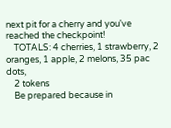next pit for a cherry and you've reached the checkpoint!
    TOTALS: 4 cherries, 1 strawberry, 2 oranges, 1 apple, 2 melons, 35 pac dots,
    2 tokens
    Be prepared because in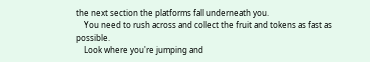the next section the platforms fall underneath you.
    You need to rush across and collect the fruit and tokens as fast as possible.
    Look where you're jumping and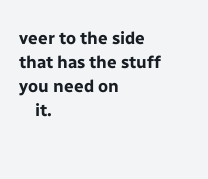veer to the side that has the stuff you need on
    it.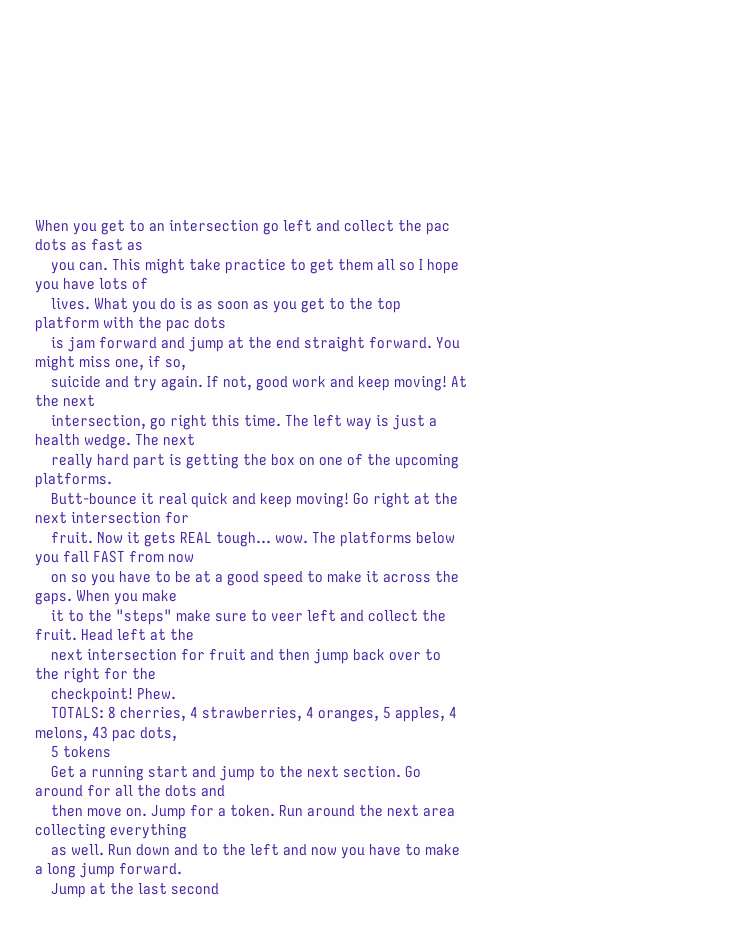When you get to an intersection go left and collect the pac dots as fast as
    you can. This might take practice to get them all so I hope you have lots of
    lives. What you do is as soon as you get to the top platform with the pac dots
    is jam forward and jump at the end straight forward. You might miss one, if so,
    suicide and try again. If not, good work and keep moving! At the next
    intersection, go right this time. The left way is just a health wedge. The next
    really hard part is getting the box on one of the upcoming platforms.
    Butt-bounce it real quick and keep moving! Go right at the next intersection for
    fruit. Now it gets REAL tough... wow. The platforms below you fall FAST from now
    on so you have to be at a good speed to make it across the gaps. When you make
    it to the "steps" make sure to veer left and collect the fruit. Head left at the
    next intersection for fruit and then jump back over to the right for the
    checkpoint! Phew.
    TOTALS: 8 cherries, 4 strawberries, 4 oranges, 5 apples, 4 melons, 43 pac dots,
    5 tokens
    Get a running start and jump to the next section. Go around for all the dots and
    then move on. Jump for a token. Run around the next area collecting everything
    as well. Run down and to the left and now you have to make a long jump forward.
    Jump at the last second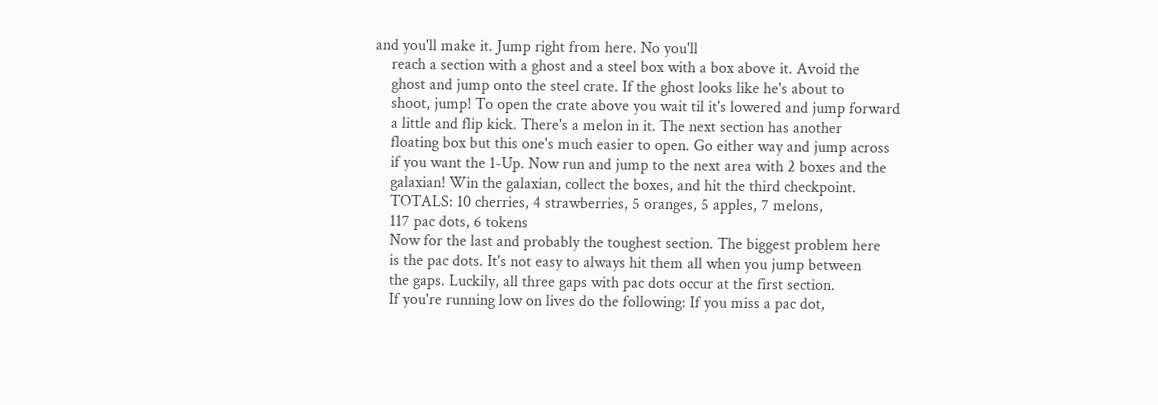and you'll make it. Jump right from here. No you'll
    reach a section with a ghost and a steel box with a box above it. Avoid the
    ghost and jump onto the steel crate. If the ghost looks like he's about to
    shoot, jump! To open the crate above you wait til it's lowered and jump forward
    a little and flip kick. There's a melon in it. The next section has another
    floating box but this one's much easier to open. Go either way and jump across
    if you want the 1-Up. Now run and jump to the next area with 2 boxes and the
    galaxian! Win the galaxian, collect the boxes, and hit the third checkpoint.
    TOTALS: 10 cherries, 4 strawberries, 5 oranges, 5 apples, 7 melons,
    117 pac dots, 6 tokens
    Now for the last and probably the toughest section. The biggest problem here
    is the pac dots. It's not easy to always hit them all when you jump between
    the gaps. Luckily, all three gaps with pac dots occur at the first section.
    If you're running low on lives do the following: If you miss a pac dot,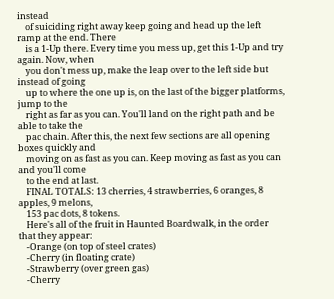instead
    of suiciding right away keep going and head up the left ramp at the end. There
    is a 1-Up there. Every time you mess up, get this 1-Up and try again. Now, when
    you don't mess up, make the leap over to the left side but instead of going
    up to where the one up is, on the last of the bigger platforms, jump to the
    right as far as you can. You'll land on the right path and be able to take the
    pac chain. After this, the next few sections are all opening boxes quickly and
    moving on as fast as you can. Keep moving as fast as you can and you'll come
    to the end at last.
    FINAL TOTALS: 13 cherries, 4 strawberries, 6 oranges, 8 apples, 9 melons,
    153 pac dots, 8 tokens.
    Here's all of the fruit in Haunted Boardwalk, in the order that they appear:
    -Orange (on top of steel crates)
    -Cherry (in floating crate)
    -Strawberry (over green gas)
    -Cherry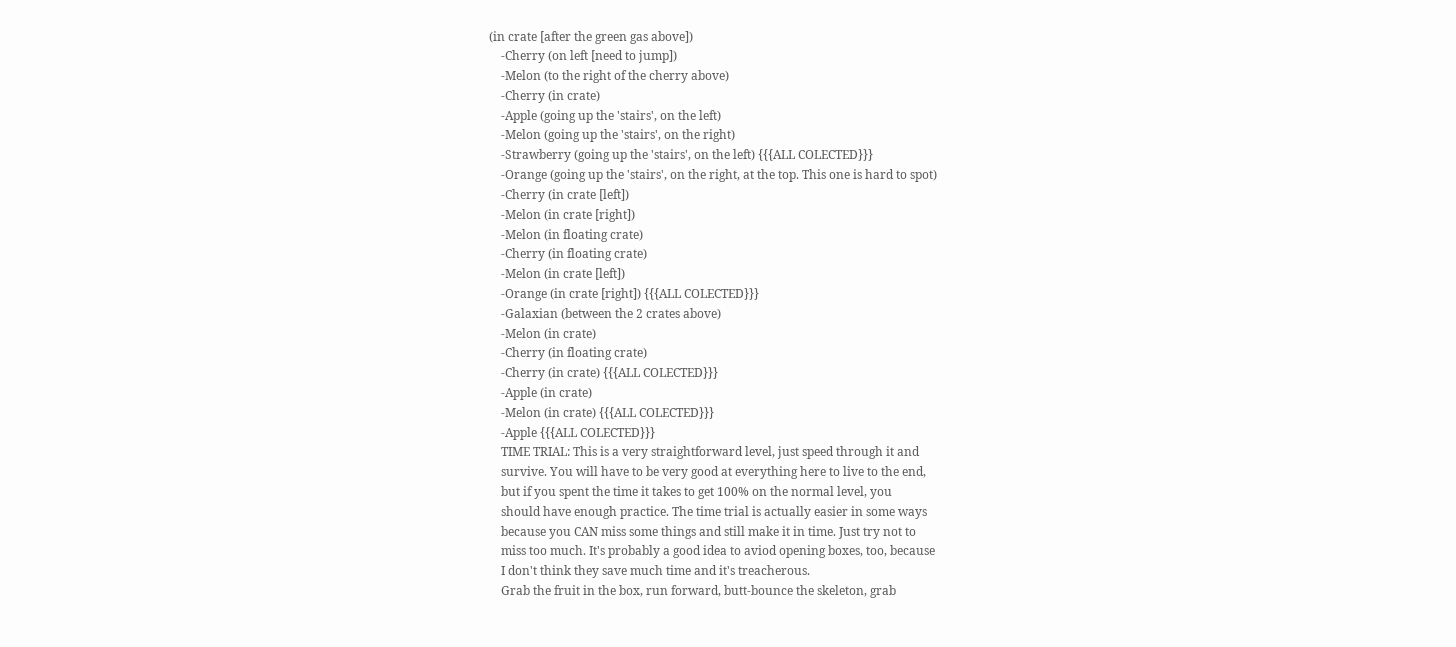(in crate [after the green gas above])
    -Cherry (on left [need to jump])
    -Melon (to the right of the cherry above)
    -Cherry (in crate)
    -Apple (going up the 'stairs', on the left)
    -Melon (going up the 'stairs', on the right)
    -Strawberry (going up the 'stairs', on the left) {{{ALL COLECTED}}}
    -Orange (going up the 'stairs', on the right, at the top. This one is hard to spot)
    -Cherry (in crate [left])
    -Melon (in crate [right])
    -Melon (in floating crate)
    -Cherry (in floating crate)
    -Melon (in crate [left])
    -Orange (in crate [right]) {{{ALL COLECTED}}}
    -Galaxian (between the 2 crates above)
    -Melon (in crate)
    -Cherry (in floating crate)
    -Cherry (in crate) {{{ALL COLECTED}}}
    -Apple (in crate)
    -Melon (in crate) {{{ALL COLECTED}}}
    -Apple {{{ALL COLECTED}}}
    TIME TRIAL: This is a very straightforward level, just speed through it and
    survive. You will have to be very good at everything here to live to the end,
    but if you spent the time it takes to get 100% on the normal level, you
    should have enough practice. The time trial is actually easier in some ways
    because you CAN miss some things and still make it in time. Just try not to
    miss too much. It's probably a good idea to aviod opening boxes, too, because
    I don't think they save much time and it's treacherous.
    Grab the fruit in the box, run forward, butt-bounce the skeleton, grab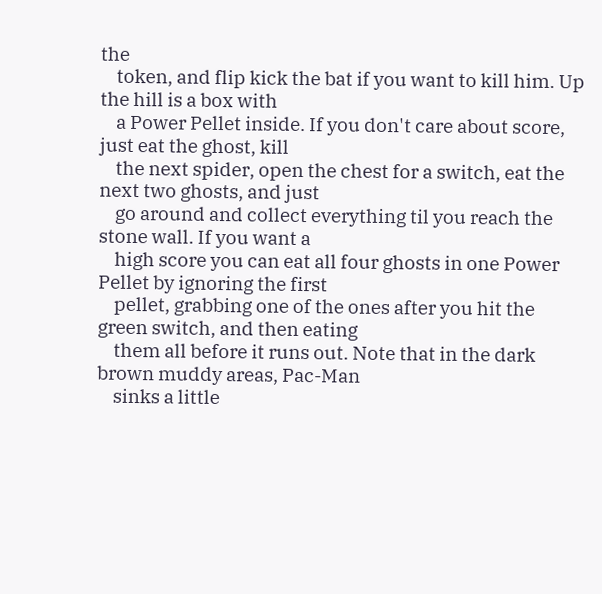the
    token, and flip kick the bat if you want to kill him. Up the hill is a box with
    a Power Pellet inside. If you don't care about score, just eat the ghost, kill
    the next spider, open the chest for a switch, eat the next two ghosts, and just
    go around and collect everything til you reach the stone wall. If you want a
    high score you can eat all four ghosts in one Power Pellet by ignoring the first
    pellet, grabbing one of the ones after you hit the green switch, and then eating
    them all before it runs out. Note that in the dark brown muddy areas, Pac-Man
    sinks a little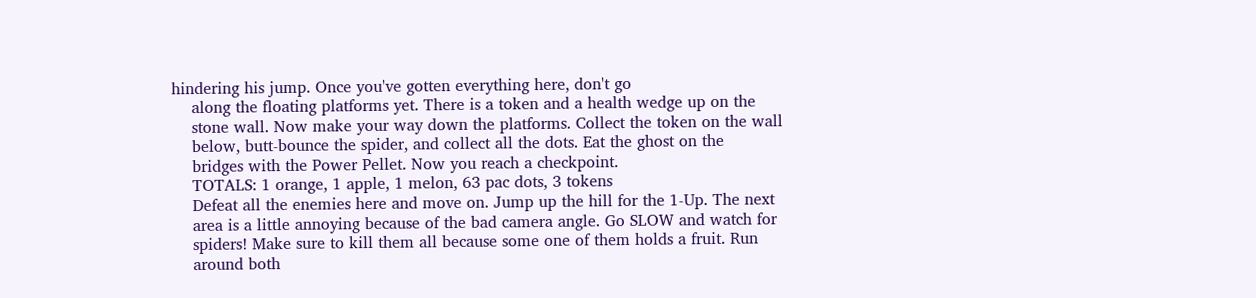hindering his jump. Once you've gotten everything here, don't go
    along the floating platforms yet. There is a token and a health wedge up on the
    stone wall. Now make your way down the platforms. Collect the token on the wall
    below, butt-bounce the spider, and collect all the dots. Eat the ghost on the
    bridges with the Power Pellet. Now you reach a checkpoint.
    TOTALS: 1 orange, 1 apple, 1 melon, 63 pac dots, 3 tokens
    Defeat all the enemies here and move on. Jump up the hill for the 1-Up. The next
    area is a little annoying because of the bad camera angle. Go SLOW and watch for
    spiders! Make sure to kill them all because some one of them holds a fruit. Run
    around both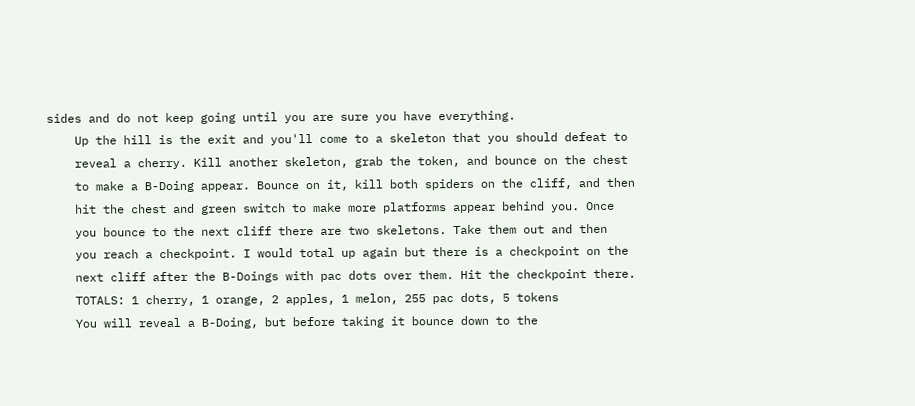sides and do not keep going until you are sure you have everything.
    Up the hill is the exit and you'll come to a skeleton that you should defeat to
    reveal a cherry. Kill another skeleton, grab the token, and bounce on the chest
    to make a B-Doing appear. Bounce on it, kill both spiders on the cliff, and then
    hit the chest and green switch to make more platforms appear behind you. Once
    you bounce to the next cliff there are two skeletons. Take them out and then
    you reach a checkpoint. I would total up again but there is a checkpoint on the
    next cliff after the B-Doings with pac dots over them. Hit the checkpoint there.
    TOTALS: 1 cherry, 1 orange, 2 apples, 1 melon, 255 pac dots, 5 tokens
    You will reveal a B-Doing, but before taking it bounce down to the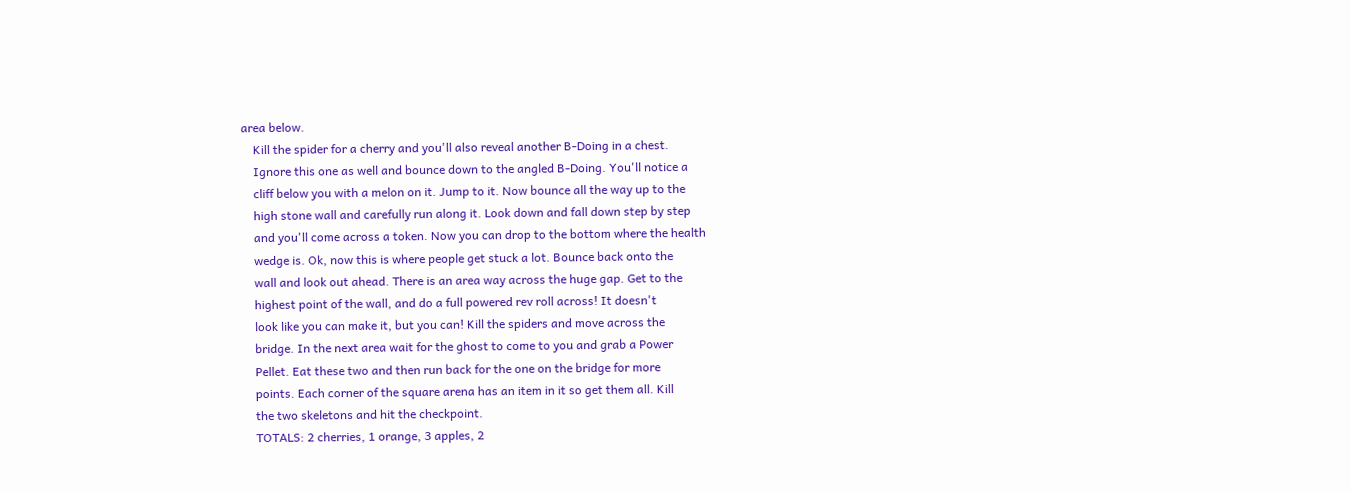area below.
    Kill the spider for a cherry and you'll also reveal another B-Doing in a chest.
    Ignore this one as well and bounce down to the angled B-Doing. You'll notice a
    cliff below you with a melon on it. Jump to it. Now bounce all the way up to the
    high stone wall and carefully run along it. Look down and fall down step by step
    and you'll come across a token. Now you can drop to the bottom where the health
    wedge is. Ok, now this is where people get stuck a lot. Bounce back onto the
    wall and look out ahead. There is an area way across the huge gap. Get to the
    highest point of the wall, and do a full powered rev roll across! It doesn't
    look like you can make it, but you can! Kill the spiders and move across the
    bridge. In the next area wait for the ghost to come to you and grab a Power
    Pellet. Eat these two and then run back for the one on the bridge for more
    points. Each corner of the square arena has an item in it so get them all. Kill
    the two skeletons and hit the checkpoint.
    TOTALS: 2 cherries, 1 orange, 3 apples, 2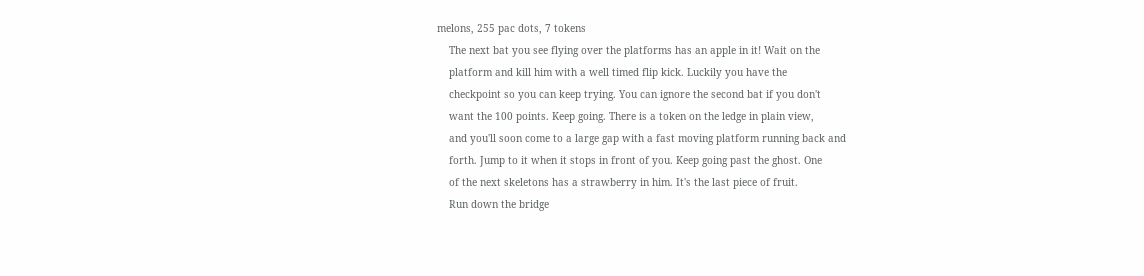melons, 255 pac dots, 7 tokens
    The next bat you see flying over the platforms has an apple in it! Wait on the
    platform and kill him with a well timed flip kick. Luckily you have the
    checkpoint so you can keep trying. You can ignore the second bat if you don't
    want the 100 points. Keep going. There is a token on the ledge in plain view,
    and you'll soon come to a large gap with a fast moving platform running back and
    forth. Jump to it when it stops in front of you. Keep going past the ghost. One
    of the next skeletons has a strawberry in him. It's the last piece of fruit.
    Run down the bridge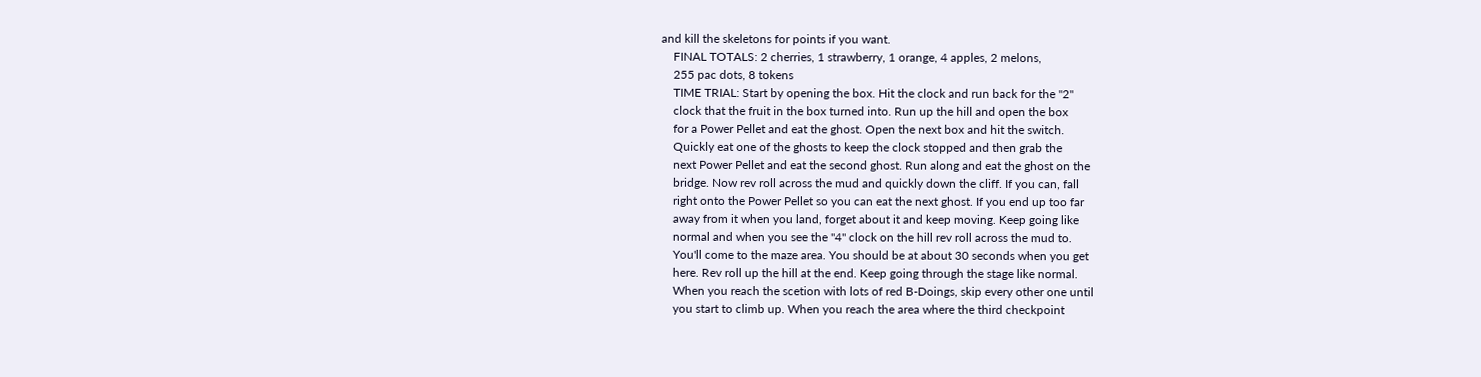and kill the skeletons for points if you want.
    FINAL TOTALS: 2 cherries, 1 strawberry, 1 orange, 4 apples, 2 melons,
    255 pac dots, 8 tokens
    TIME TRIAL: Start by opening the box. Hit the clock and run back for the "2"
    clock that the fruit in the box turned into. Run up the hill and open the box
    for a Power Pellet and eat the ghost. Open the next box and hit the switch.
    Quickly eat one of the ghosts to keep the clock stopped and then grab the
    next Power Pellet and eat the second ghost. Run along and eat the ghost on the
    bridge. Now rev roll across the mud and quickly down the cliff. If you can, fall
    right onto the Power Pellet so you can eat the next ghost. If you end up too far
    away from it when you land, forget about it and keep moving. Keep going like
    normal and when you see the "4" clock on the hill rev roll across the mud to.
    You'll come to the maze area. You should be at about 30 seconds when you get
    here. Rev roll up the hill at the end. Keep going through the stage like normal.
    When you reach the scetion with lots of red B-Doings, skip every other one until
    you start to climb up. When you reach the area where the third checkpoint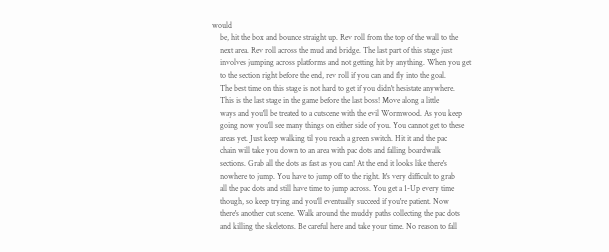would
    be, hit the box and bounce straight up. Rev roll from the top of the wall to the
    next area. Rev roll across the mud and bridge. The last part of this stage just
    involves jumping across platforms and not getting hit by anything. When you get
    to the section right before the end, rev roll if you can and fly into the goal.
    The best time on this stage is not hard to get if you didn't hesistate anywhere.
    This is the last stage in the game before the last boss! Move along a little
    ways and you'll be treated to a cutscene with the evil Wormwood. As you keep
    going now you'll see many things on either side of you. You cannot get to these
    areas yet. Just keep walking til you reach a green switch. Hit it and the pac
    chain will take you down to an area with pac dots and falling boardwalk
    sections. Grab all the dots as fast as you can! At the end it looks like there's
    nowhere to jump. You have to jump off to the right. It's very difficult to grab
    all the pac dots and still have time to jump across. You get a 1-Up every time
    though, so keep trying and you'll eventually succeed if you're patient. Now
    there's another cut scene. Walk around the muddy paths collecting the pac dots
    and killing the skeletons. Be careful here and take your time. No reason to fall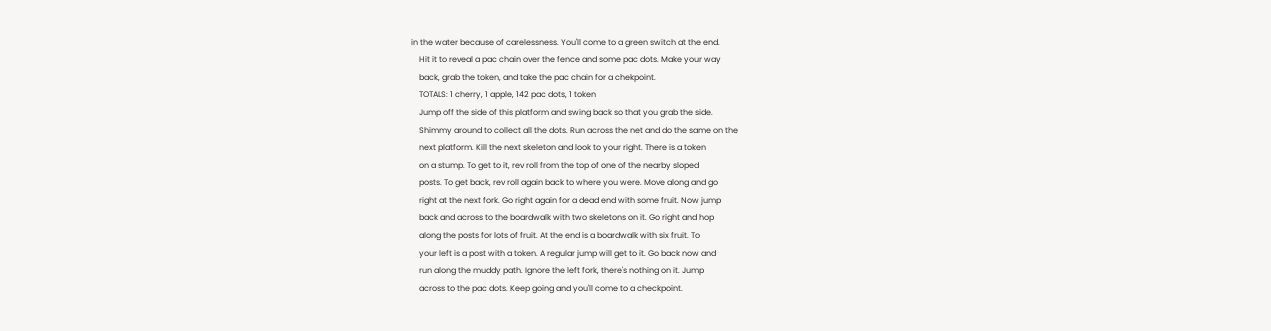in the water because of carelessness. You'll come to a green switch at the end.
    Hit it to reveal a pac chain over the fence and some pac dots. Make your way
    back, grab the token, and take the pac chain for a chekpoint.
    TOTALS: 1 cherry, 1 apple, 142 pac dots, 1 token
    Jump off the side of this platform and swing back so that you grab the side.
    Shimmy around to collect all the dots. Run across the net and do the same on the
    next platform. Kill the next skeleton and look to your right. There is a token
    on a stump. To get to it, rev roll from the top of one of the nearby sloped
    posts. To get back, rev roll again back to where you were. Move along and go
    right at the next fork. Go right again for a dead end with some fruit. Now jump
    back and across to the boardwalk with two skeletons on it. Go right and hop
    along the posts for lots of fruit. At the end is a boardwalk with six fruit. To
    your left is a post with a token. A regular jump will get to it. Go back now and
    run along the muddy path. Ignore the left fork, there's nothing on it. Jump
    across to the pac dots. Keep going and you'll come to a checkpoint.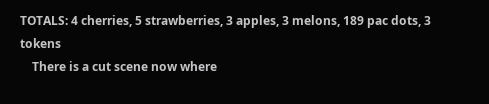TOTALS: 4 cherries, 5 strawberries, 3 apples, 3 melons, 189 pac dots, 3 tokens
    There is a cut scene now where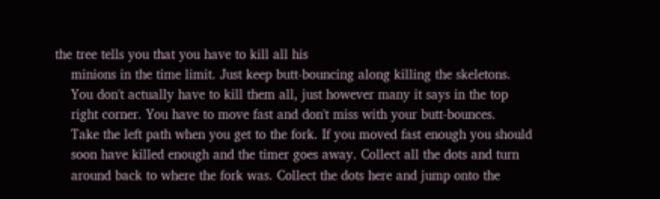the tree tells you that you have to kill all his
    minions in the time limit. Just keep butt-bouncing along killing the skeletons.
    You don't actually have to kill them all, just however many it says in the top
    right corner. You have to move fast and don't miss with your butt-bounces.
    Take the left path when you get to the fork. If you moved fast enough you should
    soon have killed enough and the timer goes away. Collect all the dots and turn
    around back to where the fork was. Collect the dots here and jump onto the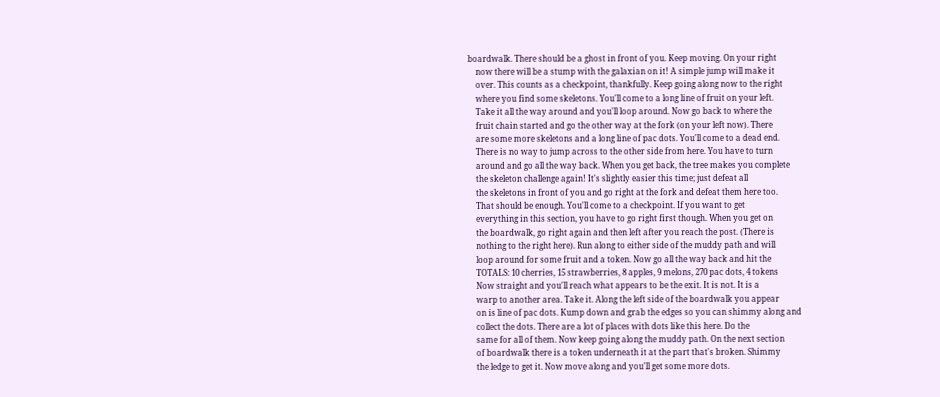boardwalk. There should be a ghost in front of you. Keep moving. On your right
    now there will be a stump with the galaxian on it! A simple jump will make it
    over. This counts as a checkpoint, thankfully. Keep going along now to the right
    where you find some skeletons. You'll come to a long line of fruit on your left.
    Take it all the way around and you'll loop around. Now go back to where the
    fruit chain started and go the other way at the fork (on your left now). There
    are some more skeletons and a long line of pac dots. You'll come to a dead end.
    There is no way to jump across to the other side from here. You have to turn
    around and go all the way back. When you get back, the tree makes you complete
    the skeleton challenge again! It's slightly easier this time; just defeat all
    the skeletons in front of you and go right at the fork and defeat them here too.
    That should be enough. You'll come to a checkpoint. If you want to get
    everything in this section, you have to go right first though. When you get on
    the boardwalk, go right again and then left after you reach the post. (There is
    nothing to the right here). Run along to either side of the muddy path and will
    loop around for some fruit and a token. Now go all the way back and hit the
    TOTALS: 10 cherries, 15 strawberries, 8 apples, 9 melons, 270 pac dots, 4 tokens
    Now straight and you'll reach what appears to be the exit. It is not. It is a
    warp to another area. Take it. Along the left side of the boardwalk you appear
    on is line of pac dots. Kump down and grab the edges so you can shimmy along and
    collect the dots. There are a lot of places with dots like this here. Do the
    same for all of them. Now keep going along the muddy path. On the next section
    of boardwalk there is a token underneath it at the part that's broken. Shimmy
    the ledge to get it. Now move along and you'll get some more dots.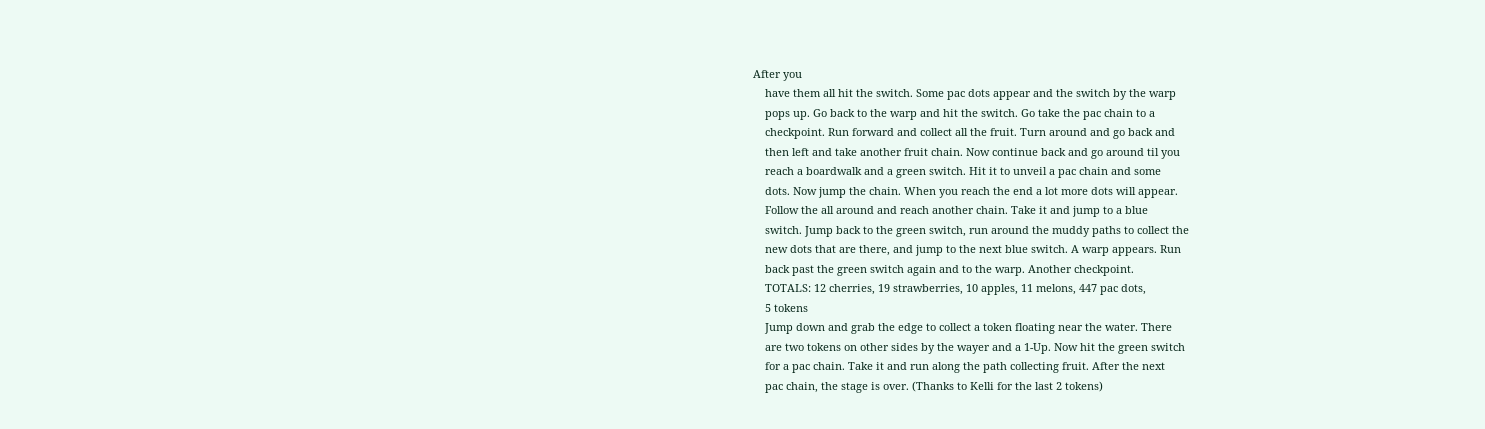After you
    have them all hit the switch. Some pac dots appear and the switch by the warp
    pops up. Go back to the warp and hit the switch. Go take the pac chain to a
    checkpoint. Run forward and collect all the fruit. Turn around and go back and
    then left and take another fruit chain. Now continue back and go around til you
    reach a boardwalk and a green switch. Hit it to unveil a pac chain and some
    dots. Now jump the chain. When you reach the end a lot more dots will appear.
    Follow the all around and reach another chain. Take it and jump to a blue
    switch. Jump back to the green switch, run around the muddy paths to collect the
    new dots that are there, and jump to the next blue switch. A warp appears. Run
    back past the green switch again and to the warp. Another checkpoint.
    TOTALS: 12 cherries, 19 strawberries, 10 apples, 11 melons, 447 pac dots,
    5 tokens
    Jump down and grab the edge to collect a token floating near the water. There
    are two tokens on other sides by the wayer and a 1-Up. Now hit the green switch
    for a pac chain. Take it and run along the path collecting fruit. After the next
    pac chain, the stage is over. (Thanks to Kelli for the last 2 tokens)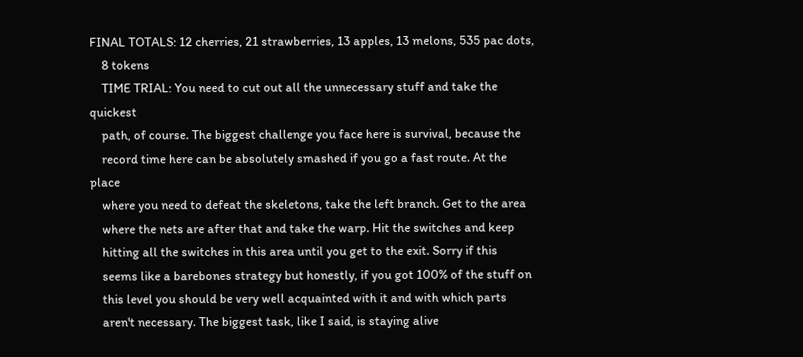FINAL TOTALS: 12 cherries, 21 strawberries, 13 apples, 13 melons, 535 pac dots,
    8 tokens
    TIME TRIAL: You need to cut out all the unnecessary stuff and take the quickest
    path, of course. The biggest challenge you face here is survival, because the
    record time here can be absolutely smashed if you go a fast route. At the place
    where you need to defeat the skeletons, take the left branch. Get to the area
    where the nets are after that and take the warp. Hit the switches and keep
    hitting all the switches in this area until you get to the exit. Sorry if this
    seems like a barebones strategy but honestly, if you got 100% of the stuff on
    this level you should be very well acquainted with it and with which parts
    aren't necessary. The biggest task, like I said, is staying alive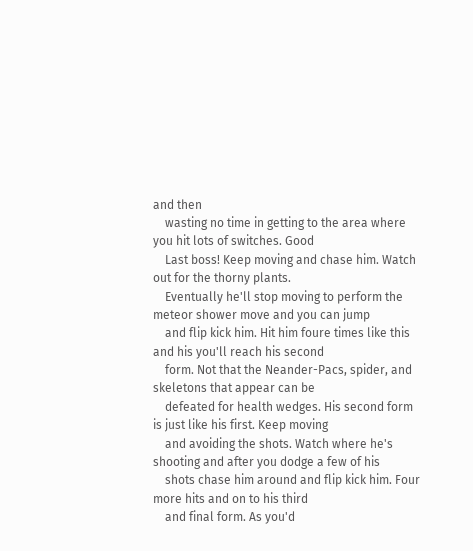and then
    wasting no time in getting to the area where you hit lots of switches. Good
    Last boss! Keep moving and chase him. Watch out for the thorny plants.
    Eventually he'll stop moving to perform the meteor shower move and you can jump
    and flip kick him. Hit him foure times like this and his you'll reach his second
    form. Not that the Neander-Pacs, spider, and skeletons that appear can be
    defeated for health wedges. His second form is just like his first. Keep moving
    and avoiding the shots. Watch where he's shooting and after you dodge a few of his
    shots chase him around and flip kick him. Four more hits and on to his third
    and final form. As you'd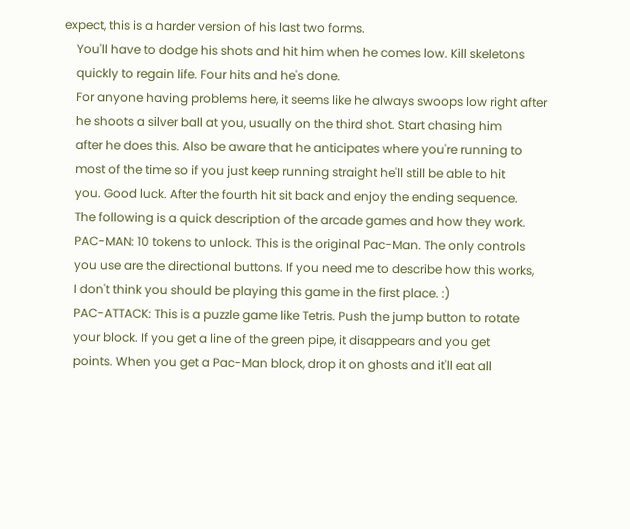expect, this is a harder version of his last two forms.
    You'll have to dodge his shots and hit him when he comes low. Kill skeletons
    quickly to regain life. Four hits and he's done.
    For anyone having problems here, it seems like he always swoops low right after
    he shoots a silver ball at you, usually on the third shot. Start chasing him
    after he does this. Also be aware that he anticipates where you're running to
    most of the time so if you just keep running straight he'll still be able to hit
    you. Good luck. After the fourth hit sit back and enjoy the ending sequence.
    The following is a quick description of the arcade games and how they work.
    PAC-MAN: 10 tokens to unlock. This is the original Pac-Man. The only controls
    you use are the directional buttons. If you need me to describe how this works,
    I don't think you should be playing this game in the first place. :)
    PAC-ATTACK: This is a puzzle game like Tetris. Push the jump button to rotate
    your block. If you get a line of the green pipe, it disappears and you get
    points. When you get a Pac-Man block, drop it on ghosts and it'll eat all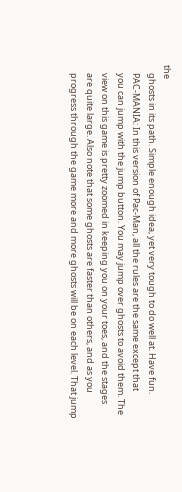the
    ghosts in its path. Simple enough idea, yet very tough to do well at. Have fun.
    PAC-MANIA: In this version of Pac-Man, all the rules are the same except that
    you can jump with the jump button. You may jump over ghosts to avoid them. The
    view on this game is pretty zoomed in keeping you on your toes, and the stages
    are quite large. Also note that some ghosts are faster than others, and as you
    progress through the game more and more ghosts will be on each level. That jump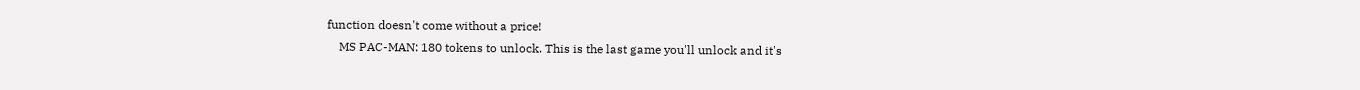function doesn't come without a price!
    MS PAC-MAN: 180 tokens to unlock. This is the last game you'll unlock and it's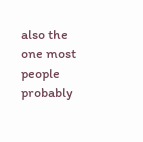also the one most people probably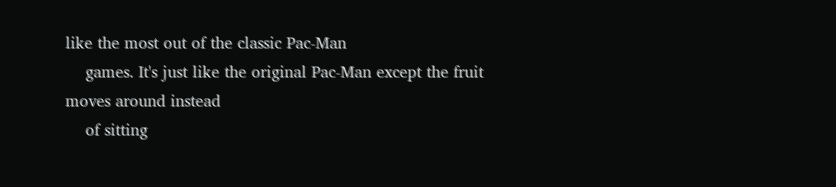like the most out of the classic Pac-Man
    games. It's just like the original Pac-Man except the fruit moves around instead
    of sitting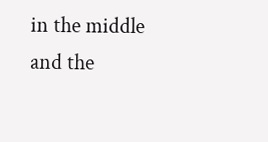in the middle and the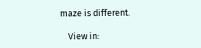maze is different.

    View in: